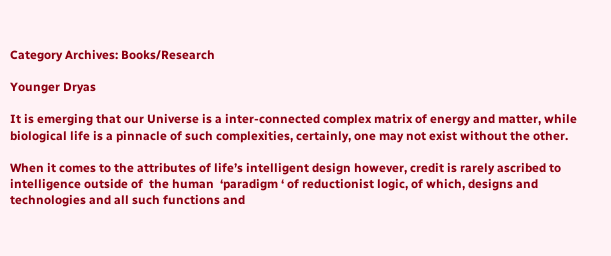Category Archives: Books/Research

Younger Dryas

It is emerging that our Universe is a inter-connected complex matrix of energy and matter, while biological life is a pinnacle of such complexities, certainly, one may not exist without the other.

When it comes to the attributes of life’s intelligent design however, credit is rarely ascribed to intelligence outside of  the human  ‘paradigm ‘ of reductionist logic, of which, designs and technologies and all such functions and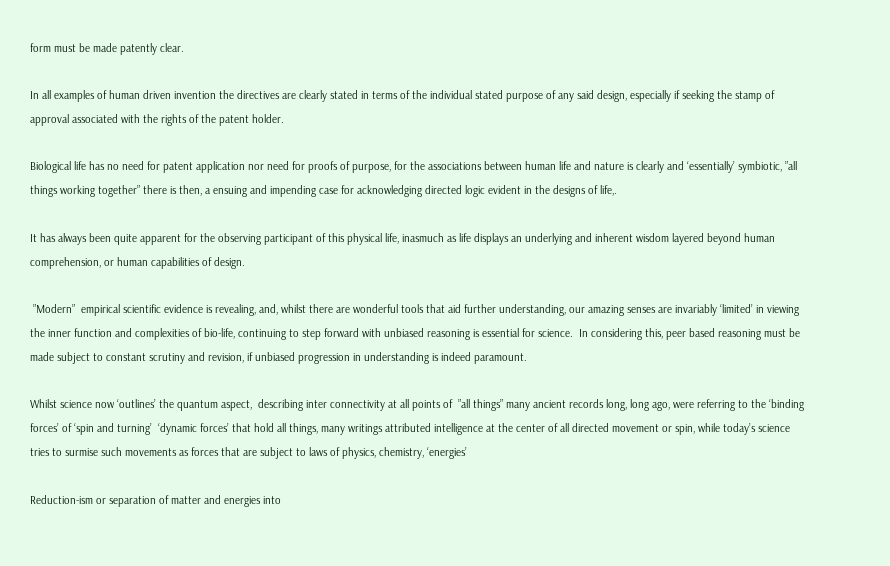form must be made patently clear.

In all examples of human driven invention the directives are clearly stated in terms of the individual stated purpose of any said design, especially if seeking the stamp of approval associated with the rights of the patent holder.

Biological life has no need for patent application nor need for proofs of purpose, for the associations between human life and nature is clearly and ‘essentially’ symbiotic, ”all things working together” there is then, a ensuing and impending case for acknowledging directed logic evident in the designs of life,.

It has always been quite apparent for the observing participant of this physical life, inasmuch as life displays an underlying and inherent wisdom layered beyond human comprehension, or human capabilities of design.

 ”Modern”  empirical scientific evidence is revealing, and, whilst there are wonderful tools that aid further understanding, our amazing senses are invariably ‘limited’ in viewing the inner function and complexities of bio-life, continuing to step forward with unbiased reasoning is essential for science.  In considering this, peer based reasoning must be made subject to constant scrutiny and revision, if unbiased progression in understanding is indeed paramount.

Whilst science now ‘outlines’ the quantum aspect,  describing inter connectivity at all points of  ”all things” many ancient records long, long ago, were referring to the ‘binding forces’ of ‘spin and turning’  ‘dynamic forces’ that hold all things, many writings attributed intelligence at the center of all directed movement or spin, while today’s science tries to surmise such movements as forces that are subject to laws of physics, chemistry, ‘energies’

Reduction-ism or separation of matter and energies into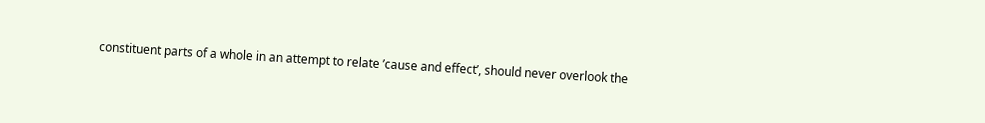constituent parts of a whole in an attempt to relate ’cause and effect’, should never overlook the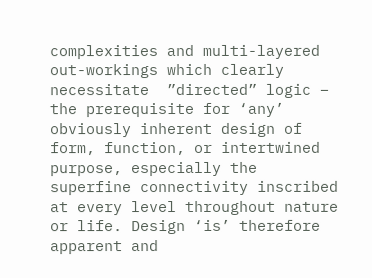complexities and multi-layered out-workings which clearly necessitate  ”directed” logic – the prerequisite for ‘any’ obviously inherent design of form, function, or intertwined purpose, especially the superfine connectivity inscribed at every level throughout nature or life. Design ‘is’ therefore apparent and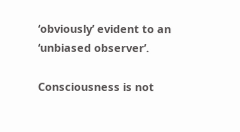‘obviously’ evident to an  ‘unbiased observer’.

Consciousness is not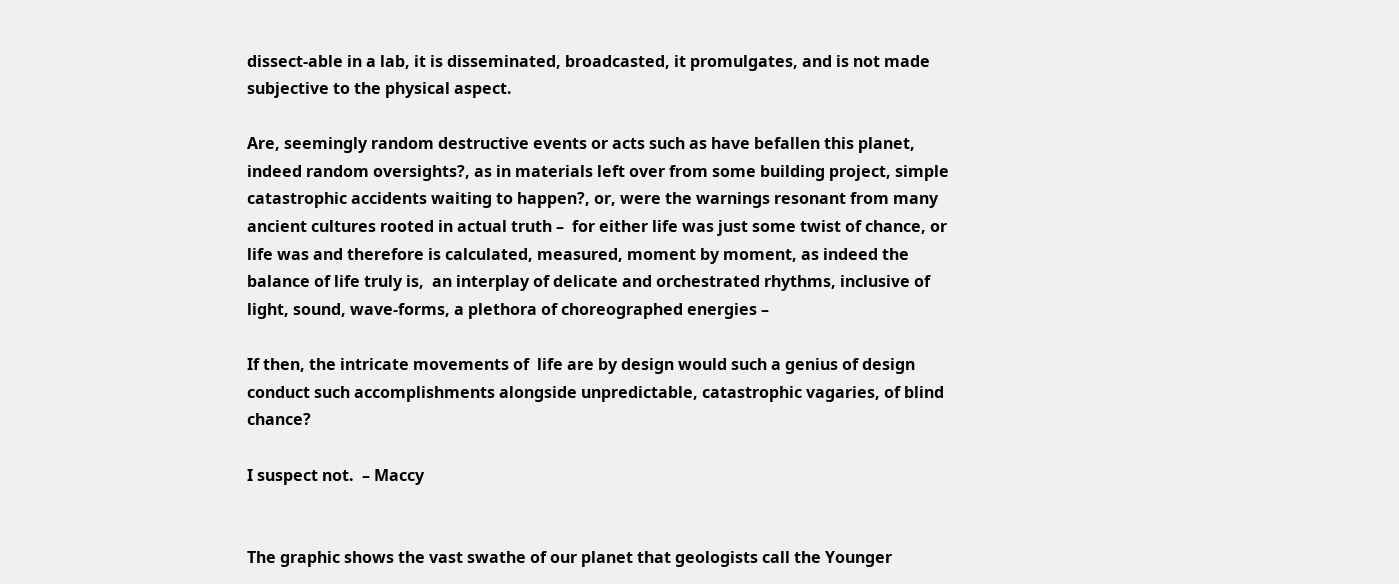dissect-able in a lab, it is disseminated, broadcasted, it promulgates, and is not made subjective to the physical aspect.

Are, seemingly random destructive events or acts such as have befallen this planet, indeed random oversights?, as in materials left over from some building project, simple catastrophic accidents waiting to happen?, or, were the warnings resonant from many ancient cultures rooted in actual truth –  for either life was just some twist of chance, or life was and therefore is calculated, measured, moment by moment, as indeed the balance of life truly is,  an interplay of delicate and orchestrated rhythms, inclusive of light, sound, wave-forms, a plethora of choreographed energies –

If then, the intricate movements of  life are by design would such a genius of design conduct such accomplishments alongside unpredictable, catastrophic vagaries, of blind chance?

I suspect not.  – Maccy


The graphic shows the vast swathe of our planet that geologists call the Younger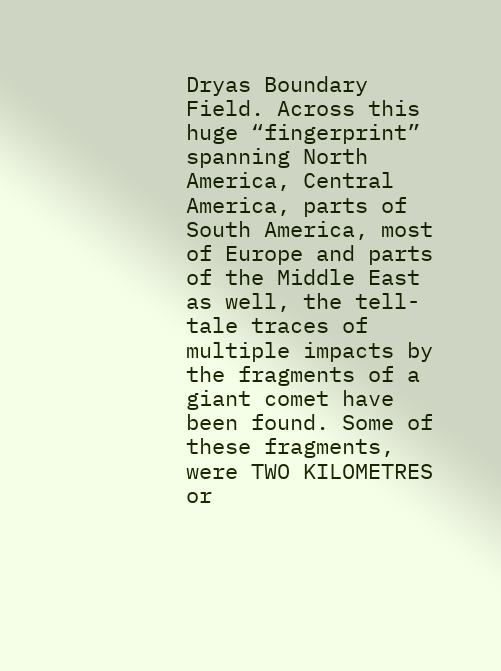Dryas Boundary Field. Across this huge “fingerprint” spanning North America, Central America, parts of South America, most of Europe and parts of the Middle East as well, the tell-tale traces of multiple impacts by the fragments of a giant comet have been found. Some of these fragments, were TWO KILOMETRES or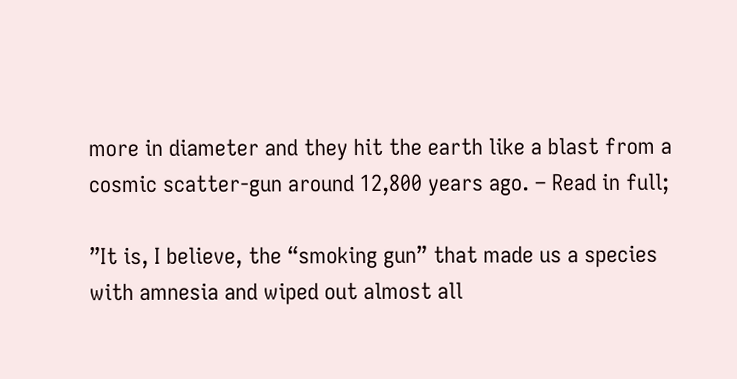more in diameter and they hit the earth like a blast from a cosmic scatter-gun around 12,800 years ago. – Read in full;

”It is, I believe, the “smoking gun” that made us a species with amnesia and wiped out almost all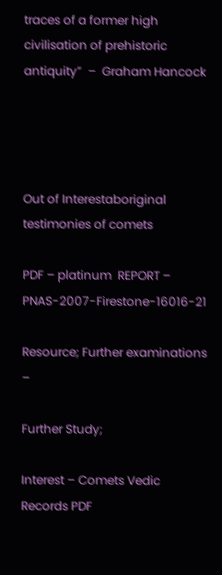traces of a former high civilisation of prehistoric antiquity”  –  Graham Hancock




Out of Interestaboriginal testimonies of comets

PDF – platinum  REPORT – PNAS-2007-Firestone-16016-21

Resource; Further examinations –

Further Study;

Interest – Comets Vedic Records PDF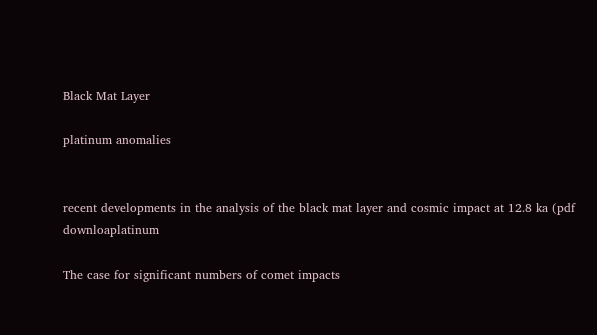Black Mat Layer

platinum anomalies


recent developments in the analysis of the black mat layer and cosmic impact at 12.8 ka (pdf downloaplatinum

The case for significant numbers of comet impacts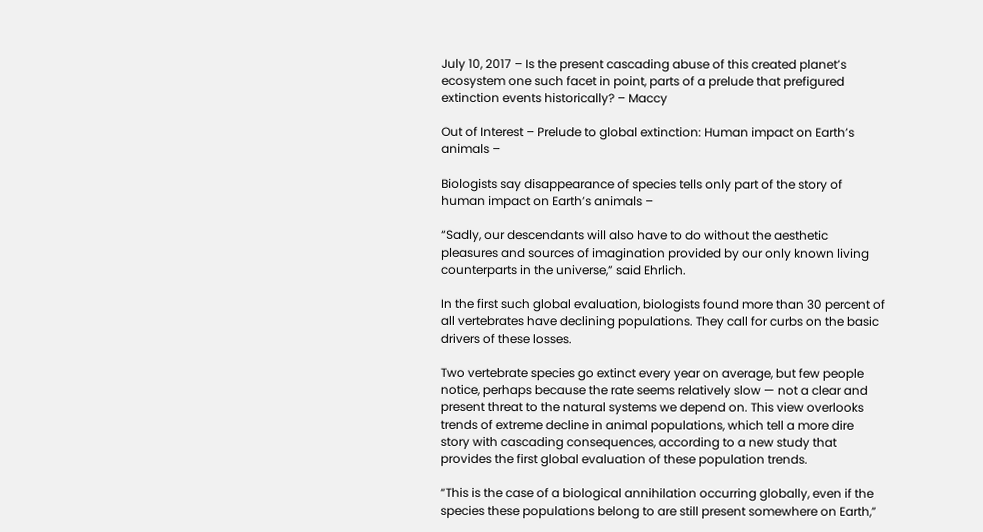July 10, 2017 – Is the present cascading abuse of this created planet’s ecosystem one such facet in point, parts of a prelude that prefigured extinction events historically? – Maccy

Out of Interest – Prelude to global extinction: Human impact on Earth’s animals –

Biologists say disappearance of species tells only part of the story of human impact on Earth’s animals –

“Sadly, our descendants will also have to do without the aesthetic pleasures and sources of imagination provided by our only known living counterparts in the universe,” said Ehrlich.

In the first such global evaluation, biologists found more than 30 percent of all vertebrates have declining populations. They call for curbs on the basic drivers of these losses.

Two vertebrate species go extinct every year on average, but few people notice, perhaps because the rate seems relatively slow — not a clear and present threat to the natural systems we depend on. This view overlooks trends of extreme decline in animal populations, which tell a more dire story with cascading consequences, according to a new study that provides the first global evaluation of these population trends.

“This is the case of a biological annihilation occurring globally, even if the species these populations belong to are still present somewhere on Earth,”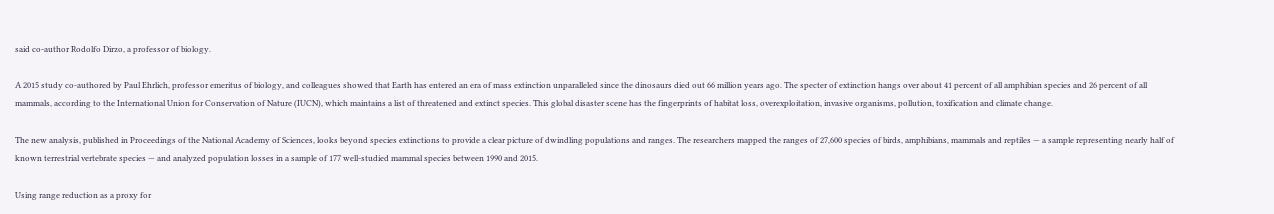said co-author Rodolfo Dirzo, a professor of biology.

A 2015 study co-authored by Paul Ehrlich, professor emeritus of biology, and colleagues showed that Earth has entered an era of mass extinction unparalleled since the dinosaurs died out 66 million years ago. The specter of extinction hangs over about 41 percent of all amphibian species and 26 percent of all mammals, according to the International Union for Conservation of Nature (IUCN), which maintains a list of threatened and extinct species. This global disaster scene has the fingerprints of habitat loss, overexploitation, invasive organisms, pollution, toxification and climate change.

The new analysis, published in Proceedings of the National Academy of Sciences, looks beyond species extinctions to provide a clear picture of dwindling populations and ranges. The researchers mapped the ranges of 27,600 species of birds, amphibians, mammals and reptiles — a sample representing nearly half of known terrestrial vertebrate species — and analyzed population losses in a sample of 177 well-studied mammal species between 1990 and 2015.

Using range reduction as a proxy for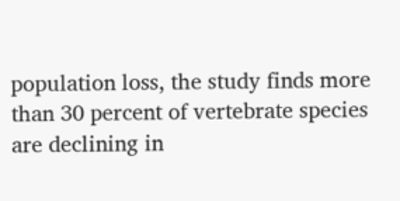population loss, the study finds more than 30 percent of vertebrate species are declining in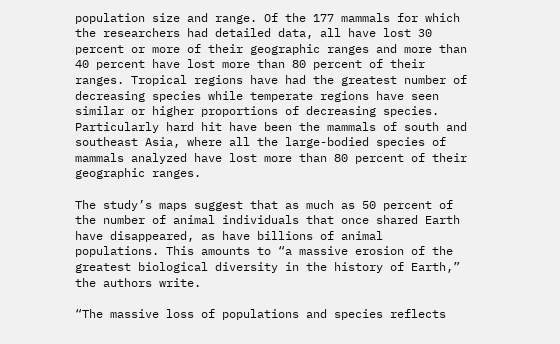population size and range. Of the 177 mammals for which the researchers had detailed data, all have lost 30 percent or more of their geographic ranges and more than 40 percent have lost more than 80 percent of their ranges. Tropical regions have had the greatest number of decreasing species while temperate regions have seen similar or higher proportions of decreasing species. Particularly hard hit have been the mammals of south and southeast Asia, where all the large-bodied species of mammals analyzed have lost more than 80 percent of their geographic ranges.

The study’s maps suggest that as much as 50 percent of the number of animal individuals that once shared Earth have disappeared, as have billions of animal populations. This amounts to “a massive erosion of the greatest biological diversity in the history of Earth,” the authors write.

“The massive loss of populations and species reflects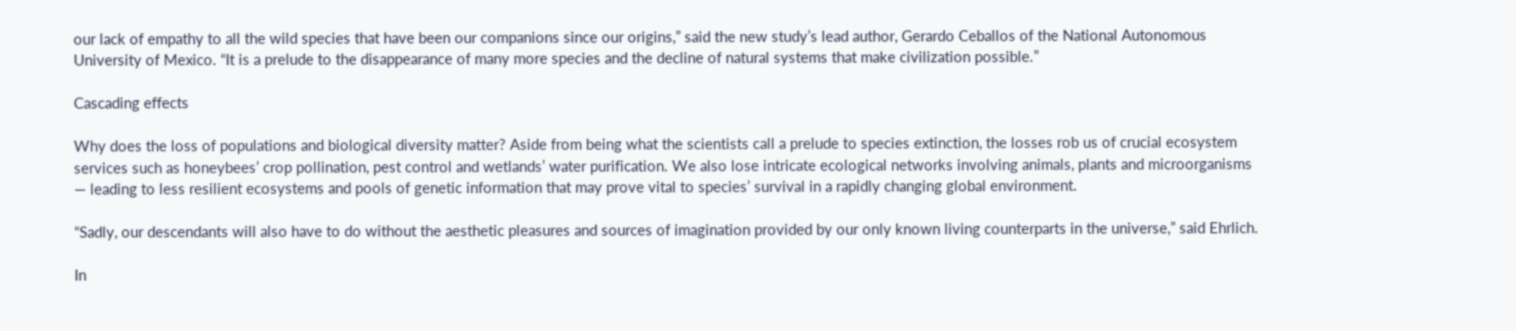our lack of empathy to all the wild species that have been our companions since our origins,” said the new study’s lead author, Gerardo Ceballos of the National Autonomous University of Mexico. “It is a prelude to the disappearance of many more species and the decline of natural systems that make civilization possible.”

Cascading effects

Why does the loss of populations and biological diversity matter? Aside from being what the scientists call a prelude to species extinction, the losses rob us of crucial ecosystem services such as honeybees’ crop pollination, pest control and wetlands’ water purification. We also lose intricate ecological networks involving animals, plants and microorganisms — leading to less resilient ecosystems and pools of genetic information that may prove vital to species’ survival in a rapidly changing global environment.

“Sadly, our descendants will also have to do without the aesthetic pleasures and sources of imagination provided by our only known living counterparts in the universe,” said Ehrlich.

In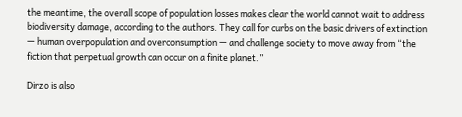the meantime, the overall scope of population losses makes clear the world cannot wait to address biodiversity damage, according to the authors. They call for curbs on the basic drivers of extinction — human overpopulation and overconsumption — and challenge society to move away from “the fiction that perpetual growth can occur on a finite planet.”

Dirzo is also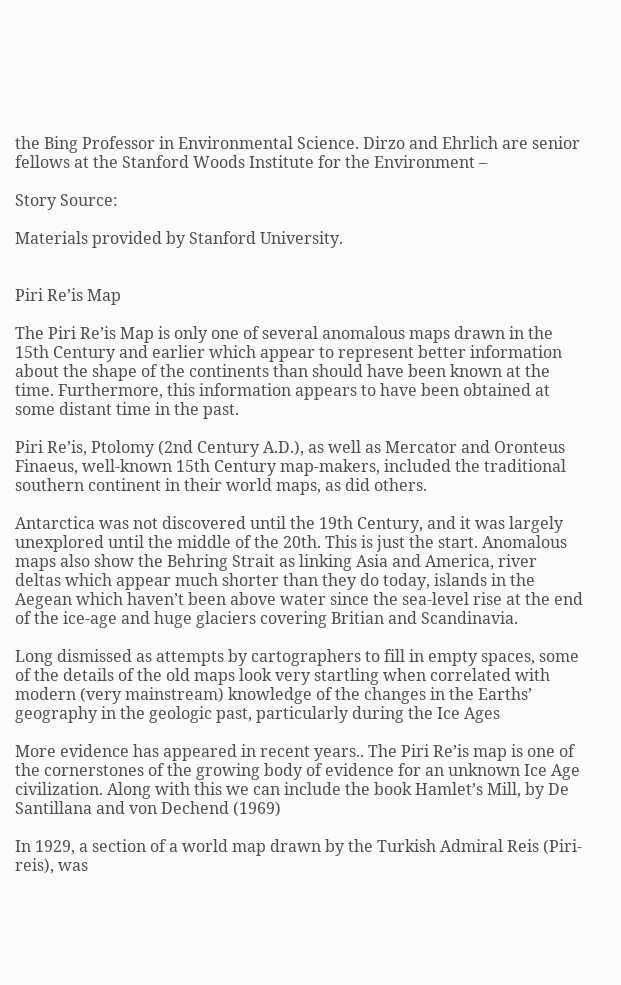the Bing Professor in Environmental Science. Dirzo and Ehrlich are senior fellows at the Stanford Woods Institute for the Environment –

Story Source:

Materials provided by Stanford University.


Piri Re’is Map

The Piri Re’is Map is only one of several anomalous maps drawn in the 15th Century and earlier which appear to represent better information about the shape of the continents than should have been known at the time. Furthermore, this information appears to have been obtained at some distant time in the past.

Piri Re’is, Ptolomy (2nd Century A.D.), as well as Mercator and Oronteus Finaeus, well-known 15th Century map-makers, included the traditional southern continent in their world maps, as did others.

Antarctica was not discovered until the 19th Century, and it was largely unexplored until the middle of the 20th. This is just the start. Anomalous maps also show the Behring Strait as linking Asia and America, river deltas which appear much shorter than they do today, islands in the Aegean which haven’t been above water since the sea-level rise at the end of the ice-age and huge glaciers covering Britian and Scandinavia.

Long dismissed as attempts by cartographers to fill in empty spaces, some of the details of the old maps look very startling when correlated with modern (very mainstream) knowledge of the changes in the Earths’ geography in the geologic past, particularly during the Ice Ages

More evidence has appeared in recent years.. The Piri Re’is map is one of the cornerstones of the growing body of evidence for an unknown Ice Age civilization. Along with this we can include the book Hamlet’s Mill, by De Santillana and von Dechend (1969)

In 1929, a section of a world map drawn by the Turkish Admiral Reis (Piri-reis), was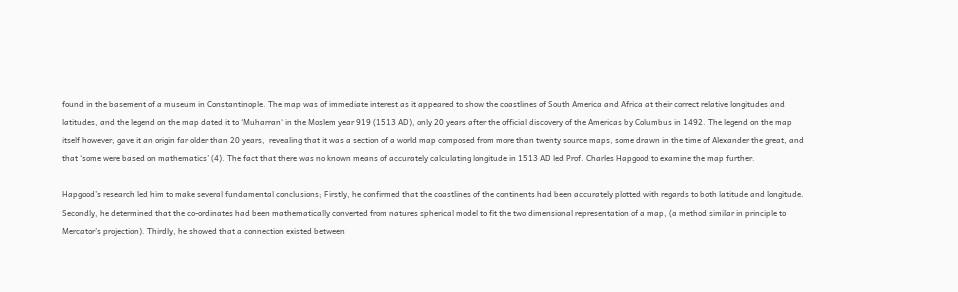found in the basement of a museum in Constantinople. The map was of immediate interest as it appeared to show the coastlines of South America and Africa at their correct relative longitudes and latitudes, and the legend on the map dated it to ‘Muharran‘ in the Moslem year 919 (1513 AD), only 20 years after the official discovery of the Americas by Columbus in 1492. The legend on the map itself however, gave it an origin far older than 20 years,  revealing that it was a section of a world map composed from more than twenty source maps, some drawn in the time of Alexander the great, and that ‘some were based on mathematics’ (4). The fact that there was no known means of accurately calculating longitude in 1513 AD led Prof. Charles Hapgood to examine the map further.

Hapgood’s research led him to make several fundamental conclusions; Firstly, he confirmed that the coastlines of the continents had been accurately plotted with regards to both latitude and longitude. Secondly, he determined that the co-ordinates had been mathematically converted from natures spherical model to fit the two dimensional representation of a map, (a method similar in principle to Mercator’s projection). Thirdly, he showed that a connection existed between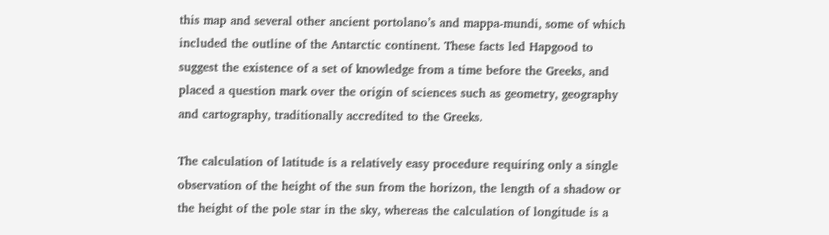this map and several other ancient portolano’s and mappa-mundi, some of which included the outline of the Antarctic continent. These facts led Hapgood to suggest the existence of a set of knowledge from a time before the Greeks, and placed a question mark over the origin of sciences such as geometry, geography and cartography, traditionally accredited to the Greeks.

The calculation of latitude is a relatively easy procedure requiring only a single observation of the height of the sun from the horizon, the length of a shadow or the height of the pole star in the sky, whereas the calculation of longitude is a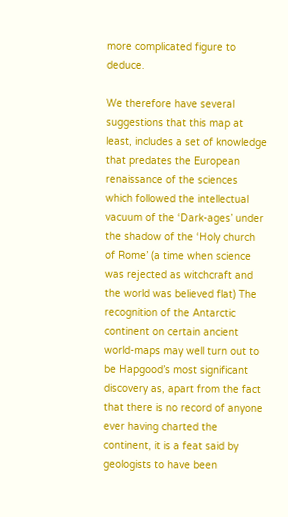more complicated figure to deduce.

We therefore have several suggestions that this map at least, includes a set of knowledge that predates the European renaissance of the sciences which followed the intellectual vacuum of the ‘Dark-ages’ under the shadow of the ‘Holy church of Rome’ (a time when science was rejected as witchcraft and the world was believed flat) The recognition of the Antarctic continent on certain ancient world-maps may well turn out to be Hapgood’s most significant discovery as, apart from the fact that there is no record of anyone ever having charted the continent, it is a feat said by geologists to have been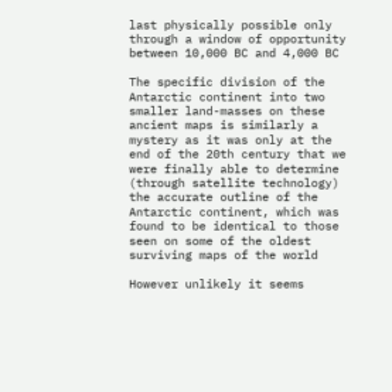last physically possible only through a window of opportunity between 10,000 BC and 4,000 BC

The specific division of the Antarctic continent into two smaller land-masses on these ancient maps is similarly a mystery as it was only at the end of the 20th century that we were finally able to determine (through satellite technology) the accurate outline of the Antarctic continent, which was found to be identical to those seen on some of the oldest surviving maps of the world

However unlikely it seems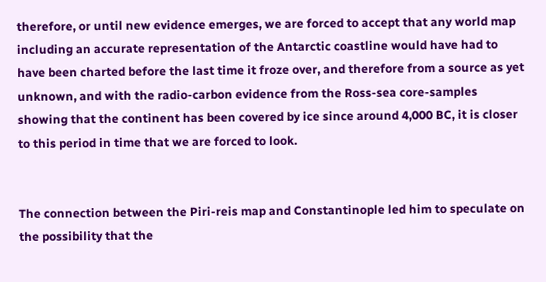therefore, or until new evidence emerges, we are forced to accept that any world map including an accurate representation of the Antarctic coastline would have had to have been charted before the last time it froze over, and therefore from a source as yet unknown, and with the radio-carbon evidence from the Ross-sea core-samples showing that the continent has been covered by ice since around 4,000 BC, it is closer to this period in time that we are forced to look.


The connection between the Piri-reis map and Constantinople led him to speculate on the possibility that the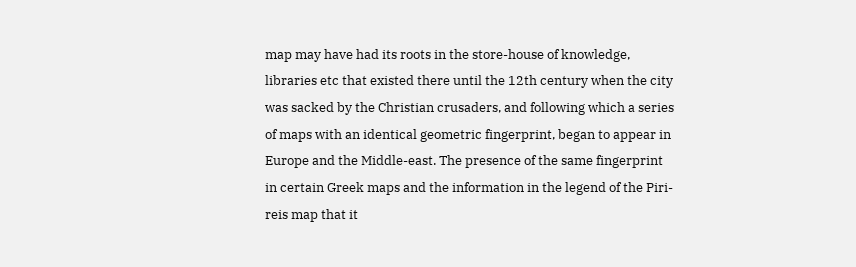map may have had its roots in the store-house of knowledge, libraries etc that existed there until the 12th century when the city was sacked by the Christian crusaders, and following which a series of maps with an identical geometric fingerprint, began to appear in Europe and the Middle-east. The presence of the same fingerprint in certain Greek maps and the information in the legend of the Piri-reis map that it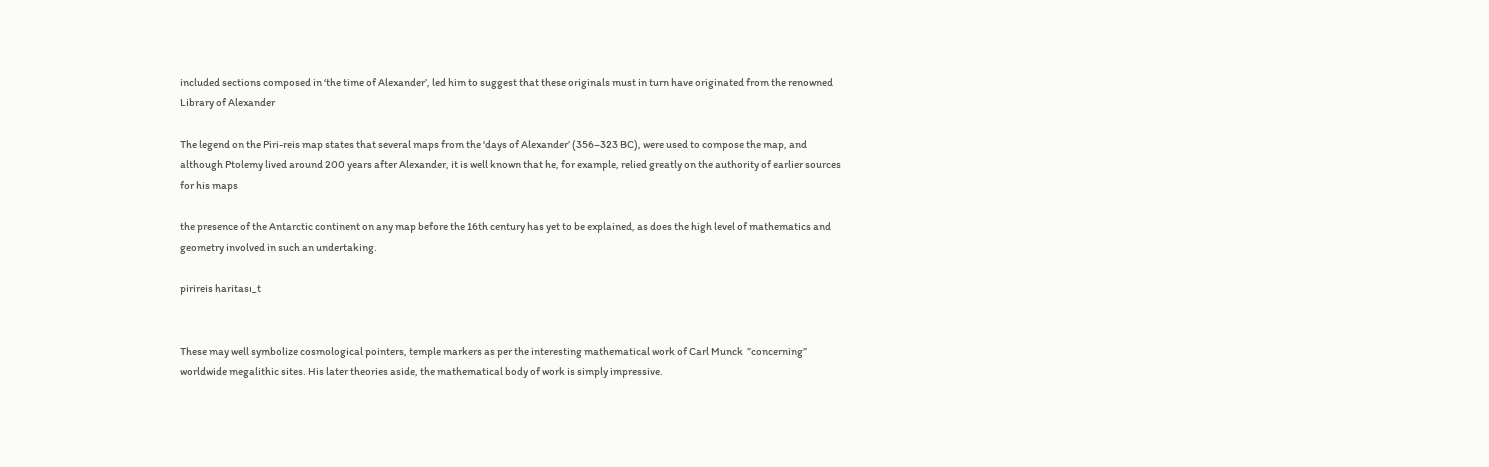included sections composed in ‘the time of Alexander’, led him to suggest that these originals must in turn have originated from the renowned Library of Alexander

The legend on the Piri-reis map states that several maps from the ‘days of Alexander’ (356–323 BC), were used to compose the map, and although Ptolemy lived around 200 years after Alexander, it is well known that he, for example, relied greatly on the authority of earlier sources for his maps

the presence of the Antarctic continent on any map before the 16th century has yet to be explained, as does the high level of mathematics and geometry involved in such an undertaking.

pirireis haritası_t


These may well symbolize cosmological pointers, temple markers as per the interesting mathematical work of Carl Munck  ”concerning” worldwide megalithic sites. His later theories aside, the mathematical body of work is simply impressive.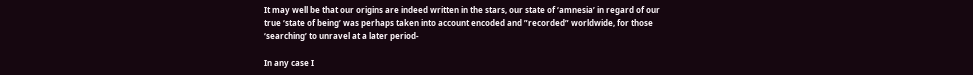It may well be that our origins are indeed written in the stars, our state of ‘amnesia’ in regard of our true ‘state of being’ was perhaps taken into account encoded and ”recorded” worldwide, for those ‘searching’ to unravel at a later period-

In any case I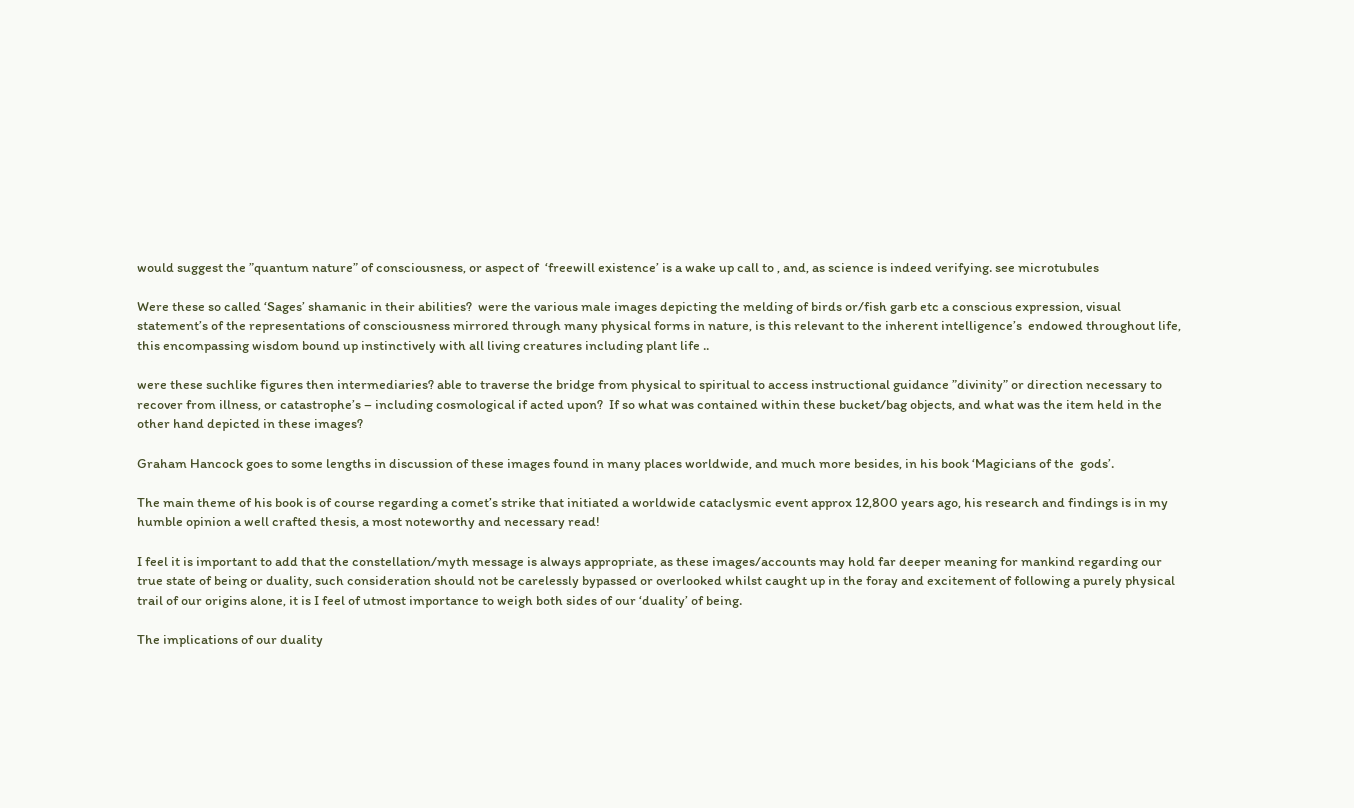would suggest the ”quantum nature” of consciousness, or aspect of  ‘freewill existence’ is a wake up call to , and, as science is indeed verifying. see microtubules

Were these so called ‘Sages’ shamanic in their abilities?  were the various male images depicting the melding of birds or/fish garb etc a conscious expression, visual statement’s of the representations of consciousness mirrored through many physical forms in nature, is this relevant to the inherent intelligence’s  endowed throughout life, this encompassing wisdom bound up instinctively with all living creatures including plant life ..

were these suchlike figures then intermediaries? able to traverse the bridge from physical to spiritual to access instructional guidance ”divinity” or direction necessary to recover from illness, or catastrophe’s – including cosmological if acted upon?  If so what was contained within these bucket/bag objects, and what was the item held in the other hand depicted in these images?

Graham Hancock goes to some lengths in discussion of these images found in many places worldwide, and much more besides, in his book ‘Magicians of the  gods’.

The main theme of his book is of course regarding a comet’s strike that initiated a worldwide cataclysmic event approx 12,800 years ago, his research and findings is in my humble opinion a well crafted thesis, a most noteworthy and necessary read!

I feel it is important to add that the constellation/myth message is always appropriate, as these images/accounts may hold far deeper meaning for mankind regarding our true state of being or duality, such consideration should not be carelessly bypassed or overlooked whilst caught up in the foray and excitement of following a purely physical trail of our origins alone, it is I feel of utmost importance to weigh both sides of our ‘duality’ of being.

The implications of our duality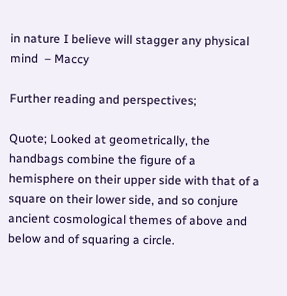in nature I believe will stagger any physical mind  – Maccy

Further reading and perspectives;

Quote; Looked at geometrically, the handbags combine the figure of a hemisphere on their upper side with that of a square on their lower side, and so conjure ancient cosmological themes of above and below and of squaring a circle.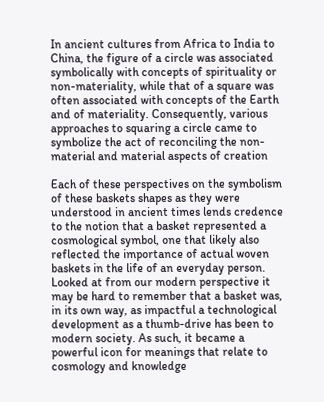In ancient cultures from Africa to India to China, the figure of a circle was associated symbolically with concepts of spirituality or non-materiality, while that of a square was often associated with concepts of the Earth and of materiality. Consequently, various approaches to squaring a circle came to symbolize the act of reconciling the non-material and material aspects of creation

Each of these perspectives on the symbolism of these baskets shapes as they were understood in ancient times lends credence to the notion that a basket represented a cosmological symbol, one that likely also reflected the importance of actual woven baskets in the life of an everyday person. Looked at from our modern perspective it may be hard to remember that a basket was, in its own way, as impactful a technological development as a thumb-drive has been to modern society. As such, it became a powerful icon for meanings that relate to cosmology and knowledge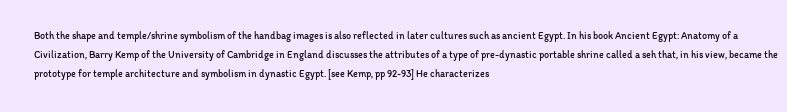Both the shape and temple/shrine symbolism of the handbag images is also reflected in later cultures such as ancient Egypt. In his book Ancient Egypt: Anatomy of a Civilization, Barry Kemp of the University of Cambridge in England discusses the attributes of a type of pre-dynastic portable shrine called a seh that, in his view, became the prototype for temple architecture and symbolism in dynastic Egypt. [see Kemp, pp 92-93] He characterizes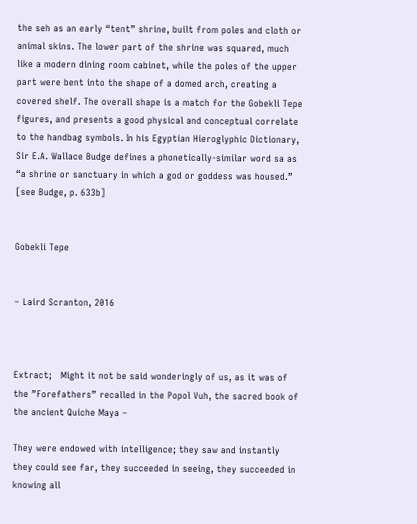the seh as an early “tent” shrine, built from poles and cloth or animal skins. The lower part of the shrine was squared, much like a modern dining room cabinet, while the poles of the upper part were bent into the shape of a domed arch, creating a covered shelf. The overall shape is a match for the Gobekli Tepe figures, and presents a good physical and conceptual correlate to the handbag symbols. In his Egyptian Hieroglyphic Dictionary, Sir E.A. Wallace Budge defines a phonetically-similar word sa as “a shrine or sanctuary in which a god or goddess was housed.” [see Budge, p. 633b]


Gobekli Tepe


– Laird Scranton, 2016



Extract;   Might it not be said wonderingly of us, as it was of the ”Forefathers” recalled in the Popol Vuh, the sacred book of the ancient Quiche Maya –

They were endowed with intelligence; they saw and instantly they could see far, they succeeded in seeing, they succeeded in knowing all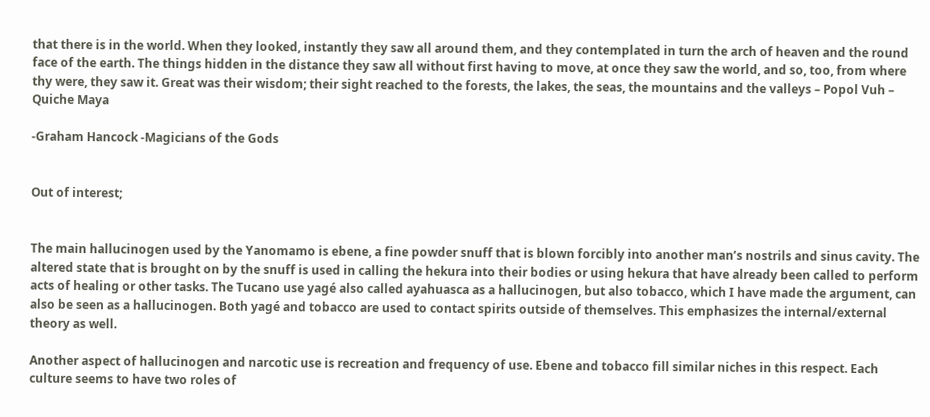that there is in the world. When they looked, instantly they saw all around them, and they contemplated in turn the arch of heaven and the round face of the earth. The things hidden in the distance they saw all without first having to move, at once they saw the world, and so, too, from where thy were, they saw it. Great was their wisdom; their sight reached to the forests, the lakes, the seas, the mountains and the valleys – Popol Vuh – Quiche Maya

-Graham Hancock -Magicians of the Gods


Out of interest;


The main hallucinogen used by the Yanomamo is ebene, a fine powder snuff that is blown forcibly into another man’s nostrils and sinus cavity. The altered state that is brought on by the snuff is used in calling the hekura into their bodies or using hekura that have already been called to perform acts of healing or other tasks. The Tucano use yagé also called ayahuasca as a hallucinogen, but also tobacco, which I have made the argument, can also be seen as a hallucinogen. Both yagé and tobacco are used to contact spirits outside of themselves. This emphasizes the internal/external theory as well.

Another aspect of hallucinogen and narcotic use is recreation and frequency of use. Ebene and tobacco fill similar niches in this respect. Each culture seems to have two roles of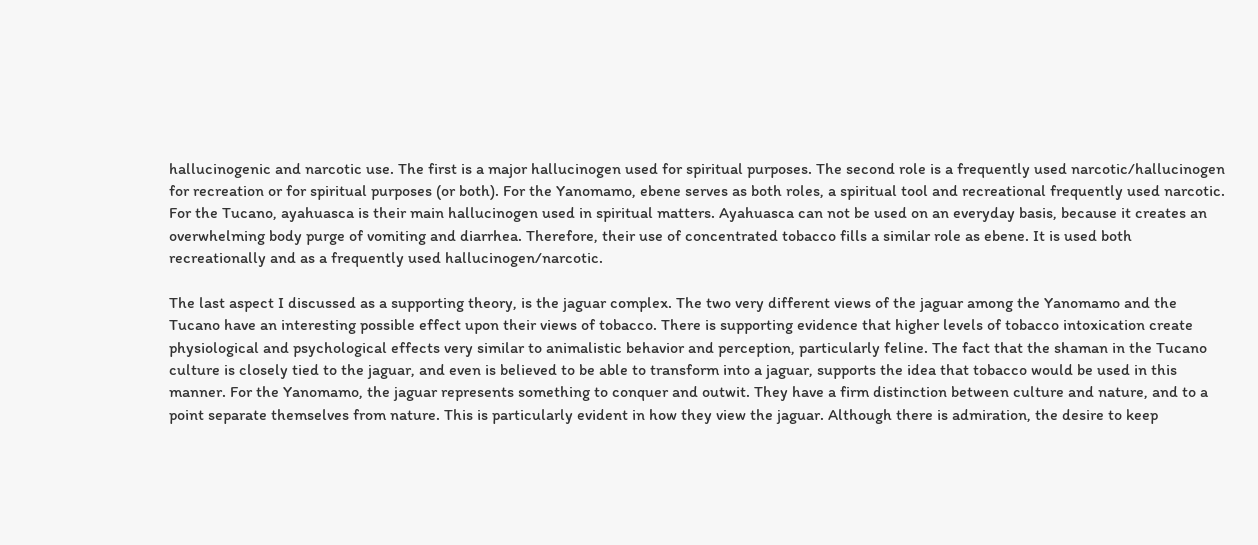hallucinogenic and narcotic use. The first is a major hallucinogen used for spiritual purposes. The second role is a frequently used narcotic/hallucinogen for recreation or for spiritual purposes (or both). For the Yanomamo, ebene serves as both roles, a spiritual tool and recreational frequently used narcotic. For the Tucano, ayahuasca is their main hallucinogen used in spiritual matters. Ayahuasca can not be used on an everyday basis, because it creates an overwhelming body purge of vomiting and diarrhea. Therefore, their use of concentrated tobacco fills a similar role as ebene. It is used both recreationally and as a frequently used hallucinogen/narcotic.

The last aspect I discussed as a supporting theory, is the jaguar complex. The two very different views of the jaguar among the Yanomamo and the Tucano have an interesting possible effect upon their views of tobacco. There is supporting evidence that higher levels of tobacco intoxication create physiological and psychological effects very similar to animalistic behavior and perception, particularly feline. The fact that the shaman in the Tucano culture is closely tied to the jaguar, and even is believed to be able to transform into a jaguar, supports the idea that tobacco would be used in this manner. For the Yanomamo, the jaguar represents something to conquer and outwit. They have a firm distinction between culture and nature, and to a point separate themselves from nature. This is particularly evident in how they view the jaguar. Although there is admiration, the desire to keep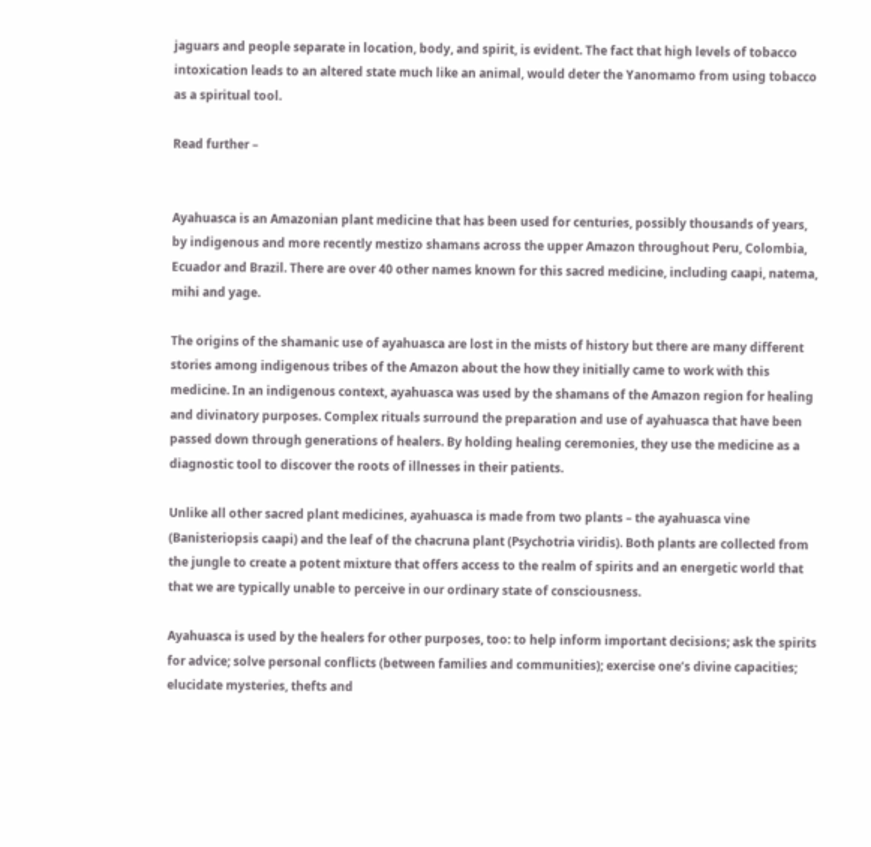jaguars and people separate in location, body, and spirit, is evident. The fact that high levels of tobacco intoxication leads to an altered state much like an animal, would deter the Yanomamo from using tobacco as a spiritual tool.

Read further –


Ayahuasca is an Amazonian plant medicine that has been used for centuries, possibly thousands of years, by indigenous and more recently mestizo shamans across the upper Amazon throughout Peru, Colombia, Ecuador and Brazil. There are over 40 other names known for this sacred medicine, including caapi, natema, mihi and yage.

The origins of the shamanic use of ayahuasca are lost in the mists of history but there are many different stories among indigenous tribes of the Amazon about the how they initially came to work with this medicine. In an indigenous context, ayahuasca was used by the shamans of the Amazon region for healing and divinatory purposes. Complex rituals surround the preparation and use of ayahuasca that have been passed down through generations of healers. By holding healing ceremonies, they use the medicine as a diagnostic tool to discover the roots of illnesses in their patients.

Unlike all other sacred plant medicines, ayahuasca is made from two plants – the ayahuasca vine (Banisteriopsis caapi) and the leaf of the chacruna plant (Psychotria viridis). Both plants are collected from the jungle to create a potent mixture that offers access to the realm of spirits and an energetic world that that we are typically unable to perceive in our ordinary state of consciousness.

Ayahuasca is used by the healers for other purposes, too: to help inform important decisions; ask the spirits for advice; solve personal conflicts (between families and communities); exercise one’s divine capacities; elucidate mysteries, thefts and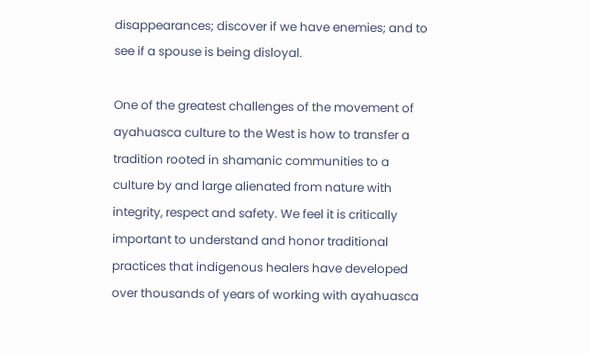disappearances; discover if we have enemies; and to see if a spouse is being disloyal.

One of the greatest challenges of the movement of ayahuasca culture to the West is how to transfer a tradition rooted in shamanic communities to a culture by and large alienated from nature with integrity, respect and safety. We feel it is critically important to understand and honor traditional practices that indigenous healers have developed over thousands of years of working with ayahuasca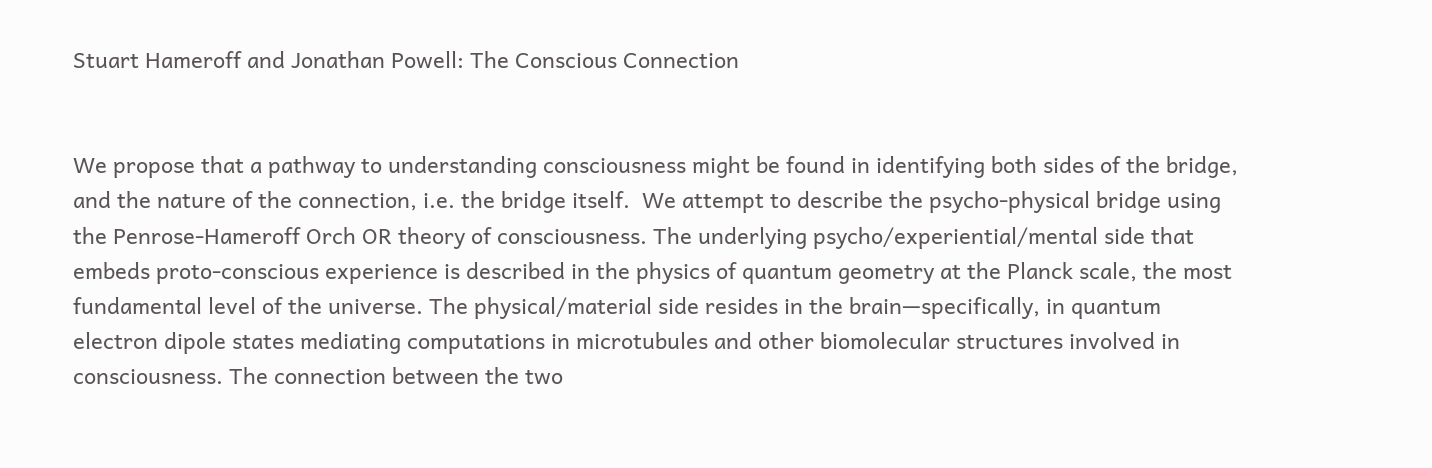Stuart Hameroff and Jonathan Powell: The Conscious Connection


We propose that a pathway to understanding consciousness might be found in identifying both sides of the bridge, and the nature of the connection, i.e. the bridge itself.  We attempt to describe the psycho-physical bridge using the Penrose-Hameroff Orch OR theory of consciousness. The underlying psycho/experiential/mental side that embeds proto-conscious experience is described in the physics of quantum geometry at the Planck scale, the most fundamental level of the universe. The physical/material side resides in the brain—specifically, in quantum electron dipole states mediating computations in microtubules and other biomolecular structures involved in consciousness. The connection between the two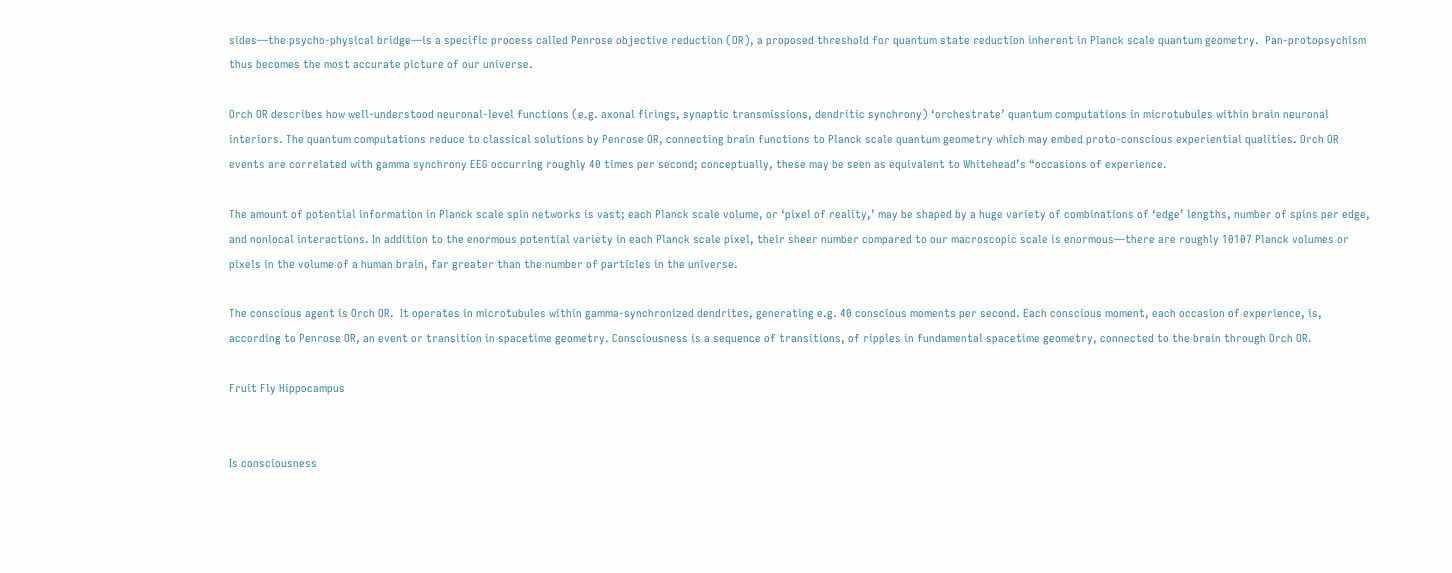sides—the psycho-physical bridge—is a specific process called Penrose objective reduction (OR), a proposed threshold for quantum state reduction inherent in Planck scale quantum geometry.  Pan-protopsychism thus becomes the most accurate picture of our universe.

Orch OR describes how well-understood neuronal-level functions (e.g. axonal firings, synaptic transmissions, dendritic synchrony) ‘orchestrate’ quantum computations in microtubules within brain neuronal interiors. The quantum computations reduce to classical solutions by Penrose OR, connecting brain functions to Planck scale quantum geometry which may embed proto-conscious experiential qualities. Orch OR events are correlated with gamma synchrony EEG occurring roughly 40 times per second; conceptually, these may be seen as equivalent to Whitehead’s “occasions of experience.

The amount of potential information in Planck scale spin networks is vast; each Planck scale volume, or ‘pixel of reality,’ may be shaped by a huge variety of combinations of ‘edge’ lengths, number of spins per edge, and nonlocal interactions. In addition to the enormous potential variety in each Planck scale pixel, their sheer number compared to our macroscopic scale is enormous—there are roughly 10107 Planck volumes or pixels in the volume of a human brain, far greater than the number of particles in the universe.

The conscious agent is Orch OR.  It operates in microtubules within gamma-synchronized dendrites, generating e.g. 40 conscious moments per second. Each conscious moment, each occasion of experience, is, according to Penrose OR, an event or transition in spacetime geometry. Consciousness is a sequence of transitions, of ripples in fundamental spacetime geometry, connected to the brain through Orch OR.

Fruit Fly Hippocampus


Is consciousness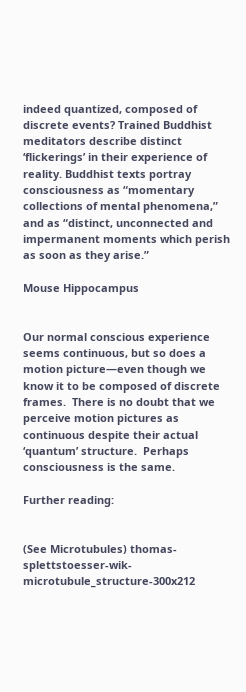indeed quantized, composed of discrete events? Trained Buddhist meditators describe distinct ‘flickerings’ in their experience of reality. Buddhist texts portray consciousness as “momentary collections of mental phenomena,” and as “distinct, unconnected and impermanent moments which perish as soon as they arise.”

Mouse Hippocampus


Our normal conscious experience seems continuous, but so does a motion picture—even though we know it to be composed of discrete frames.  There is no doubt that we perceive motion pictures as continuous despite their actual ‘quantum’ structure.  Perhaps consciousness is the same.

Further reading:


(See Microtubules) thomas-splettstoesser-wik-microtubule_structure-300x212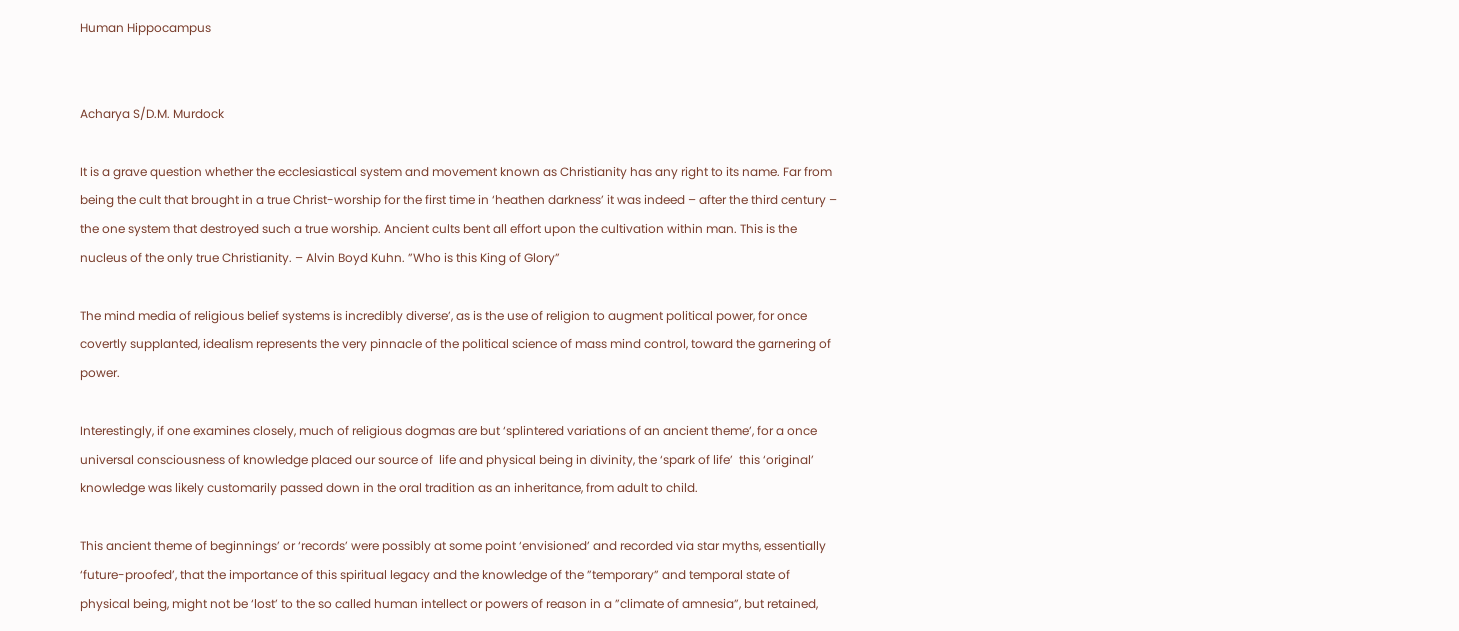Human Hippocampus


Acharya S/D.M. Murdock

It is a grave question whether the ecclesiastical system and movement known as Christianity has any right to its name. Far from being the cult that brought in a true Christ-worship for the first time in ‘heathen darkness’ it was indeed – after the third century – the one system that destroyed such a true worship. Ancient cults bent all effort upon the cultivation within man. This is the nucleus of the only true Christianity. – Alvin Boyd Kuhn. ”Who is this King of Glory”

The mind media of religious belief systems is incredibly diverse’, as is the use of religion to augment political power, for once covertly supplanted, idealism represents the very pinnacle of the political science of mass mind control, toward the garnering of power.

Interestingly, if one examines closely, much of religious dogmas are but ‘splintered variations of an ancient theme’, for a once universal consciousness of knowledge placed our source of  life and physical being in divinity, the ‘spark of life’  this ‘original’ knowledge was likely customarily passed down in the oral tradition as an inheritance, from adult to child.

This ancient theme of beginnings’ or ‘records’ were possibly at some point ‘envisioned’ and recorded via star myths, essentially ‘future-proofed’, that the importance of this spiritual legacy and the knowledge of the ”temporary” and temporal state of physical being, might not be ‘lost’ to the so called human intellect or powers of reason in a ”climate of amnesia”, but retained,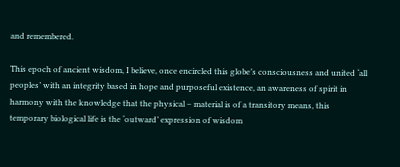and remembered.

This epoch of ancient wisdom, I believe, once encircled this globe’s consciousness and united ‘all peoples’ with an integrity based in hope and purposeful existence, an awareness of spirit in harmony with the knowledge that the physical – material is of a transitory means, this temporary biological life is the ‘outward’ expression of wisdom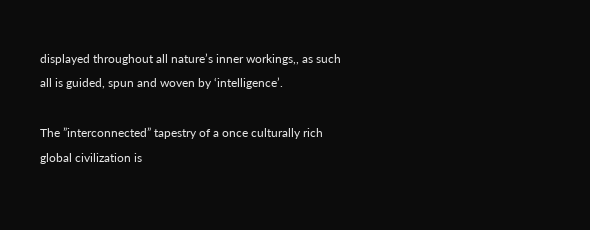displayed throughout all nature’s inner workings,, as such all is guided, spun and woven by ‘intelligence’.

The ”interconnected” tapestry of a once culturally rich global civilization is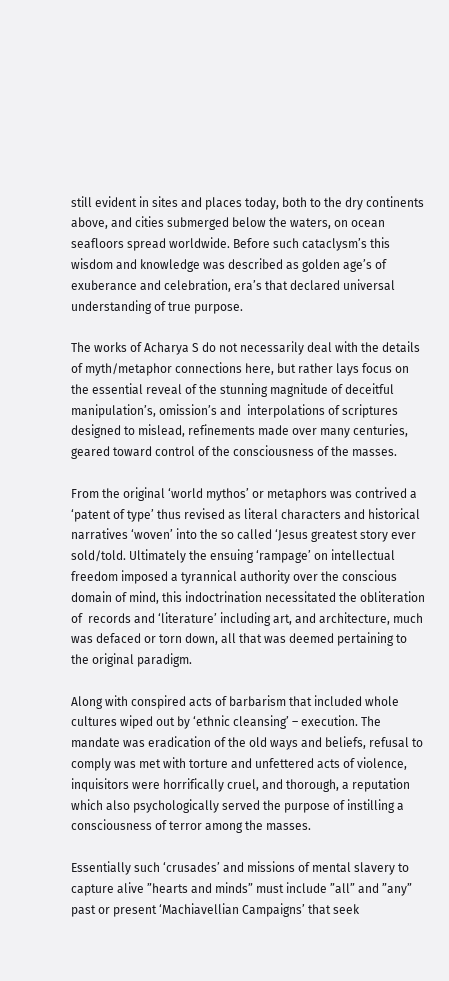still evident in sites and places today, both to the dry continents above, and cities submerged below the waters, on ocean seafloors spread worldwide. Before such cataclysm’s this wisdom and knowledge was described as golden age’s of exuberance and celebration, era’s that declared universal understanding of true purpose.

The works of Acharya S do not necessarily deal with the details of myth/metaphor connections here, but rather lays focus on the essential reveal of the stunning magnitude of deceitful manipulation’s, omission’s and  interpolations of scriptures designed to mislead, refinements made over many centuries, geared toward control of the consciousness of the masses.

From the original ‘world mythos’ or metaphors was contrived a ‘patent of type’ thus revised as literal characters and historical narratives ‘woven’ into the so called ‘Jesus greatest story ever sold/told. Ultimately the ensuing ‘rampage’ on intellectual freedom imposed a tyrannical authority over the conscious domain of mind, this indoctrination necessitated the obliteration of  records and ‘literature’ including art, and architecture, much was defaced or torn down, all that was deemed pertaining to the original paradigm.

Along with conspired acts of barbarism that included whole cultures wiped out by ‘ethnic cleansing’ – execution. The mandate was eradication of the old ways and beliefs, refusal to comply was met with torture and unfettered acts of violence, inquisitors were horrifically cruel, and thorough, a reputation which also psychologically served the purpose of instilling a consciousness of terror among the masses.

Essentially such ‘crusades’ and missions of mental slavery to capture alive ”hearts and minds” must include ”all” and ”any” past or present ‘Machiavellian Campaigns’ that seek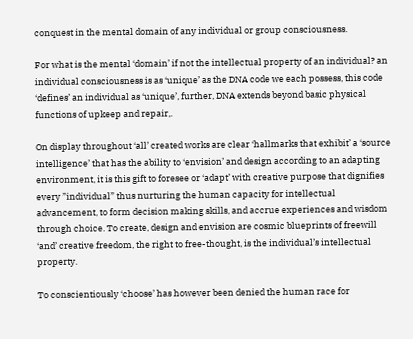conquest in the mental domain of any individual or group consciousness.

For what is the mental ‘domain’ if not the intellectual property of an individual? an individual consciousness is as ‘unique’ as the DNA code we each possess, this code ‘defines’ an individual as ‘unique’, further, DNA extends beyond basic physical functions of upkeep and repair,.

On display throughout ‘all’ created works are clear ‘hallmarks that exhibit’ a ‘source intelligence’ that has the ability to ‘envision’ and design according to an adapting environment, it is this gift to foresee or ‘adapt’ with creative purpose that dignifies every ”individual” thus nurturing the human capacity for intellectual advancement, to form decision making skills, and accrue experiences and wisdom through choice. To create, design and envision are cosmic blueprints of freewill ‘and’ creative freedom, the right to free-thought, is the individual’s intellectual property.

To conscientiously ‘choose’ has however been denied the human race for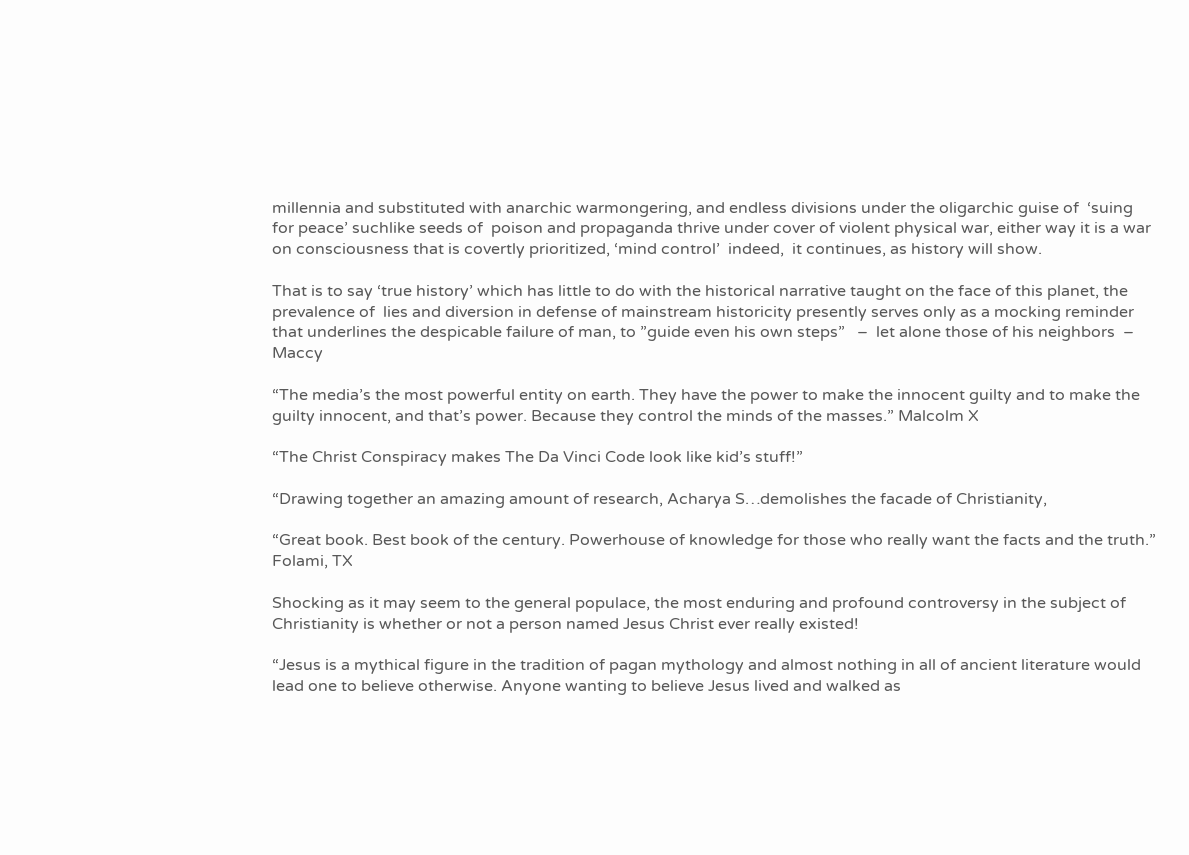millennia and substituted with anarchic warmongering, and endless divisions under the oligarchic guise of  ‘suing for peace’ suchlike seeds of  poison and propaganda thrive under cover of violent physical war, either way it is a war on consciousness that is covertly prioritized, ‘mind control’  indeed,  it continues, as history will show.

That is to say ‘true history’ which has little to do with the historical narrative taught on the face of this planet, the prevalence of  lies and diversion in defense of mainstream historicity presently serves only as a mocking reminder that underlines the despicable failure of man, to ”guide even his own steps”   –  let alone those of his neighbors  – Maccy

“The media’s the most powerful entity on earth. They have the power to make the innocent guilty and to make the guilty innocent, and that’s power. Because they control the minds of the masses.” Malcolm X

“The Christ Conspiracy makes The Da Vinci Code look like kid’s stuff!”

“Drawing together an amazing amount of research, Acharya S…demolishes the facade of Christianity,

“Great book. Best book of the century. Powerhouse of knowledge for those who really want the facts and the truth.” Folami, TX

Shocking as it may seem to the general populace, the most enduring and profound controversy in the subject of Christianity is whether or not a person named Jesus Christ ever really existed!

“Jesus is a mythical figure in the tradition of pagan mythology and almost nothing in all of ancient literature would lead one to believe otherwise. Anyone wanting to believe Jesus lived and walked as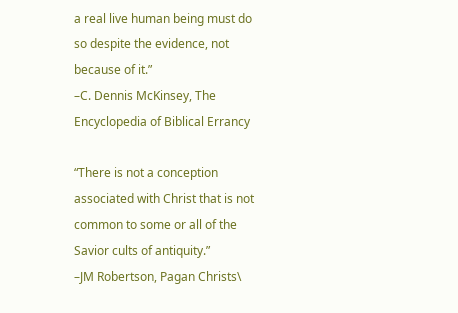a real live human being must do so despite the evidence, not because of it.”
–C. Dennis McKinsey, The Encyclopedia of Biblical Errancy

“There is not a conception associated with Christ that is not common to some or all of the Savior cults of antiquity.”
–JM Robertson, Pagan Christs\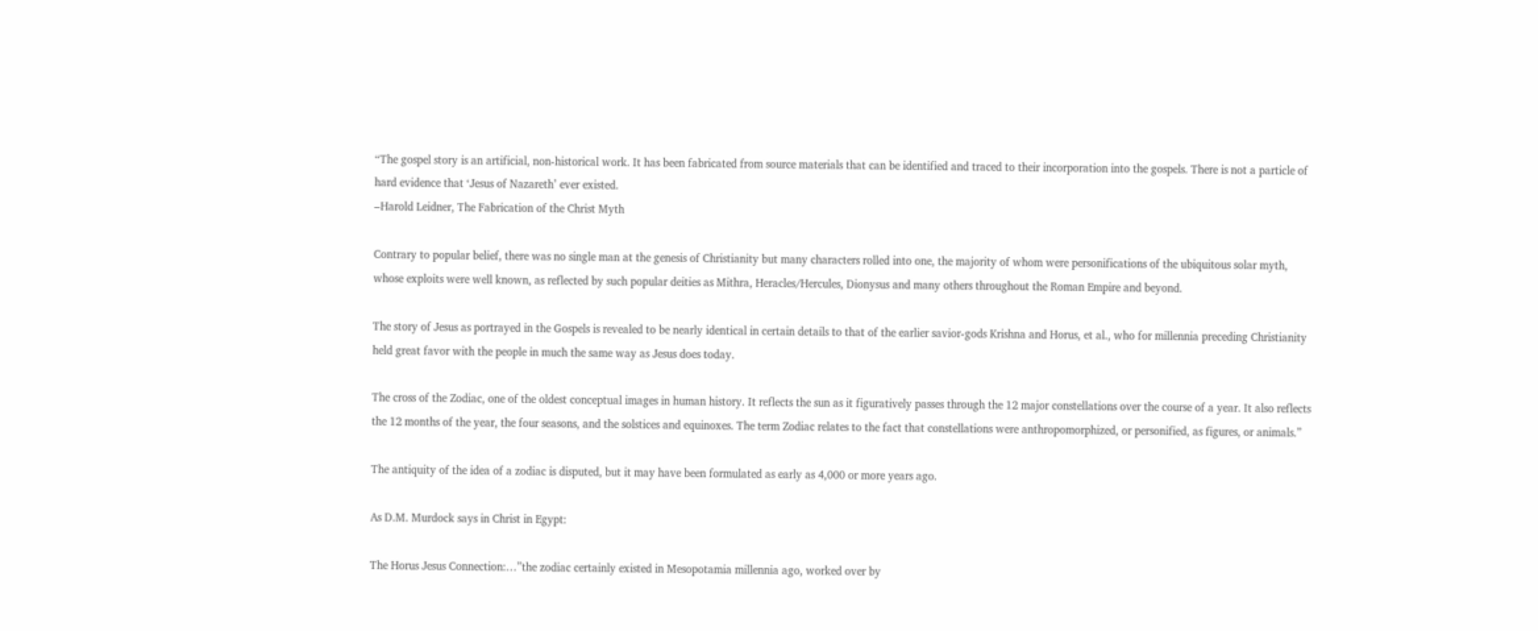“The gospel story is an artificial, non-historical work. It has been fabricated from source materials that can be identified and traced to their incorporation into the gospels. There is not a particle of hard evidence that ‘Jesus of Nazareth’ ever existed.
–Harold Leidner, The Fabrication of the Christ Myth

Contrary to popular belief, there was no single man at the genesis of Christianity but many characters rolled into one, the majority of whom were personifications of the ubiquitous solar myth, whose exploits were well known, as reflected by such popular deities as Mithra, Heracles/Hercules, Dionysus and many others throughout the Roman Empire and beyond.

The story of Jesus as portrayed in the Gospels is revealed to be nearly identical in certain details to that of the earlier savior-gods Krishna and Horus, et al., who for millennia preceding Christianity held great favor with the people in much the same way as Jesus does today.

The cross of the Zodiac, one of the oldest conceptual images in human history. It reflects the sun as it figuratively passes through the 12 major constellations over the course of a year. It also reflects the 12 months of the year, the four seasons, and the solstices and equinoxes. The term Zodiac relates to the fact that constellations were anthropomorphized, or personified, as figures, or animals.”

The antiquity of the idea of a zodiac is disputed, but it may have been formulated as early as 4,000 or more years ago.

As D.M. Murdock says in Christ in Egypt:

The Horus Jesus Connection:…”the zodiac certainly existed in Mesopotamia millennia ago, worked over by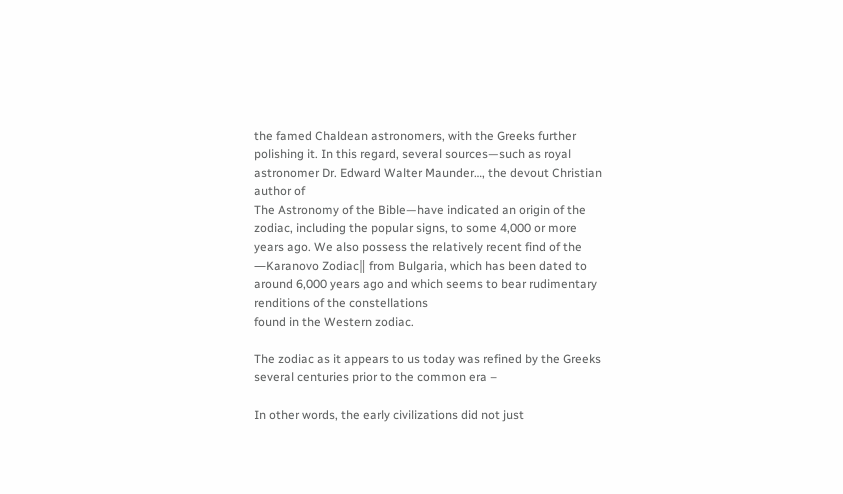the famed Chaldean astronomers, with the Greeks further polishing it. In this regard, several sources—such as royal astronomer Dr. Edward Walter Maunder…, the devout Christian
author of
The Astronomy of the Bible—have indicated an origin of the zodiac, including the popular signs, to some 4,000 or more years ago. We also possess the relatively recent find of the ―Karanovo Zodiac‖ from Bulgaria, which has been dated to around 6,000 years ago and which seems to bear rudimentary renditions of the constellations
found in the Western zodiac.

The zodiac as it appears to us today was refined by the Greeks several centuries prior to the common era –

In other words, the early civilizations did not just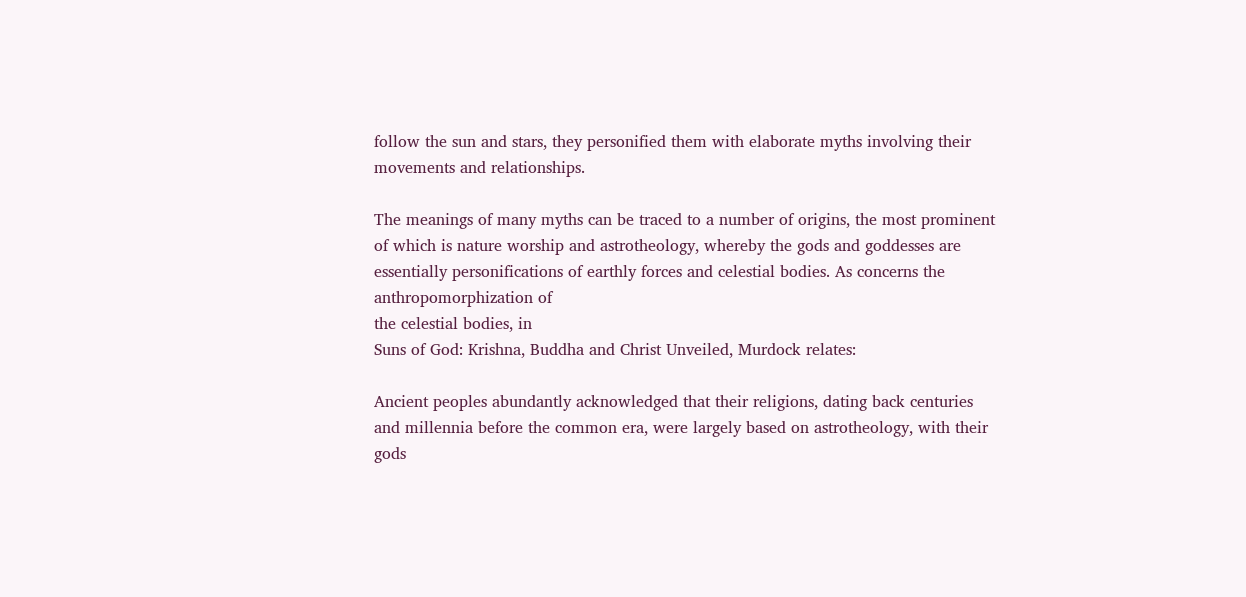follow the sun and stars, they personified them with elaborate myths involving their movements and relationships.

The meanings of many myths can be traced to a number of origins, the most prominent of which is nature worship and astrotheology, whereby the gods and goddesses are essentially personifications of earthly forces and celestial bodies. As concerns the anthropomorphization of
the celestial bodies, in
Suns of God: Krishna, Buddha and Christ Unveiled, Murdock relates:

Ancient peoples abundantly acknowledged that their religions, dating back centuries and millennia before the common era, were largely based on astrotheology, with their gods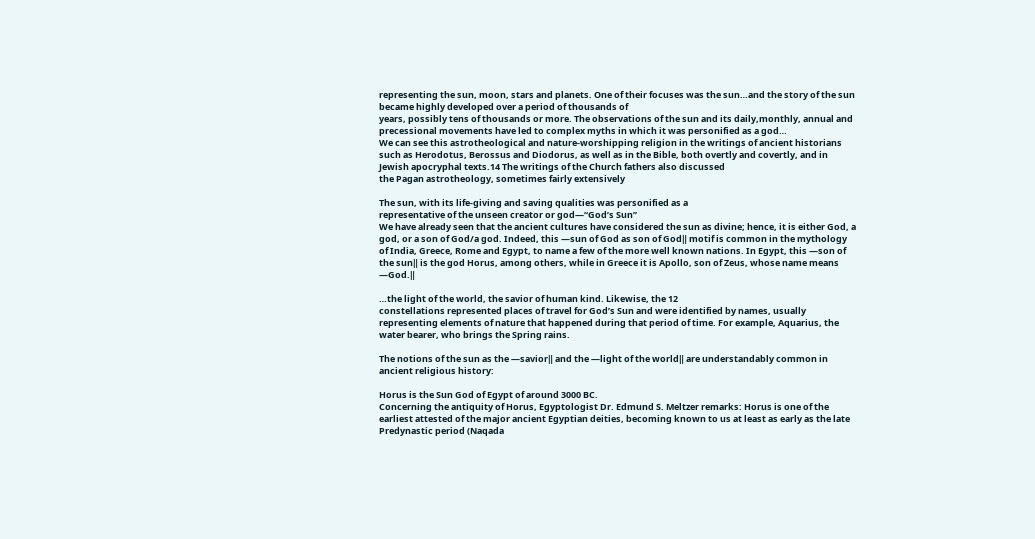representing the sun, moon, stars and planets. One of their focuses was the sun…and the story of the sun became highly developed over a period of thousands of
years, possibly tens of thousands or more. The observations of the sun and its daily,monthly, annual and precessional movements have led to complex myths in which it was personified as a god…
We can see this astrotheological and nature-worshipping religion in the writings of ancient historians such as Herodotus, Berossus and Diodorus, as well as in the Bible, both overtly and covertly, and in Jewish apocryphal texts.14 The writings of the Church fathers also discussed
the Pagan astrotheology, sometimes fairly extensively

The sun, with its life-giving and saving qualities was personified as a
representative of the unseen creator or god—“God’s Sun”
We have already seen that the ancient cultures have considered the sun as divine; hence, it is either God, a god, or a son of God/a god. Indeed, this ―sun of God as son of God‖ motif is common in the mythology of India, Greece, Rome and Egypt, to name a few of the more well known nations. In Egypt, this ―son of the sun‖ is the god Horus, among others, while in Greece it is Apollo, son of Zeus, whose name means ―God.‖

…the light of the world, the savior of human kind. Likewise, the 12
constellations represented places of travel for God’s Sun and were identified by names, usually representing elements of nature that happened during that period of time. For example, Aquarius, the water bearer, who brings the Spring rains.

The notions of the sun as the ―savior‖ and the ―light of the world‖ are understandably common in ancient religious history:

Horus is the Sun God of Egypt of around 3000 BC.
Concerning the antiquity of Horus, Egyptologist Dr. Edmund S. Meltzer remarks: Horus is one of the earliest attested of the major ancient Egyptian deities, becoming known to us at least as early as the late Predynastic period (Naqada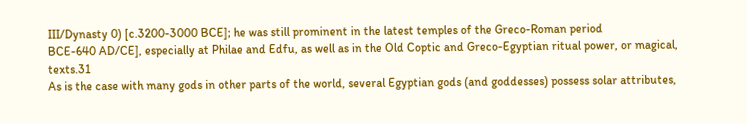III/Dynasty 0) [c.3200-3000 BCE]; he was still prominent in the latest temples of the Greco-Roman period
BCE-640 AD/CE], especially at Philae and Edfu, as well as in the Old Coptic and Greco-Egyptian ritual power, or magical, texts.31
As is the case with many gods in other parts of the world, several Egyptian gods (and goddesses) possess solar attributes,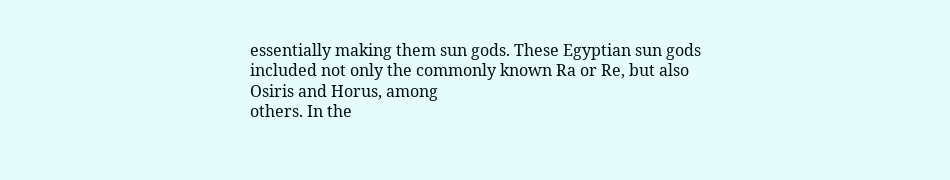essentially making them sun gods. These Egyptian sun gods included not only the commonly known Ra or Re, but also Osiris and Horus, among
others. In the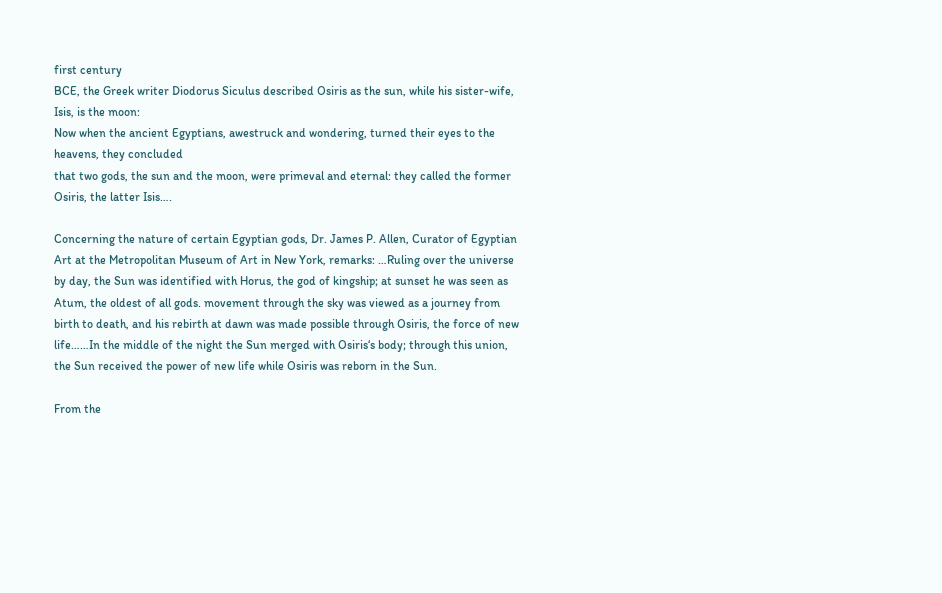first century
BCE, the Greek writer Diodorus Siculus described Osiris as the sun, while his sister-wife, Isis, is the moon:
Now when the ancient Egyptians, awestruck and wondering, turned their eyes to the heavens, they concluded
that two gods, the sun and the moon, were primeval and eternal: they called the former Osiris, the latter Isis….

Concerning the nature of certain Egyptian gods, Dr. James P. Allen, Curator of Egyptian Art at the Metropolitan Museum of Art in New York, remarks: …Ruling over the universe by day, the Sun was identified with Horus, the god of kingship; at sunset he was seen as Atum, the oldest of all gods. movement through the sky was viewed as a journey from birth to death, and his rebirth at dawn was made possible through Osiris, the force of new life……In the middle of the night the Sun merged with Osiris‘s body; through this union, the Sun received the power of new life while Osiris was reborn in the Sun.

From the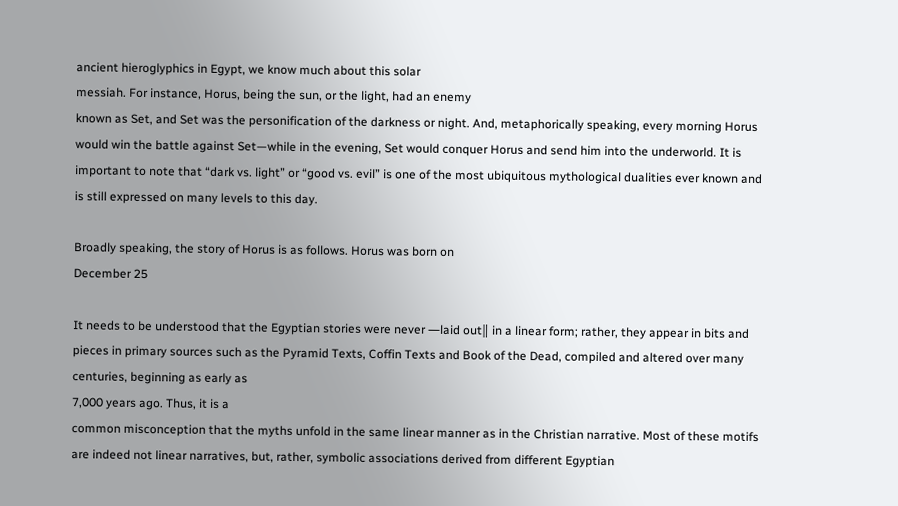ancient hieroglyphics in Egypt, we know much about this solar
messiah. For instance, Horus, being the sun, or the light, had an enemy
known as Set, and Set was the personification of the darkness or night. And, metaphorically speaking, every morning Horus would win the battle against Set—while in the evening, Set would conquer Horus and send him into the underworld. It is important to note that “dark vs. light” or “good vs. evil” is one of the most ubiquitous mythological dualities ever known and is still expressed on many levels to this day.

Broadly speaking, the story of Horus is as follows. Horus was born on
December 25

It needs to be understood that the Egyptian stories were never ―laid out‖ in a linear form; rather, they appear in bits and pieces in primary sources such as the Pyramid Texts, Coffin Texts and Book of the Dead, compiled and altered over many centuries, beginning as early as
7,000 years ago. Thus, it is a
common misconception that the myths unfold in the same linear manner as in the Christian narrative. Most of these motifs are indeed not linear narratives, but, rather, symbolic associations derived from different Egyptian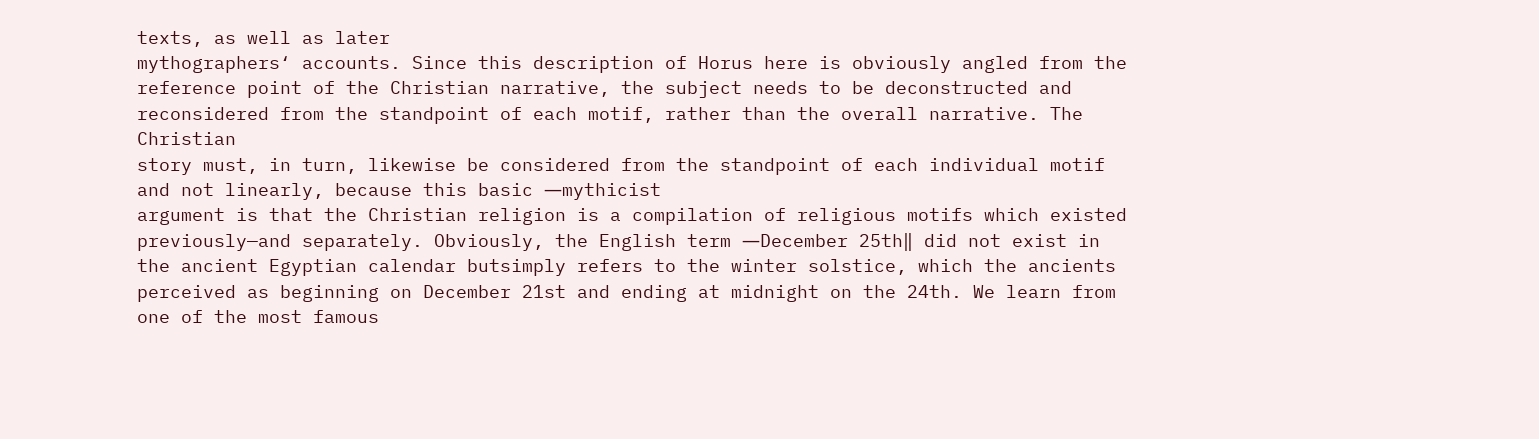texts, as well as later
mythographers‘ accounts. Since this description of Horus here is obviously angled from the reference point of the Christian narrative, the subject needs to be deconstructed and reconsidered from the standpoint of each motif, rather than the overall narrative. The Christian
story must, in turn, likewise be considered from the standpoint of each individual motif and not linearly, because this basic ―mythicist
argument is that the Christian religion is a compilation of religious motifs which existed previously—and separately. Obviously, the English term ―December 25th‖ did not exist in the ancient Egyptian calendar butsimply refers to the winter solstice, which the ancients perceived as beginning on December 21st and ending at midnight on the 24th. We learn from one of the most famous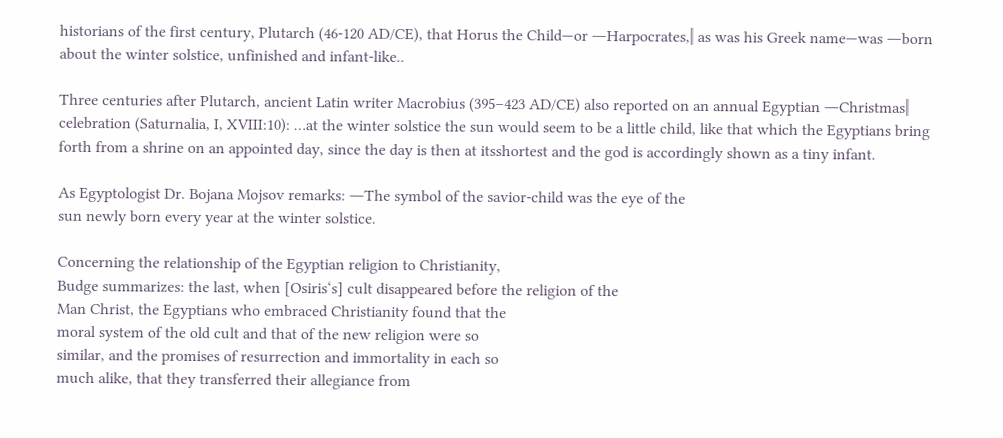historians of the first century, Plutarch (46-120 AD/CE), that Horus the Child—or ―Harpocrates,‖ as was his Greek name—was ―born about the winter solstice, unfinished and infant-like..

Three centuries after Plutarch, ancient Latin writer Macrobius (395–423 AD/CE) also reported on an annual Egyptian ―Christmas‖ celebration (Saturnalia, I, XVIII:10): …at the winter solstice the sun would seem to be a little child, like that which the Egyptians bring forth from a shrine on an appointed day, since the day is then at itsshortest and the god is accordingly shown as a tiny infant.

As Egyptologist Dr. Bojana Mojsov remarks: ―The symbol of the savior-child was the eye of the
sun newly born every year at the winter solstice.

Concerning the relationship of the Egyptian religion to Christianity,
Budge summarizes: the last, when [Osiris‘s] cult disappeared before the religion of the
Man Christ, the Egyptians who embraced Christianity found that the
moral system of the old cult and that of the new religion were so
similar, and the promises of resurrection and immortality in each so
much alike, that they transferred their allegiance from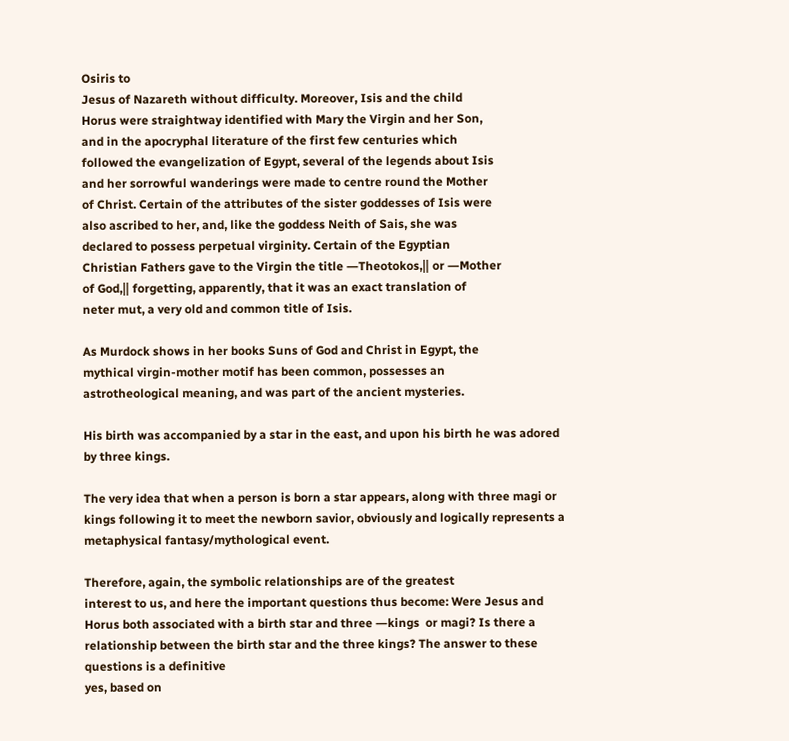Osiris to
Jesus of Nazareth without difficulty. Moreover, Isis and the child
Horus were straightway identified with Mary the Virgin and her Son,
and in the apocryphal literature of the first few centuries which
followed the evangelization of Egypt, several of the legends about Isis
and her sorrowful wanderings were made to centre round the Mother
of Christ. Certain of the attributes of the sister goddesses of Isis were
also ascribed to her, and, like the goddess Neith of Sais, she was
declared to possess perpetual virginity. Certain of the Egyptian
Christian Fathers gave to the Virgin the title ―Theotokos,‖ or ―Mother
of God,‖ forgetting, apparently, that it was an exact translation of
neter mut, a very old and common title of Isis.

As Murdock shows in her books Suns of God and Christ in Egypt, the
mythical virgin-mother motif has been common, possesses an
astrotheological meaning, and was part of the ancient mysteries.

His birth was accompanied by a star in the east, and upon his birth he was adored by three kings.

The very idea that when a person is born a star appears, along with three magi or kings following it to meet the newborn savior, obviously and logically represents a metaphysical fantasy/mythological event.

Therefore, again, the symbolic relationships are of the greatest
interest to us, and here the important questions thus become: Were Jesus and Horus both associated with a birth star and three ―kings  or magi? Is there a relationship between the birth star and the three kings? The answer to these questions is a definitive
yes, based on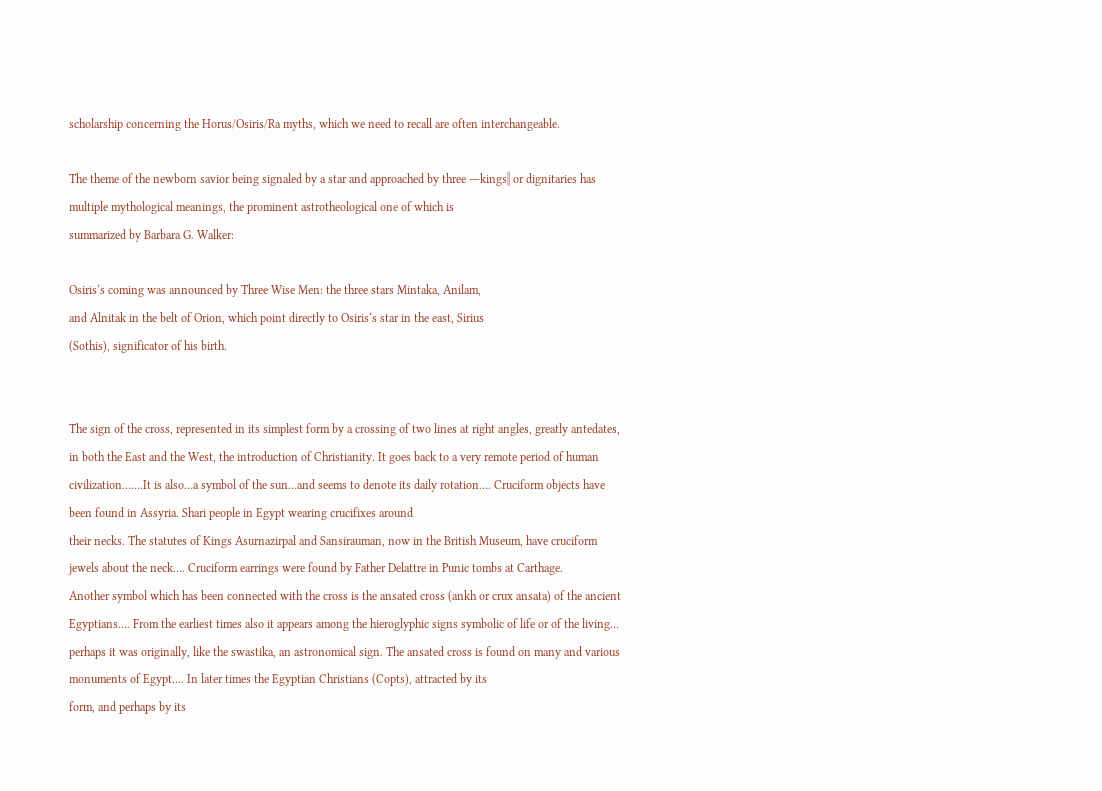scholarship concerning the Horus/Osiris/Ra myths, which we need to recall are often interchangeable.

The theme of the newborn savior being signaled by a star and approached by three ―kings‖ or dignitaries has multiple mythological meanings, the prominent astrotheological one of which is
summarized by Barbara G. Walker:

Osiris‘s coming was announced by Three Wise Men: the three stars Mintaka, Anilam,
and Alnitak in the belt of Orion, which point directly to Osiris‘s star in the east, Sirius
(Sothis), significator of his birth.


The sign of the cross, represented in its simplest form by a crossing of two lines at right angles, greatly antedates, in both the East and the West, the introduction of Christianity. It goes back to a very remote period of human civilization…….It is also…a symbol of the sun…and seems to denote its daily rotation…. Cruciform objects have been found in Assyria. Shari people in Egypt wearing crucifixes around
their necks. The statutes of Kings Asurnazirpal and Sansirauman, now in the British Museum, have cruciform jewels about the neck…. Cruciform earrings were found by Father Delattre in Punic tombs at Carthage.
Another symbol which has been connected with the cross is the ansated cross (ankh or crux ansata) of the ancient Egyptians…. From the earliest times also it appears among the hieroglyphic signs symbolic of life or of the living… perhaps it was originally, like the swastika, an astronomical sign. The ansated cross is found on many and various monuments of Egypt…. In later times the Egyptian Christians (Copts), attracted by its
form, and perhaps by its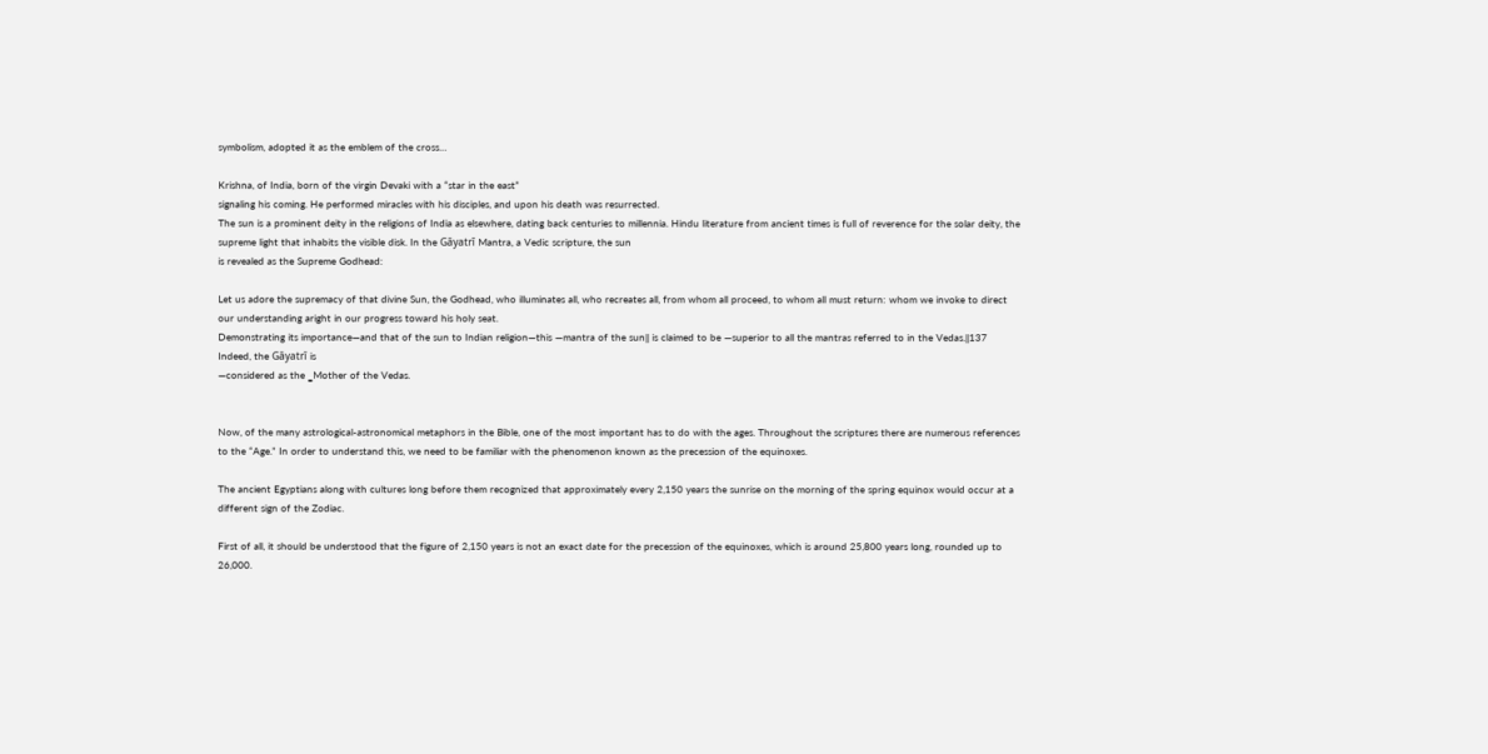symbolism, adopted it as the emblem of the cross…

Krishna, of India, born of the virgin Devaki with a “star in the east”
signaling his coming. He performed miracles with his disciples, and upon his death was resurrected.
The sun is a prominent deity in the religions of India as elsewhere, dating back centuries to millennia. Hindu literature from ancient times is full of reverence for the solar deity, the supreme light that inhabits the visible disk. In the Gāyatrī Mantra, a Vedic scripture, the sun
is revealed as the Supreme Godhead:

Let us adore the supremacy of that divine Sun, the Godhead, who illuminates all, who recreates all, from whom all proceed, to whom all must return: whom we invoke to direct our understanding aright in our progress toward his holy seat.
Demonstrating its importance—and that of the sun to Indian religion—this ―mantra of the sun‖ is claimed to be ―superior to all the mantras referred to in the Vedas.‖137 Indeed, the Gāyatrī is
―considered as the ‗Mother of the Vedas.


Now, of the many astrological-astronomical metaphors in the Bible, one of the most important has to do with the ages. Throughout the scriptures there are numerous references to the “Age.” In order to understand this, we need to be familiar with the phenomenon known as the precession of the equinoxes.

The ancient Egyptians along with cultures long before them recognized that approximately every 2,150 years the sunrise on the morning of the spring equinox would occur at a different sign of the Zodiac.

First of all, it should be understood that the figure of 2,150 years is not an exact date for the precession of the equinoxes, which is around 25,800 years long, rounded up to 26,000.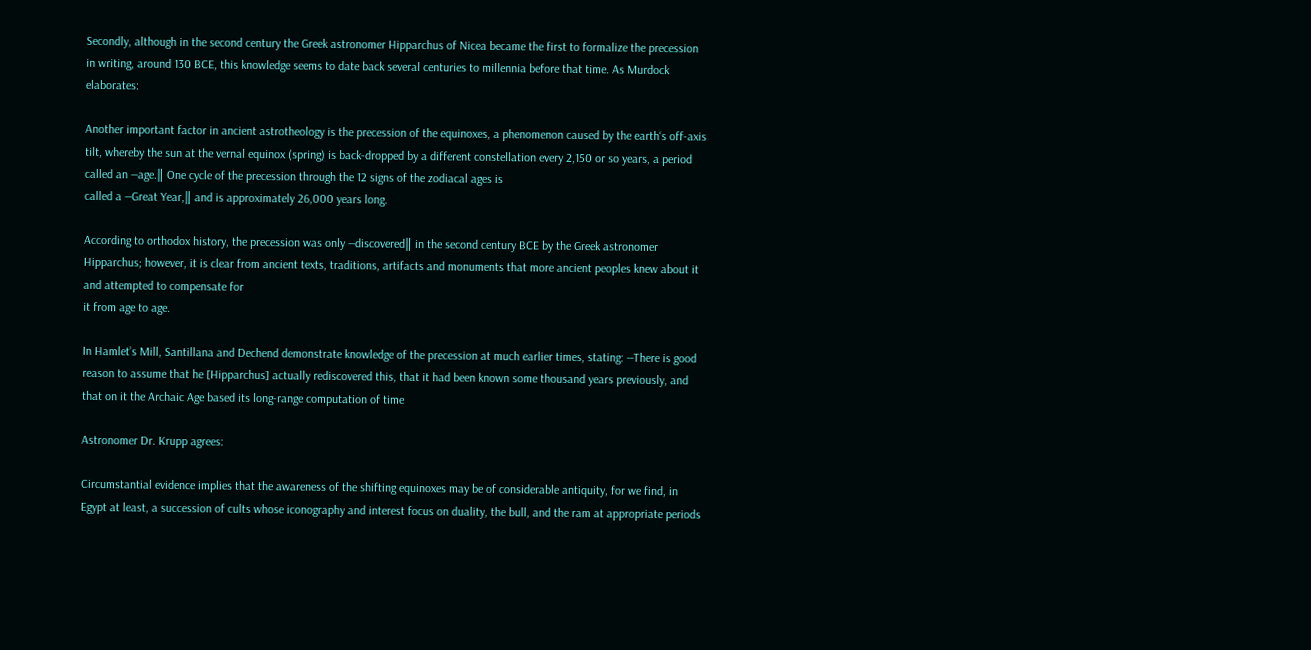Secondly, although in the second century the Greek astronomer Hipparchus of Nicea became the first to formalize the precession in writing, around 130 BCE, this knowledge seems to date back several centuries to millennia before that time. As Murdock elaborates:

Another important factor in ancient astrotheology is the precession of the equinoxes, a phenomenon caused by the earth‘s off-axis tilt, whereby the sun at the vernal equinox (spring) is back-dropped by a different constellation every 2,150 or so years, a period called an ―age.‖ One cycle of the precession through the 12 signs of the zodiacal ages is
called a ―Great Year,‖ and is approximately 26,000 years long.

According to orthodox history, the precession was only ―discovered‖ in the second century BCE by the Greek astronomer Hipparchus; however, it is clear from ancient texts, traditions, artifacts and monuments that more ancient peoples knew about it and attempted to compensate for
it from age to age.

In Hamlet’s Mill, Santillana and Dechend demonstrate knowledge of the precession at much earlier times, stating: ―There is good reason to assume that he [Hipparchus] actually rediscovered this, that it had been known some thousand years previously, and that on it the Archaic Age based its long-range computation of time

Astronomer Dr. Krupp agrees:

Circumstantial evidence implies that the awareness of the shifting equinoxes may be of considerable antiquity, for we find, in Egypt at least, a succession of cults whose iconography and interest focus on duality, the bull, and the ram at appropriate periods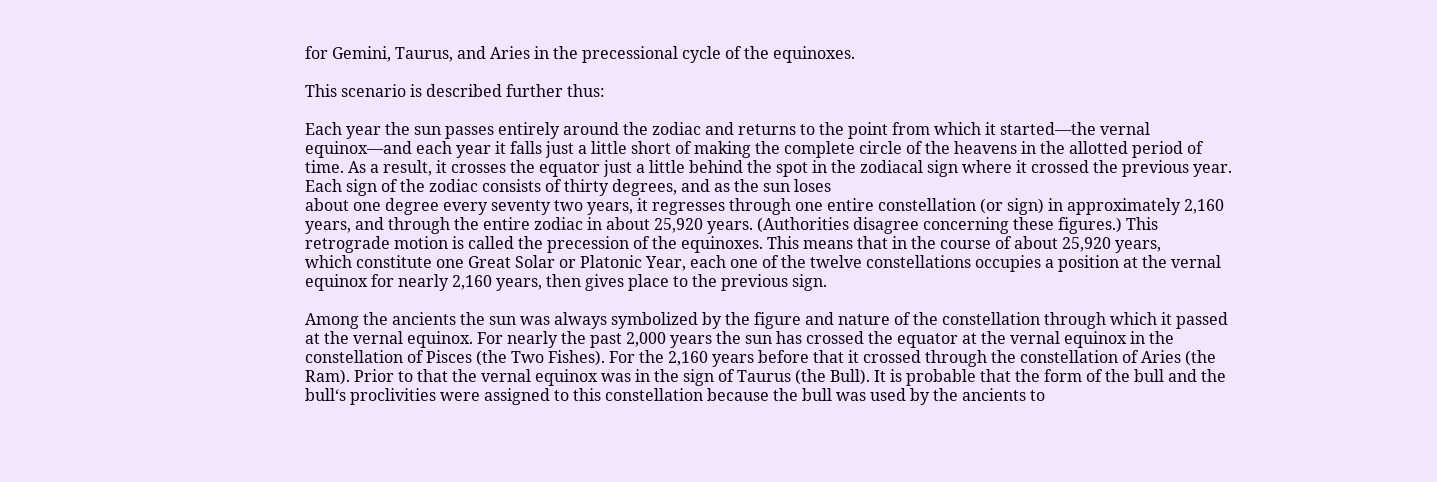for Gemini, Taurus, and Aries in the precessional cycle of the equinoxes.

This scenario is described further thus:

Each year the sun passes entirely around the zodiac and returns to the point from which it started—the vernal equinox—and each year it falls just a little short of making the complete circle of the heavens in the allotted period of time. As a result, it crosses the equator just a little behind the spot in the zodiacal sign where it crossed the previous year. Each sign of the zodiac consists of thirty degrees, and as the sun loses
about one degree every seventy two years, it regresses through one entire constellation (or sign) in approximately 2,160 years, and through the entire zodiac in about 25,920 years. (Authorities disagree concerning these figures.) This retrograde motion is called the precession of the equinoxes. This means that in the course of about 25,920 years,
which constitute one Great Solar or Platonic Year, each one of the twelve constellations occupies a position at the vernal equinox for nearly 2,160 years, then gives place to the previous sign.

Among the ancients the sun was always symbolized by the figure and nature of the constellation through which it passed at the vernal equinox. For nearly the past 2,000 years the sun has crossed the equator at the vernal equinox in the constellation of Pisces (the Two Fishes). For the 2,160 years before that it crossed through the constellation of Aries (the Ram). Prior to that the vernal equinox was in the sign of Taurus (the Bull). It is probable that the form of the bull and the bull‘s proclivities were assigned to this constellation because the bull was used by the ancients to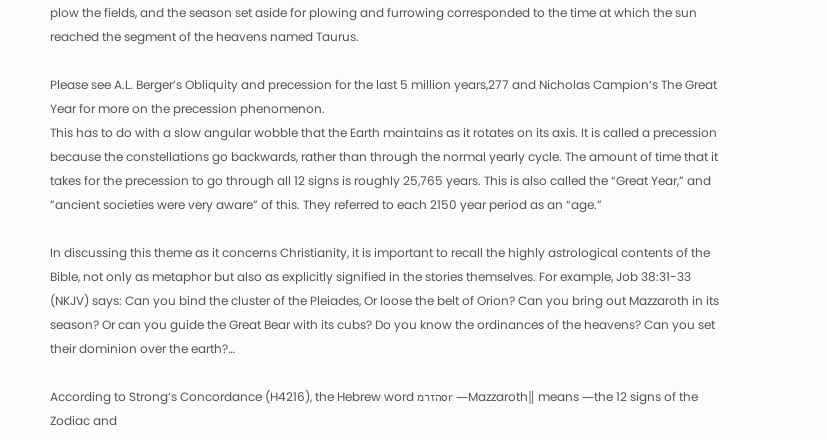plow the fields, and the season set aside for plowing and furrowing corresponded to the time at which the sun reached the segment of the heavens named Taurus.

Please see A.L. Berger‘s Obliquity and precession for the last 5 million years,277 and Nicholas Campion‘s The Great Year for more on the precession phenomenon.
This has to do with a slow angular wobble that the Earth maintains as it rotates on its axis. It is called a precession because the constellations go backwards, rather than through the normal yearly cycle. The amount of time that it takes for the precession to go through all 12 signs is roughly 25,765 years. This is also called the “Great Year,” and ”ancient societies were very aware” of this. They referred to each 2150 year period as an “age.”

In discussing this theme as it concerns Christianity, it is important to recall the highly astrological contents of the Bible, not only as metaphor but also as explicitly signified in the stories themselves. For example, Job 38:31-33 (NKJV) says: Can you bind the cluster of the Pleiades, Or loose the belt of Orion? Can you bring out Mazzaroth in its season? Or can you guide the Great Bear with its cubs? Do you know the ordinances of the heavens? Can you set their dominion over the earth?…

According to Strong‘s Concordance (H4216), the Hebrew word הזרמor ―Mazzaroth‖ means ―the 12 signs of the Zodiac and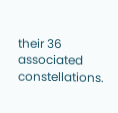their 36 associated constellations.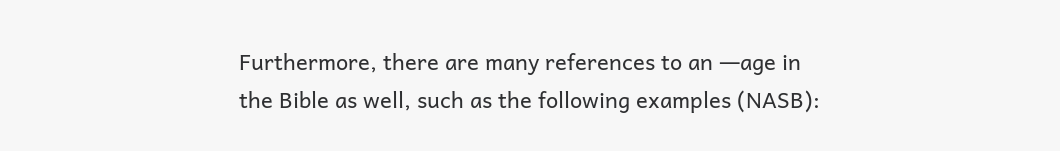Furthermore, there are many references to an ―age in the Bible as well, such as the following examples (NASB):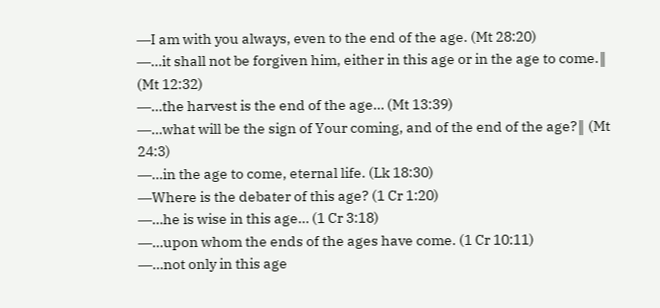―I am with you always, even to the end of the age. (Mt 28:20)
―…it shall not be forgiven him, either in this age or in the age to come.‖ (Mt 12:32)
―…the harvest is the end of the age… (Mt 13:39)
―…what will be the sign of Your coming, and of the end of the age?‖ (Mt 24:3)
―…in the age to come, eternal life. (Lk 18:30)
―Where is the debater of this age? (1 Cr 1:20)
―…he is wise in this age… (1 Cr 3:18)
―…upon whom the ends of the ages have come. (1 Cr 10:11)
―…not only in this age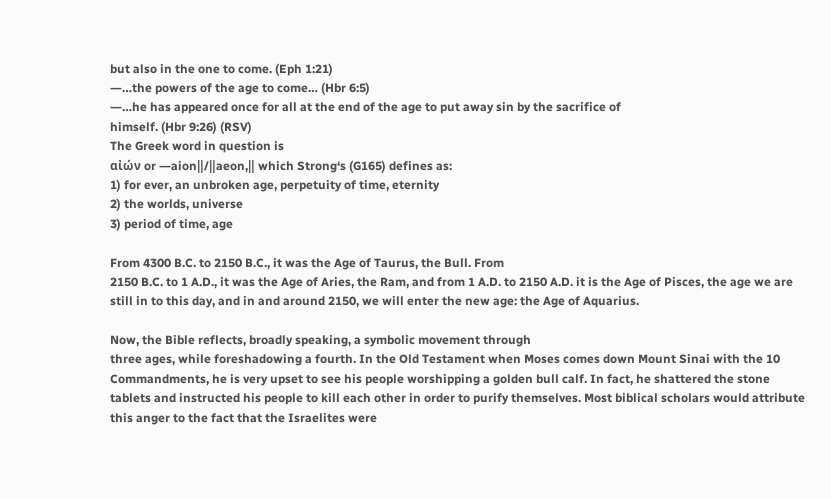but also in the one to come. (Eph 1:21)
―…the powers of the age to come… (Hbr 6:5)
―…he has appeared once for all at the end of the age to put away sin by the sacrifice of
himself. (Hbr 9:26) (RSV)
The Greek word in question is
αἰών or ―aion‖/‖aeon,‖ which Strong‘s (G165) defines as:
1) for ever, an unbroken age, perpetuity of time, eternity
2) the worlds, universe
3) period of time, age

From 4300 B.C. to 2150 B.C., it was the Age of Taurus, the Bull. From
2150 B.C. to 1 A.D., it was the Age of Aries, the Ram, and from 1 A.D. to 2150 A.D. it is the Age of Pisces, the age we are still in to this day, and in and around 2150, we will enter the new age: the Age of Aquarius.

Now, the Bible reflects, broadly speaking, a symbolic movement through
three ages, while foreshadowing a fourth. In the Old Testament when Moses comes down Mount Sinai with the 10 Commandments, he is very upset to see his people worshipping a golden bull calf. In fact, he shattered the stone tablets and instructed his people to kill each other in order to purify themselves. Most biblical scholars would attribute this anger to the fact that the Israelites were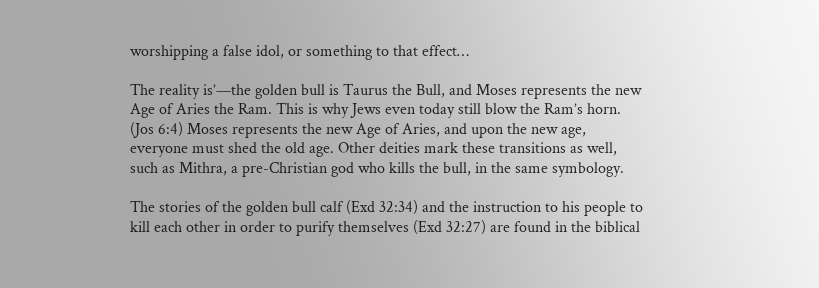worshipping a false idol, or something to that effect…

The reality is’—the golden bull is Taurus the Bull, and Moses represents the new Age of Aries the Ram. This is why Jews even today still blow the Ram’s horn. (Jos 6:4) Moses represents the new Age of Aries, and upon the new age, everyone must shed the old age. Other deities mark these transitions as well, such as Mithra, a pre-Christian god who kills the bull, in the same symbology.

The stories of the golden bull calf (Exd 32:34) and the instruction to his people to kill each other in order to purify themselves (Exd 32:27) are found in the biblical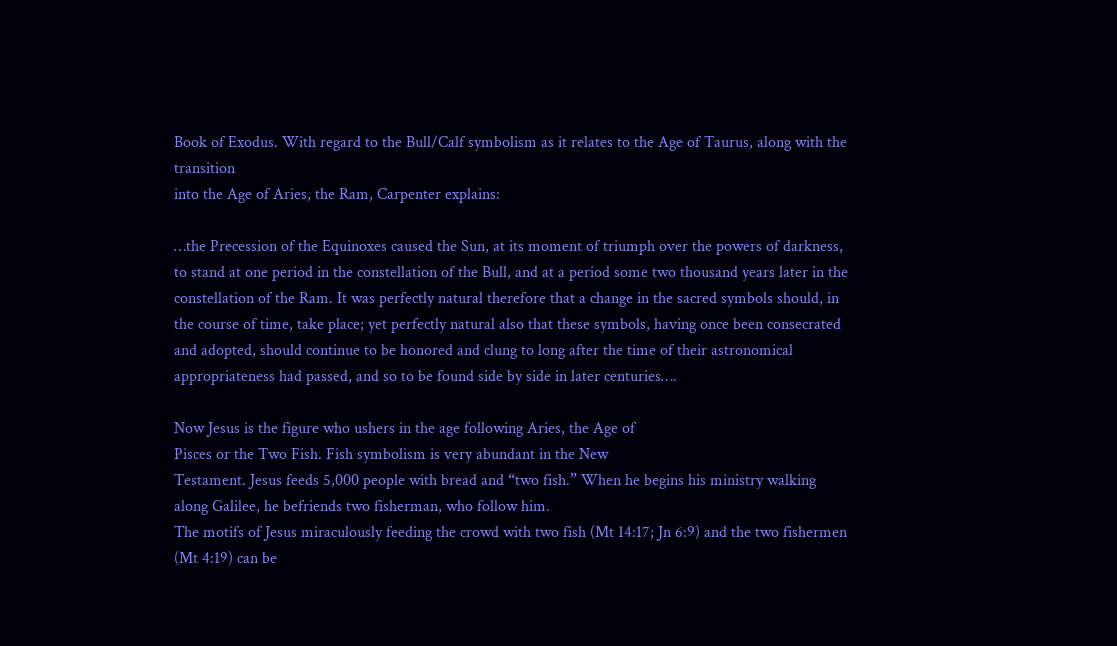Book of Exodus. With regard to the Bull/Calf symbolism as it relates to the Age of Taurus, along with the transition
into the Age of Aries, the Ram, Carpenter explains:

…the Precession of the Equinoxes caused the Sun, at its moment of triumph over the powers of darkness, to stand at one period in the constellation of the Bull, and at a period some two thousand years later in the constellation of the Ram. It was perfectly natural therefore that a change in the sacred symbols should, in the course of time, take place; yet perfectly natural also that these symbols, having once been consecrated and adopted, should continue to be honored and clung to long after the time of their astronomical appropriateness had passed, and so to be found side by side in later centuries….

Now Jesus is the figure who ushers in the age following Aries, the Age of
Pisces or the Two Fish. Fish symbolism is very abundant in the New
Testament. Jesus feeds 5,000 people with bread and “two fish.” When he begins his ministry walking along Galilee, he befriends two fisherman, who follow him.
The motifs of Jesus miraculously feeding the crowd with two fish (Mt 14:17; Jn 6:9) and the two fishermen (Mt 4:19) can be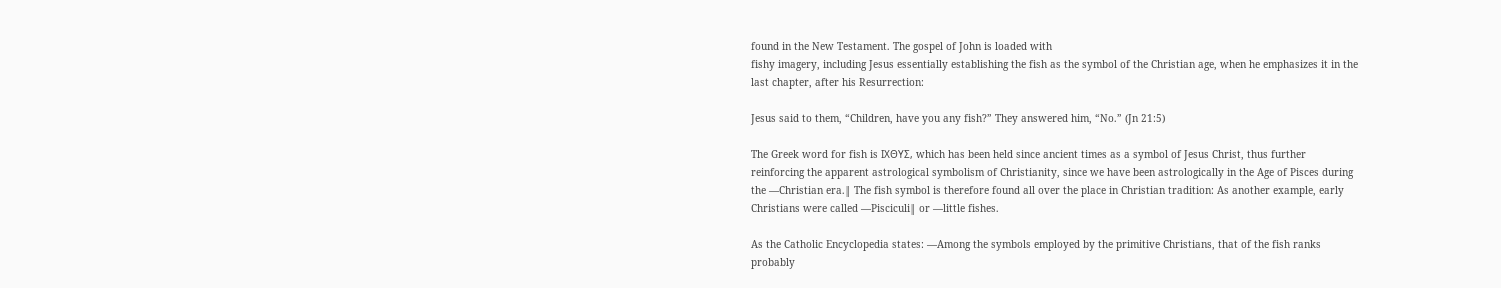found in the New Testament. The gospel of John is loaded with
fishy imagery, including Jesus essentially establishing the fish as the symbol of the Christian age, when he emphasizes it in the last chapter, after his Resurrection:

Jesus said to them, “Children, have you any fish?” They answered him, “No.” (Jn 21:5)

The Greek word for fish is ΙΧΘΥΣ, which has been held since ancient times as a symbol of Jesus Christ, thus further reinforcing the apparent astrological symbolism of Christianity, since we have been astrologically in the Age of Pisces during the ―Christian era.‖ The fish symbol is therefore found all over the place in Christian tradition: As another example, early Christians were called ―Pisciculi‖ or ―little fishes.

As the Catholic Encyclopedia states: ―Among the symbols employed by the primitive Christians, that of the fish ranks probably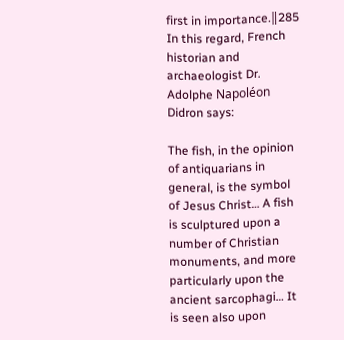first in importance.‖285 In this regard, French historian and archaeologist Dr. Adolphe Napoléon Didron says:

The fish, in the opinion of antiquarians in general, is the symbol of Jesus Christ… A fish is sculptured upon a number of Christian monuments, and more particularly upon the ancient sarcophagi… It is seen also upon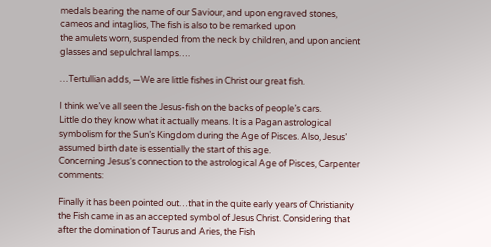medals bearing the name of our Saviour, and upon engraved stones, cameos and intaglios, The fish is also to be remarked upon
the amulets worn, suspended from the neck by children, and upon ancient glasses and sepulchral lamps….

…Tertullian adds, ―We are little fishes in Christ our great fish.

I think we’ve all seen the Jesus-fish on the backs of people’s cars.
Little do they know what it actually means. It is a Pagan astrological
symbolism for the Sun’s Kingdom during the Age of Pisces. Also, Jesus’
assumed birth date is essentially the start of this age.
Concerning Jesus‘s connection to the astrological Age of Pisces, Carpenter comments:

Finally it has been pointed out…that in the quite early years of Christianity the Fish came in as an accepted symbol of Jesus Christ. Considering that after the domination of Taurus and Aries, the Fish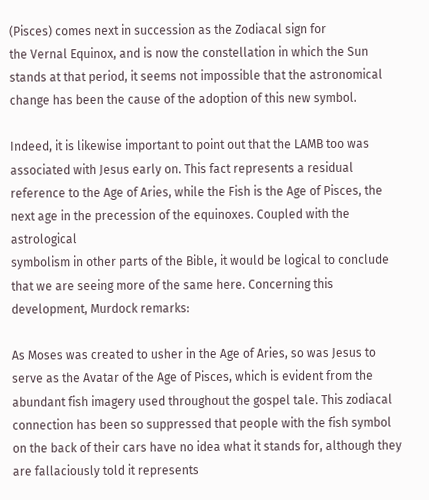(Pisces) comes next in succession as the Zodiacal sign for
the Vernal Equinox, and is now the constellation in which the Sun stands at that period, it seems not impossible that the astronomical change has been the cause of the adoption of this new symbol.

Indeed, it is likewise important to point out that the LAMB too was associated with Jesus early on. This fact represents a residual reference to the Age of Aries, while the Fish is the Age of Pisces, the next age in the precession of the equinoxes. Coupled with the astrological
symbolism in other parts of the Bible, it would be logical to conclude that we are seeing more of the same here. Concerning this development, Murdock remarks:

As Moses was created to usher in the Age of Aries, so was Jesus to serve as the Avatar of the Age of Pisces, which is evident from the abundant fish imagery used throughout the gospel tale. This zodiacal connection has been so suppressed that people with the fish symbol on the back of their cars have no idea what it stands for, although they are fallaciously told it represents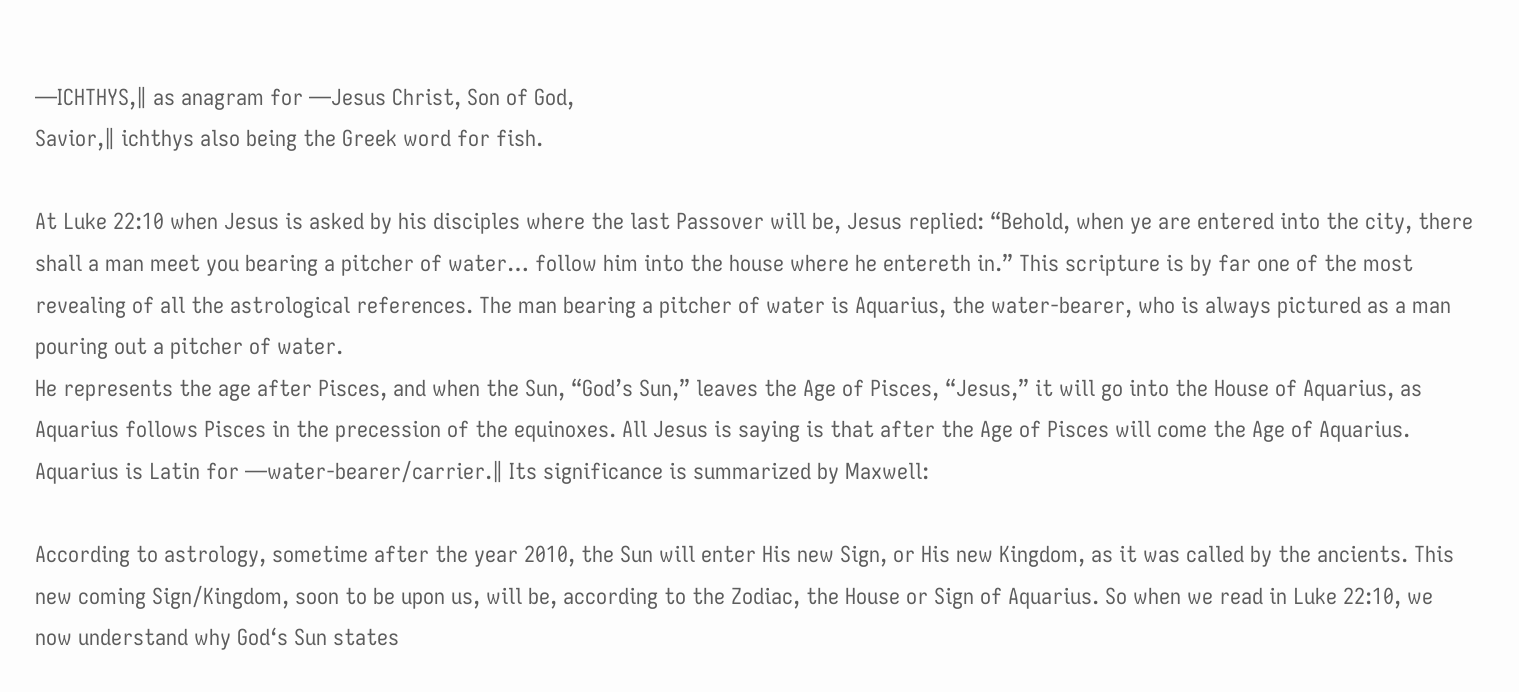―ICHTHYS,‖ as anagram for ―Jesus Christ, Son of God,
Savior,‖ ichthys also being the Greek word for fish.

At Luke 22:10 when Jesus is asked by his disciples where the last Passover will be, Jesus replied: “Behold, when ye are entered into the city, there shall a man meet you bearing a pitcher of water… follow him into the house where he entereth in.” This scripture is by far one of the most revealing of all the astrological references. The man bearing a pitcher of water is Aquarius, the water-bearer, who is always pictured as a man pouring out a pitcher of water.
He represents the age after Pisces, and when the Sun, “God’s Sun,” leaves the Age of Pisces, “Jesus,” it will go into the House of Aquarius, as Aquarius follows Pisces in the precession of the equinoxes. All Jesus is saying is that after the Age of Pisces will come the Age of Aquarius.
Aquarius is Latin for ―water-bearer/carrier.‖ Its significance is summarized by Maxwell:

According to astrology, sometime after the year 2010, the Sun will enter His new Sign, or His new Kingdom, as it was called by the ancients. This new coming Sign/Kingdom, soon to be upon us, will be, according to the Zodiac, the House or Sign of Aquarius. So when we read in Luke 22:10, we now understand why God‘s Sun states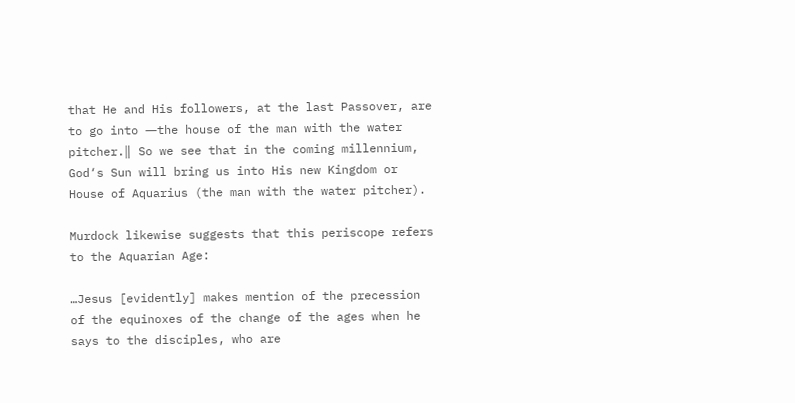that He and His followers, at the last Passover, are to go into ―the house of the man with the water
pitcher.‖ So we see that in the coming millennium, God‘s Sun will bring us into His new Kingdom or House of Aquarius (the man with the water pitcher).

Murdock likewise suggests that this periscope refers to the Aquarian Age:

…Jesus [evidently] makes mention of the precession of the equinoxes of the change of the ages when he says to the disciples, who are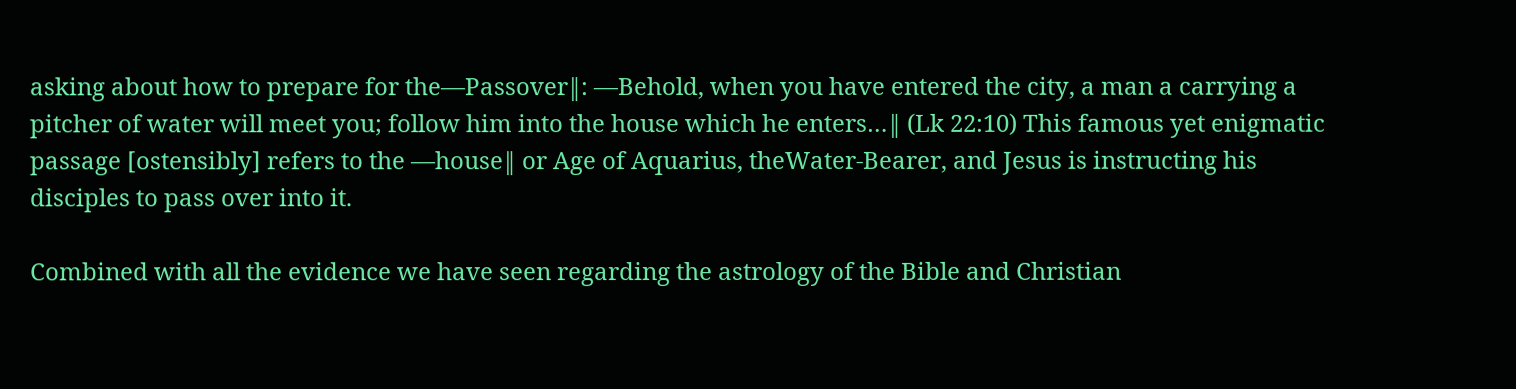asking about how to prepare for the―Passover‖: ―Behold, when you have entered the city, a man a carrying a pitcher of water will meet you; follow him into the house which he enters…‖ (Lk 22:10) This famous yet enigmatic passage [ostensibly] refers to the ―house‖ or Age of Aquarius, theWater-Bearer, and Jesus is instructing his disciples to pass over into it.

Combined with all the evidence we have seen regarding the astrology of the Bible and Christian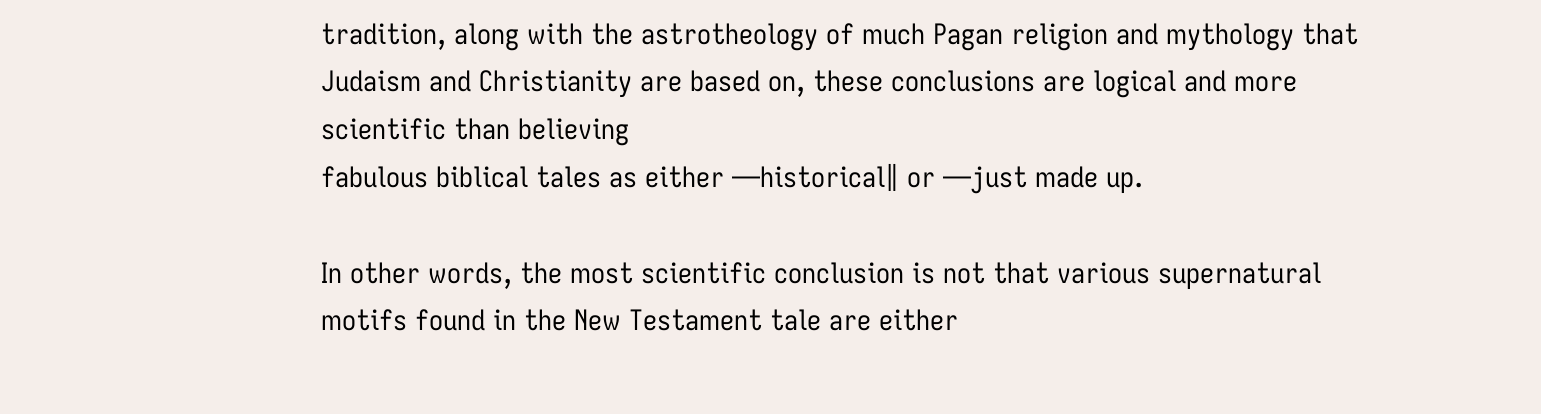tradition, along with the astrotheology of much Pagan religion and mythology that Judaism and Christianity are based on, these conclusions are logical and more scientific than believing
fabulous biblical tales as either ―historical‖ or ―just made up.

In other words, the most scientific conclusion is not that various supernatural motifs found in the New Testament tale are either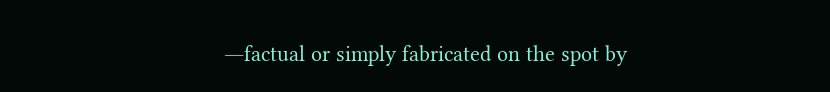―factual or simply fabricated on the spot by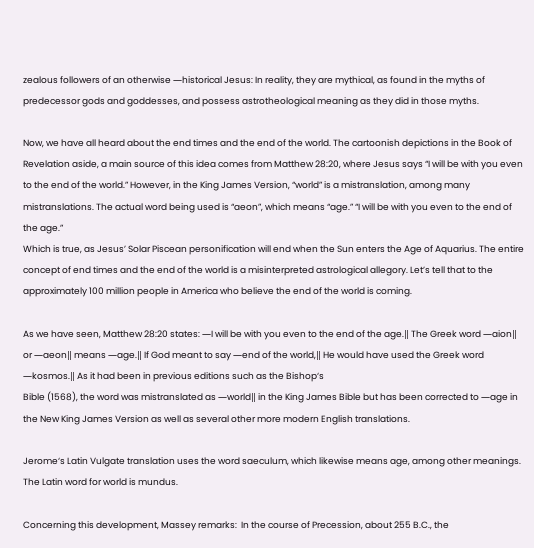zealous followers of an otherwise ―historical Jesus: In reality, they are mythical, as found in the myths of predecessor gods and goddesses, and possess astrotheological meaning as they did in those myths.

Now, we have all heard about the end times and the end of the world. The cartoonish depictions in the Book of Revelation aside, a main source of this idea comes from Matthew 28:20, where Jesus says “I will be with you even to the end of the world.” However, in the King James Version, “world” is a mistranslation, among many mistranslations. The actual word being used is “aeon”, which means “age.” “I will be with you even to the end of the age.”
Which is true, as Jesus’ Solar Piscean personification will end when the Sun enters the Age of Aquarius. The entire concept of end times and the end of the world is a misinterpreted astrological allegory. Let’s tell that to the approximately 100 million people in America who believe the end of the world is coming.

As we have seen, Matthew 28:20 states: ―I will be with you even to the end of the age.‖ The Greek word ―aion‖ or ―aeon‖ means ―age.‖ If God meant to say ―end of the world,‖ He would have used the Greek word ―kosmos.‖ As it had been in previous editions such as the Bishop‘s
Bible (1568), the word was mistranslated as ―world‖ in the King James Bible but has been corrected to ―age in the New King James Version as well as several other more modern English translations.

Jerome‘s Latin Vulgate translation uses the word saeculum, which likewise means age, among other meanings. The Latin word for world is mundus.

Concerning this development, Massey remarks:  In the course of Precession, about 255 B.C., the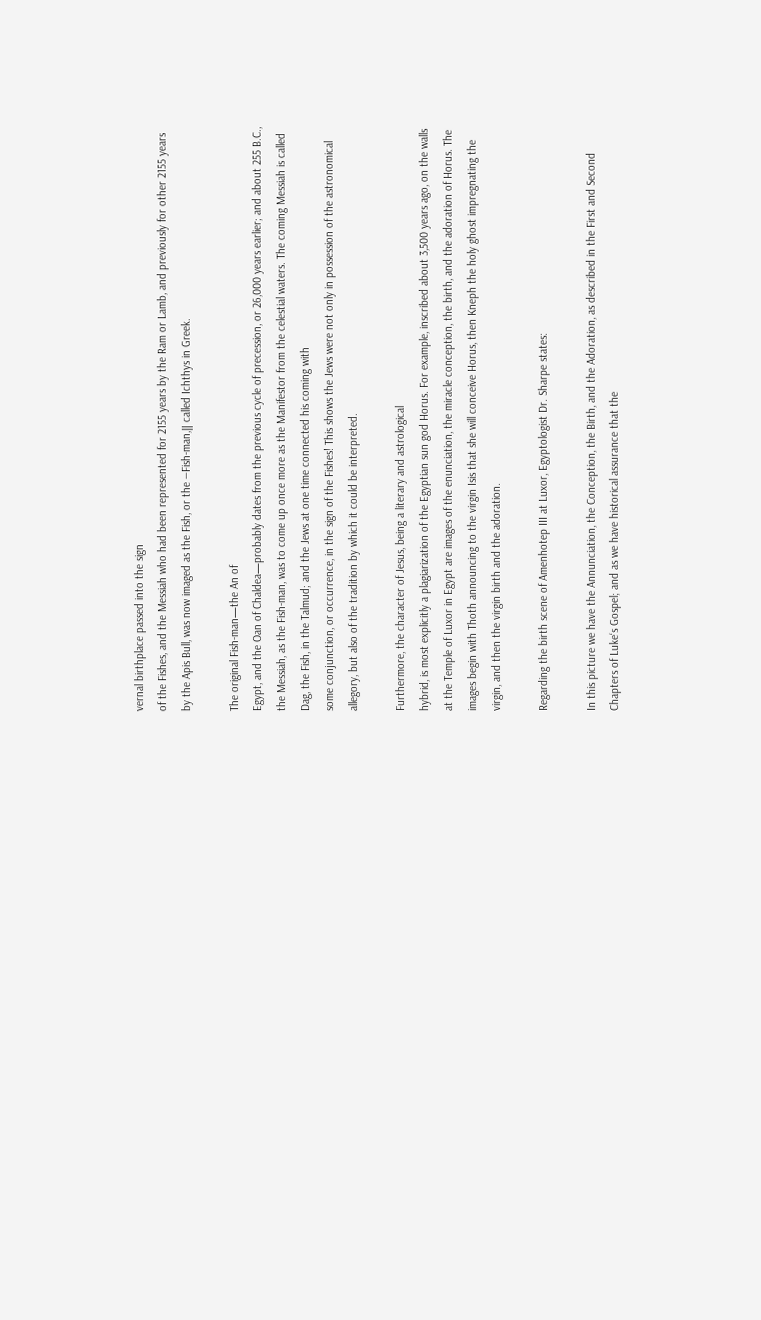vernal birthplace passed into the sign
of the Fishes, and the Messiah who had been represented for 2155 years by the Ram or Lamb, and previously for other 2155 years by the Apis Bull, was now imaged as the Fish, or the ―Fish-man,‖ called Ichthys in Greek.

The original Fish-man—the An of
Egypt, and the Oan of Chaldea—probably dates from the previous cycle of precession, or 26,000 years earlier; and about 255 B.C., the Messiah, as the Fish-man, was to come up once more as the Manifestor from the celestial waters. The coming Messiah is called Dag, the Fish, in the Talmud; and the Jews at one time connected his coming with
some conjunction, or occurrence, in the sign of the Fishes! This shows the Jews were not only in possession of the astronomical allegory, but also of the tradition by which it could be interpreted.

Furthermore, the character of Jesus, being a literary and astrological
hybrid, is most explicitly a plagiarization of the Egyptian sun god Horus. For example, inscribed about 3,500 years ago, on the walls at the Temple of Luxor in Egypt are images of the enunciation, the miracle conception, the birth, and the adoration of Horus. The images begin with Thoth announcing to the virgin Isis that she will conceive Horus, then Kneph the holy ghost impregnating the virgin, and then the virgin birth and the adoration.

Regarding the birth scene of Amenhotep III at Luxor, Egyptologist Dr. Sharpe states:

In this picture we have the Annunciation, the Conception, the Birth, and the Adoration, as described in the First and Second Chapters of Luke‘s Gospel; and as we have historical assurance that the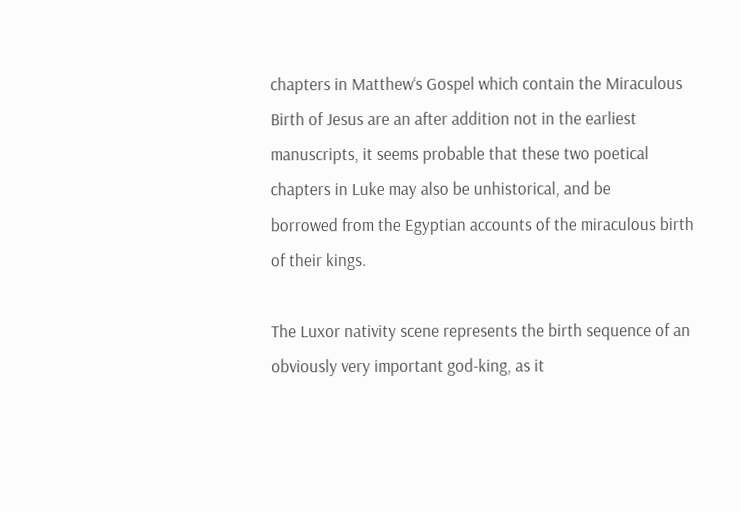chapters in Matthew‘s Gospel which contain the Miraculous Birth of Jesus are an after addition not in the earliest manuscripts, it seems probable that these two poetical chapters in Luke may also be unhistorical, and be
borrowed from the Egyptian accounts of the miraculous birth of their kings.

The Luxor nativity scene represents the birth sequence of an obviously very important god-king, as it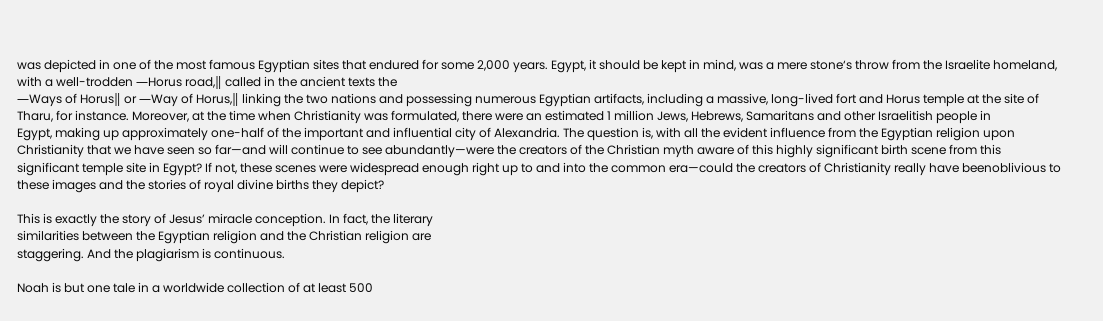was depicted in one of the most famous Egyptian sites that endured for some 2,000 years. Egypt, it should be kept in mind, was a mere stone‘s throw from the Israelite homeland, with a well-trodden ―Horus road,‖ called in the ancient texts the
―Ways of Horus‖ or ―Way of Horus,‖ linking the two nations and possessing numerous Egyptian artifacts, including a massive, long-lived fort and Horus temple at the site of Tharu, for instance. Moreover, at the time when Christianity was formulated, there were an estimated 1 million Jews, Hebrews, Samaritans and other Israelitish people in
Egypt, making up approximately one-half of the important and influential city of Alexandria. The question is, with all the evident influence from the Egyptian religion upon Christianity that we have seen so far—and will continue to see abundantly—were the creators of the Christian myth aware of this highly significant birth scene from this
significant temple site in Egypt? If not, these scenes were widespread enough right up to and into the common era—could the creators of Christianity really have beenoblivious to these images and the stories of royal divine births they depict?

This is exactly the story of Jesus’ miracle conception. In fact, the literary
similarities between the Egyptian religion and the Christian religion are
staggering. And the plagiarism is continuous.

Noah is but one tale in a worldwide collection of at least 500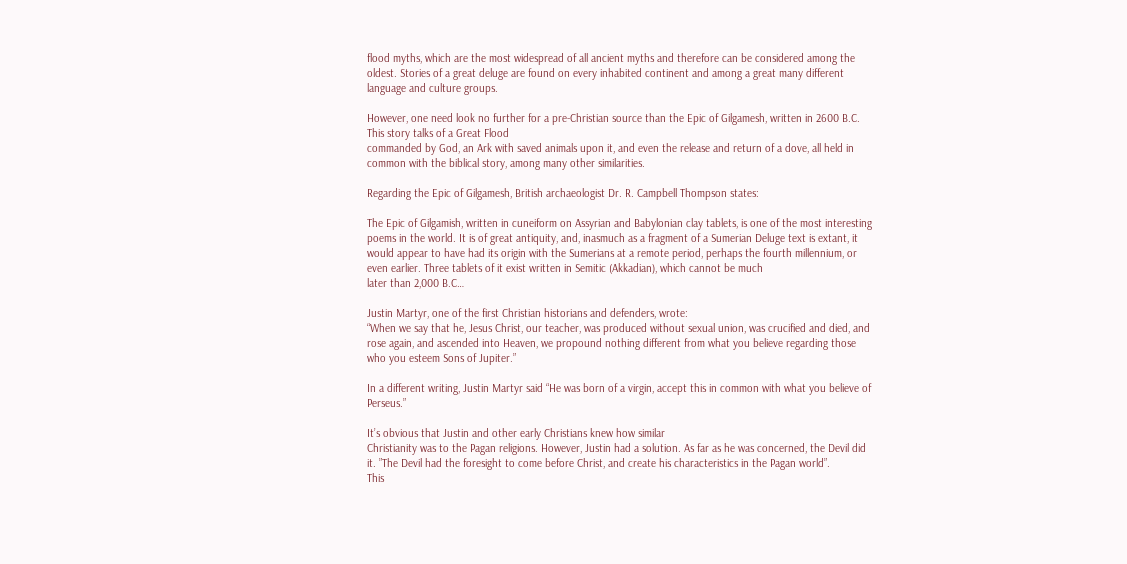flood myths, which are the most widespread of all ancient myths and therefore can be considered among the oldest. Stories of a great deluge are found on every inhabited continent and among a great many different language and culture groups.

However, one need look no further for a pre-Christian source than the Epic of Gilgamesh, written in 2600 B.C. This story talks of a Great Flood
commanded by God, an Ark with saved animals upon it, and even the release and return of a dove, all held in common with the biblical story, among many other similarities.

Regarding the Epic of Gilgamesh, British archaeologist Dr. R. Campbell Thompson states:

The Epic of Gilgamish, written in cuneiform on Assyrian and Babylonian clay tablets, is one of the most interesting poems in the world. It is of great antiquity, and, inasmuch as a fragment of a Sumerian Deluge text is extant, it would appear to have had its origin with the Sumerians at a remote period, perhaps the fourth millennium, or even earlier. Three tablets of it exist written in Semitic (Akkadian), which cannot be much
later than 2,000 B.C…

Justin Martyr, one of the first Christian historians and defenders, wrote:
“When we say that he, Jesus Christ, our teacher, was produced without sexual union, was crucified and died, and rose again, and ascended into Heaven, we propound nothing different from what you believe regarding those who you esteem Sons of Jupiter.”

In a different writing, Justin Martyr said “He was born of a virgin, accept this in common with what you believe of Perseus.”

It’s obvious that Justin and other early Christians knew how similar
Christianity was to the Pagan religions. However, Justin had a solution. As far as he was concerned, the Devil did it. ”The Devil had the foresight to come before Christ, and create his characteristics in the Pagan world”.
This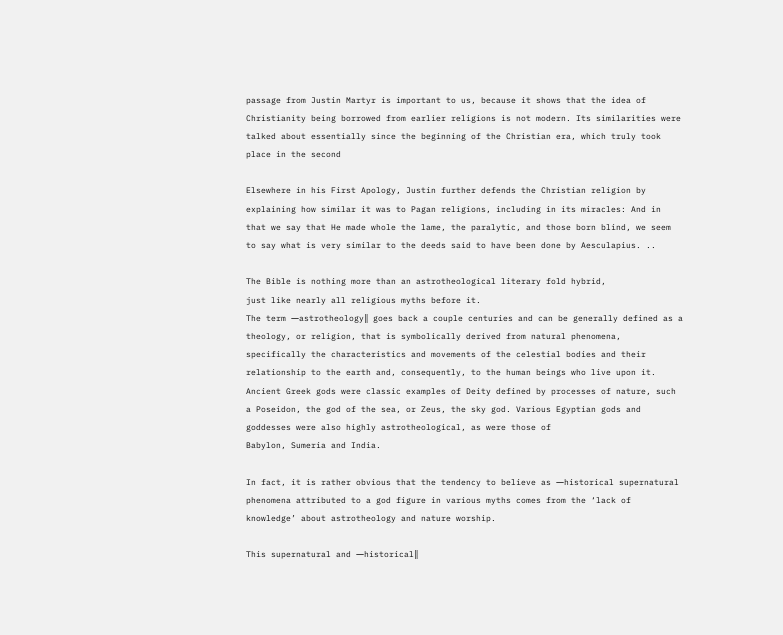passage from Justin Martyr is important to us, because it shows that the idea of Christianity being borrowed from earlier religions is not modern. Its similarities were talked about essentially since the beginning of the Christian era, which truly took place in the second

Elsewhere in his First Apology, Justin further defends the Christian religion by explaining how similar it was to Pagan religions, including in its miracles: And in that we say that He made whole the lame, the paralytic, and those born blind, we seem to say what is very similar to the deeds said to have been done by Aesculapius. ..

The Bible is nothing more than an astrotheological literary fold hybrid,
just like nearly all religious myths before it.
The term ―astrotheology‖ goes back a couple centuries and can be generally defined as a
theology, or religion, that is symbolically derived from natural phenomena, specifically the characteristics and movements of the celestial bodies and their relationship to the earth and, consequently, to the human beings who live upon it. Ancient Greek gods were classic examples of Deity defined by processes of nature, such a Poseidon, the god of the sea, or Zeus, the sky god. Various Egyptian gods and goddesses were also highly astrotheological, as were those of
Babylon, Sumeria and India.

In fact, it is rather obvious that the tendency to believe as ―historical supernatural phenomena attributed to a god figure in various myths comes from the ‘lack of knowledge’ about astrotheology and nature worship.

This supernatural and ―historical‖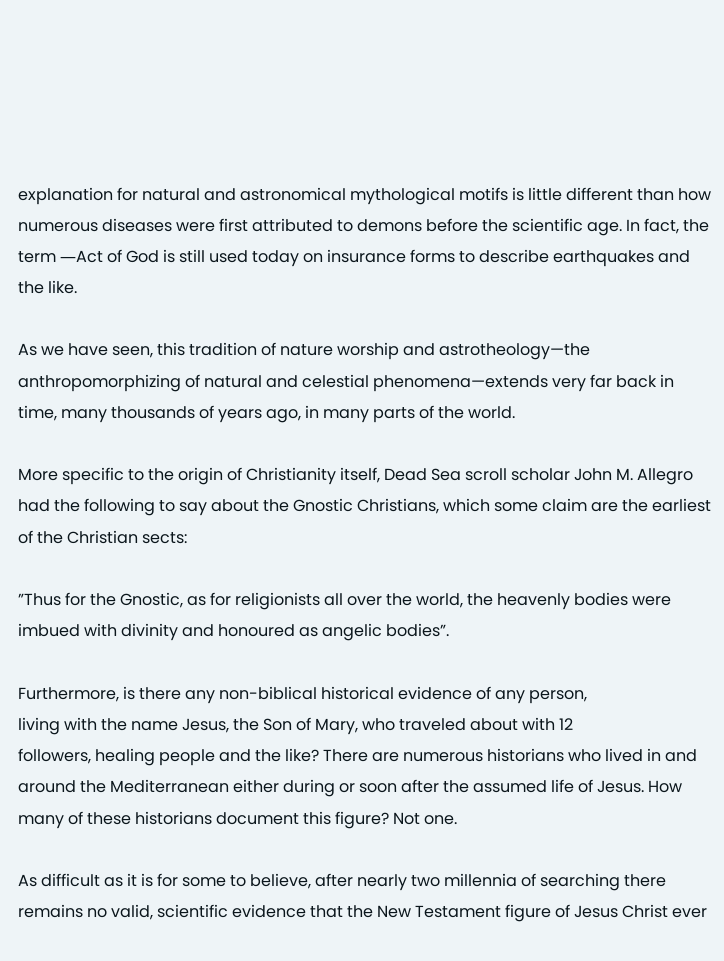explanation for natural and astronomical mythological motifs is little different than how numerous diseases were first attributed to demons before the scientific age. In fact, the term ―Act of God is still used today on insurance forms to describe earthquakes and the like.

As we have seen, this tradition of nature worship and astrotheology—the anthropomorphizing of natural and celestial phenomena—extends very far back in time, many thousands of years ago, in many parts of the world.

More specific to the origin of Christianity itself, Dead Sea scroll scholar John M. Allegro had the following to say about the Gnostic Christians, which some claim are the earliest of the Christian sects:

”Thus for the Gnostic, as for religionists all over the world, the heavenly bodies were imbued with divinity and honoured as angelic bodies”.

Furthermore, is there any non-biblical historical evidence of any person,
living with the name Jesus, the Son of Mary, who traveled about with 12
followers, healing people and the like? There are numerous historians who lived in and around the Mediterranean either during or soon after the assumed life of Jesus. How many of these historians document this figure? Not one.

As difficult as it is for some to believe, after nearly two millennia of searching there remains no valid, scientific evidence that the New Testament figure of Jesus Christ ever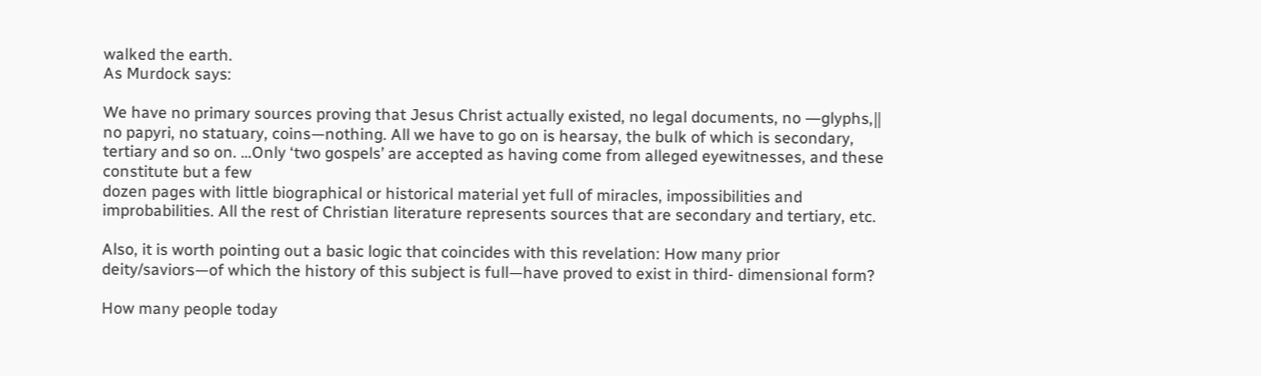walked the earth.
As Murdock says:

We have no primary sources proving that Jesus Christ actually existed, no legal documents, no ―glyphs,‖ no papyri, no statuary, coins—nothing. All we have to go on is hearsay, the bulk of which is secondary, tertiary and so on. …Only ‘two gospels’ are accepted as having come from alleged eyewitnesses, and these constitute but a few
dozen pages with little biographical or historical material yet full of miracles, impossibilities and improbabilities. All the rest of Christian literature represents sources that are secondary and tertiary, etc.

Also, it is worth pointing out a basic logic that coincides with this revelation: How many prior deity/saviors—of which the history of this subject is full—have proved to exist in third- dimensional form?

How many people today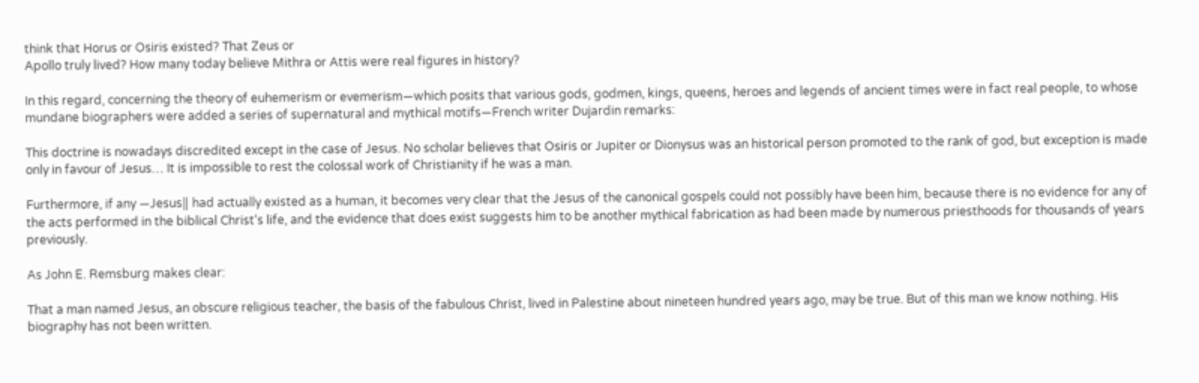think that Horus or Osiris existed? That Zeus or
Apollo truly lived? How many today believe Mithra or Attis were real figures in history?

In this regard, concerning the theory of euhemerism or evemerism—which posits that various gods, godmen, kings, queens, heroes and legends of ancient times were in fact real people, to whose mundane biographers were added a series of supernatural and mythical motifs—French writer Dujardin remarks:

This doctrine is nowadays discredited except in the case of Jesus. No scholar believes that Osiris or Jupiter or Dionysus was an historical person promoted to the rank of god, but exception is made only in favour of Jesus… It is impossible to rest the colossal work of Christianity if he was a man.

Furthermore, if any ―Jesus‖ had actually existed as a human, it becomes very clear that the Jesus of the canonical gospels could not possibly have been him, because there is no evidence for any of the acts performed in the biblical Christ‘s life, and the evidence that does exist suggests him to be another mythical fabrication as had been made by numerous priesthoods for thousands of years previously.

As John E. Remsburg makes clear:

That a man named Jesus, an obscure religious teacher, the basis of the fabulous Christ, lived in Palestine about nineteen hundred years ago, may be true. But of this man we know nothing. His biography has not been written.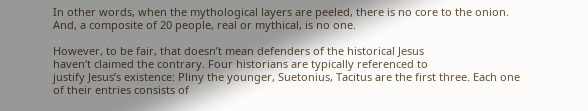In other words, when the mythological layers are peeled, there is no core to the onion. And, a composite of 20 people, real or mythical, is no one.

However, to be fair, that doesn’t mean defenders of the historical Jesus
haven’t claimed the contrary. Four historians are typically referenced to
justify Jesus’s existence: Pliny the younger, Suetonius, Tacitus are the first three. Each one of their entries consists of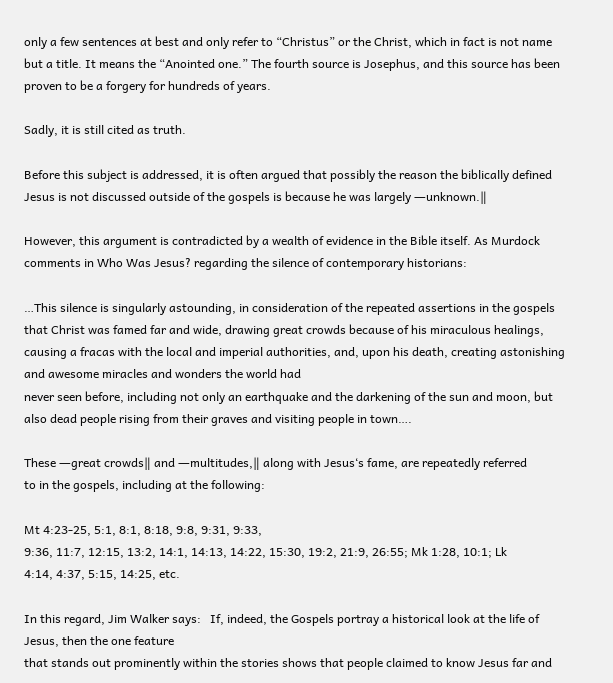only a few sentences at best and only refer to “Christus” or the Christ, which in fact is not name but a title. It means the “Anointed one.” The fourth source is Josephus, and this source has been proven to be a forgery for hundreds of years.

Sadly, it is still cited as truth.

Before this subject is addressed, it is often argued that possibly the reason the biblically defined Jesus is not discussed outside of the gospels is because he was largely ―unknown.‖

However, this argument is contradicted by a wealth of evidence in the Bible itself. As Murdock comments in Who Was Jesus? regarding the silence of contemporary historians:

…This silence is singularly astounding, in consideration of the repeated assertions in the gospels that Christ was famed far and wide, drawing great crowds because of his miraculous healings, causing a fracas with the local and imperial authorities, and, upon his death, creating astonishing and awesome miracles and wonders the world had
never seen before, including not only an earthquake and the darkening of the sun and moon, but also dead people rising from their graves and visiting people in town….

These ―great crowds‖ and ―multitudes,‖ along with Jesus‘s fame, are repeatedly referred
to in the gospels, including at the following:

Mt 4:23-25, 5:1, 8:1, 8:18, 9:8, 9:31, 9:33,
9:36, 11:7, 12:15, 13:2, 14:1, 14:13, 14:22, 15:30, 19:2, 21:9, 26:55; Mk 1:28, 10:1; Lk
4:14, 4:37, 5:15, 14:25, etc.

In this regard, Jim Walker says:   If, indeed, the Gospels portray a historical look at the life of Jesus, then the one feature
that stands out prominently within the stories shows that people claimed to know Jesus far and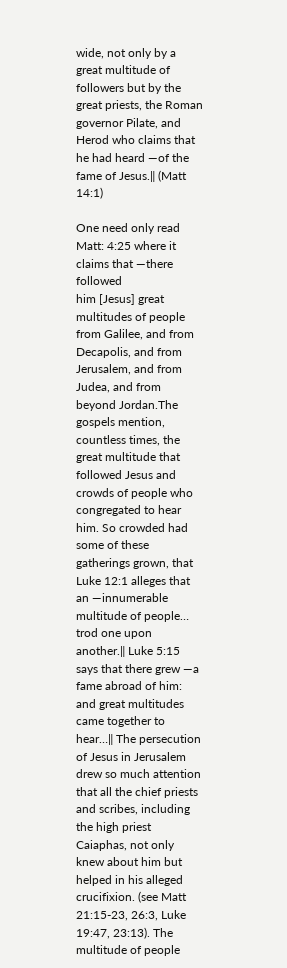wide, not only by a great multitude of followers but by the great priests, the Roman governor Pilate, and Herod who claims that he had heard ―of the fame of Jesus.‖ (Matt 14:1)

One need only read Matt: 4:25 where it claims that ―there followed
him [Jesus] great multitudes of people from Galilee, and from Decapolis, and from Jerusalem, and from Judea, and from beyond Jordan.The gospels mention, countless times, the great multitude that followed Jesus and crowds of people who congregated to hear him. So crowded had some of these gatherings grown, that Luke 12:1 alleges that
an ―innumerable multitude of people… trod one upon another.‖ Luke 5:15 says that there grew ―a fame abroad of him: and great multitudes came together to hear…‖ The persecution of Jesus in Jerusalem drew so much attention that all the chief priests and scribes, including the high priest Caiaphas, not only knew about him but helped in his alleged crucifixion. (see Matt 21:15-23, 26:3, Luke 19:47, 23:13). The multitude of people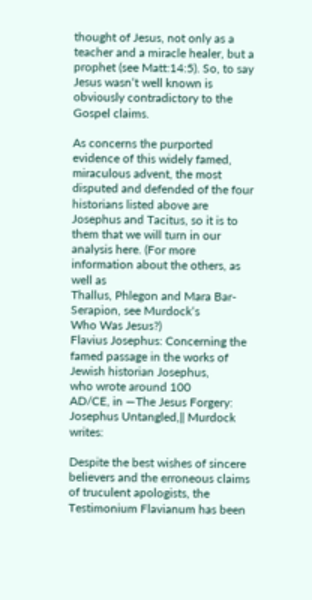thought of Jesus, not only as a teacher and a miracle healer, but a prophet (see Matt:14:5). So, to say Jesus wasn‘t well known is obviously contradictory to the Gospel claims.

As concerns the purported evidence of this widely famed, miraculous advent, the most disputed and defended of the four historians listed above are Josephus and Tacitus, so it is to them that we will turn in our analysis here. (For more information about the others, as well as
Thallus, Phlegon and Mara Bar-Serapion, see Murdock‘s
Who Was Jesus?)
Flavius Josephus: Concerning the famed passage in the works of Jewish historian Josephus,
who wrote around 100
AD/CE, in ―The Jesus Forgery: Josephus Untangled,‖ Murdock writes:

Despite the best wishes of sincere believers and the erroneous claims of truculent apologists, the Testimonium Flavianum has been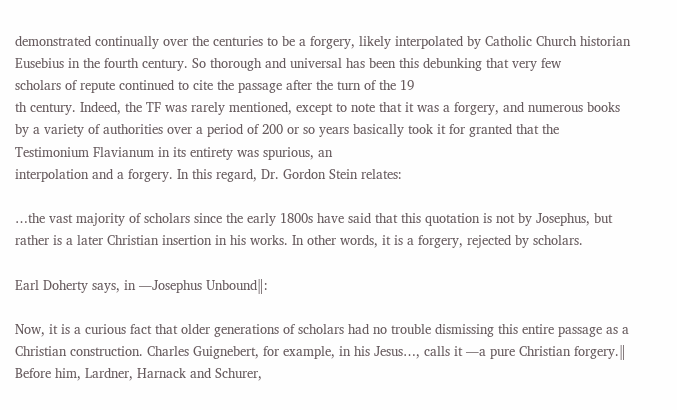demonstrated continually over the centuries to be a forgery, likely interpolated by Catholic Church historian Eusebius in the fourth century. So thorough and universal has been this debunking that very few
scholars of repute continued to cite the passage after the turn of the 19
th century. Indeed, the TF was rarely mentioned, except to note that it was a forgery, and numerous books by a variety of authorities over a period of 200 or so years basically took it for granted that the Testimonium Flavianum in its entirety was spurious, an
interpolation and a forgery. In this regard, Dr. Gordon Stein relates:

…the vast majority of scholars since the early 1800s have said that this quotation is not by Josephus, but rather is a later Christian insertion in his works. In other words, it is a forgery, rejected by scholars.

Earl Doherty says, in ―Josephus Unbound‖:

Now, it is a curious fact that older generations of scholars had no trouble dismissing this entire passage as a Christian construction. Charles Guignebert, for example, in his Jesus…, calls it ―a pure Christian forgery.‖ Before him, Lardner, Harnack and Schurer,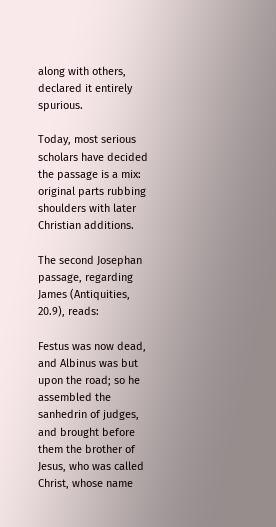along with others, declared it entirely spurious.

Today, most serious scholars have decided the passage is a mix: original parts rubbing shoulders with later Christian additions.

The second Josephan passage, regarding James (Antiquities, 20.9), reads:

Festus was now dead, and Albinus was but upon the road; so he assembled the sanhedrin of judges, and brought before them the brother of Jesus, who was called Christ, whose name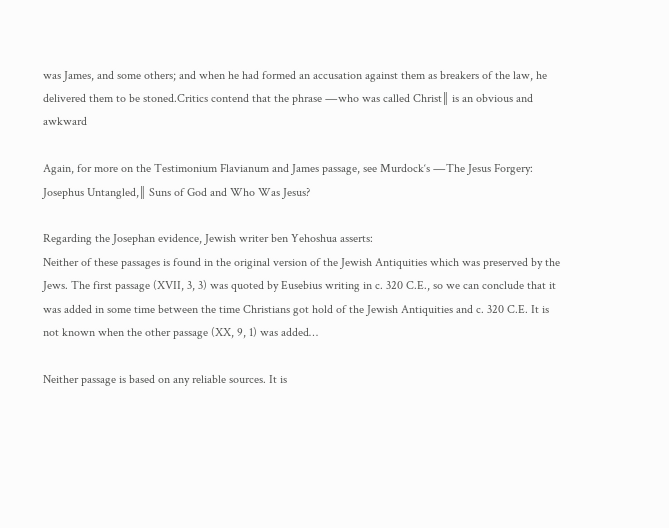was James, and some others; and when he had formed an accusation against them as breakers of the law, he delivered them to be stoned.Critics contend that the phrase ―who was called Christ‖ is an obvious and awkward

Again, for more on the Testimonium Flavianum and James passage, see Murdock‘s ―The Jesus Forgery: Josephus Untangled,‖ Suns of God and Who Was Jesus?

Regarding the Josephan evidence, Jewish writer ben Yehoshua asserts:
Neither of these passages is found in the original version of the Jewish Antiquities which was preserved by the Jews. The first passage (XVII, 3, 3) was quoted by Eusebius writing in c. 320 C.E., so we can conclude that it was added in some time between the time Christians got hold of the Jewish Antiquities and c. 320 C.E. It is not known when the other passage (XX, 9, 1) was added…

Neither passage is based on any reliable sources. It is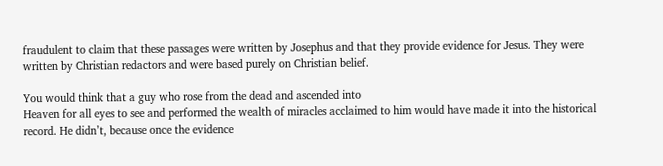fraudulent to claim that these passages were written by Josephus and that they provide evidence for Jesus. They were written by Christian redactors and were based purely on Christian belief.

You would think that a guy who rose from the dead and ascended into
Heaven for all eyes to see and performed the wealth of miracles acclaimed to him would have made it into the historical record. He didn’t, because once the evidence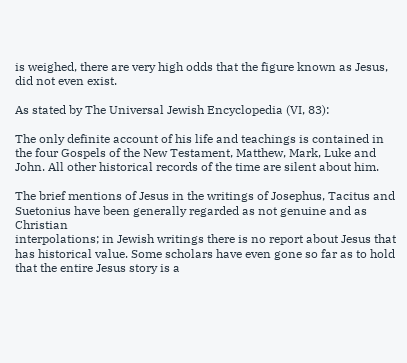is weighed, there are very high odds that the figure known as Jesus, did not even exist.

As stated by The Universal Jewish Encyclopedia (VI, 83):

The only definite account of his life and teachings is contained in the four Gospels of the New Testament, Matthew, Mark, Luke and John. All other historical records of the time are silent about him.

The brief mentions of Jesus in the writings of Josephus, Tacitus and Suetonius have been generally regarded as not genuine and as Christian
interpolations; in Jewish writings there is no report about Jesus that has historical value. Some scholars have even gone so far as to hold that the entire Jesus story is a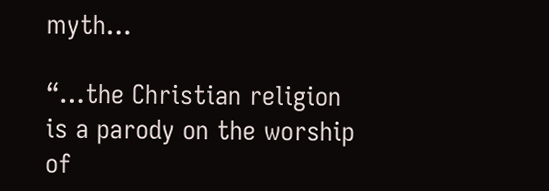myth…

“…the Christian religion is a parody on the worship of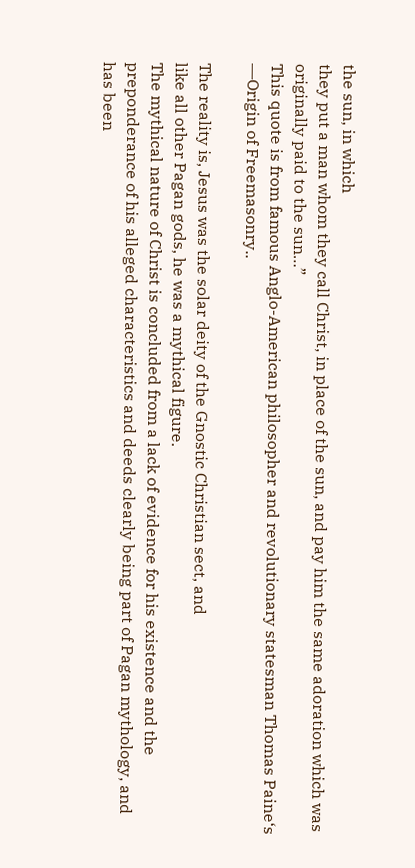the sun, in which
they put a man whom they call Christ, in place of the sun, and pay him the same adoration which was originally paid to the sun…”
This quote is from famous Anglo-American philosopher and revolutionary statesman Thomas Paine‘s ―Origin of Freemasonry..

The reality is, Jesus was the solar deity of the Gnostic Christian sect, and
like all other Pagan gods, he was a mythical figure.
The mythical nature of Christ is concluded from a lack of evidence for his existence and the preponderance of his alleged characteristics and deeds clearly being part of Pagan mythology, and has been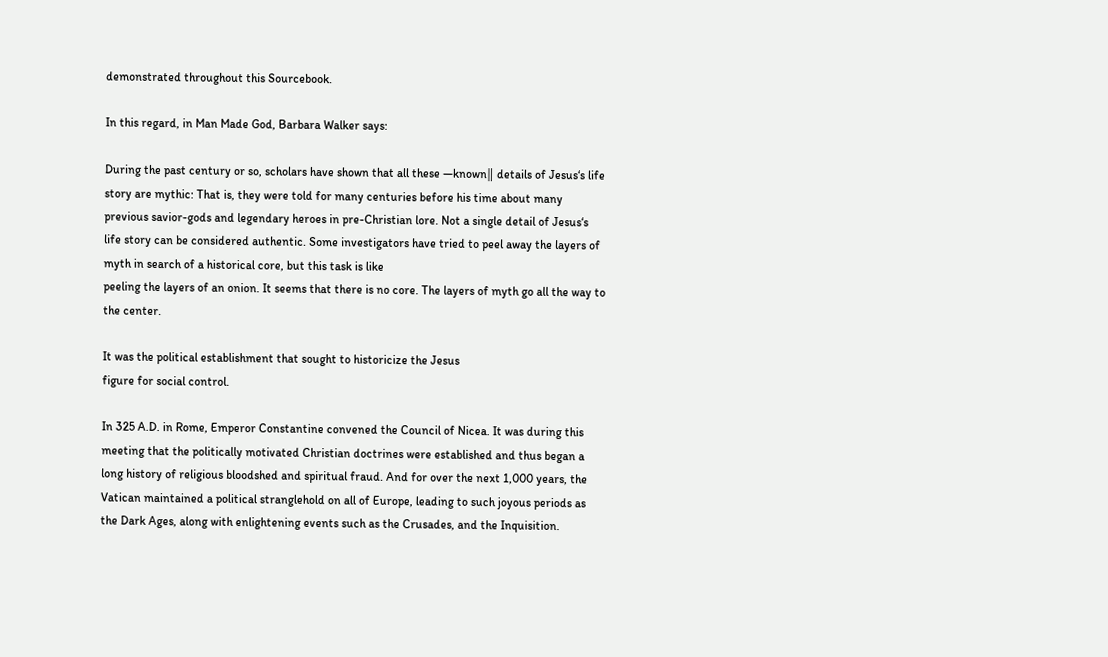demonstrated throughout this Sourcebook.

In this regard, in Man Made God, Barbara Walker says:

During the past century or so, scholars have shown that all these ―known‖ details of Jesus‘s life story are mythic: That is, they were told for many centuries before his time about many previous savior-gods and legendary heroes in pre-Christian lore. Not a single detail of Jesus‘s life story can be considered authentic. Some investigators have tried to peel away the layers of myth in search of a historical core, but this task is like
peeling the layers of an onion. It seems that there is no core. The layers of myth go all the way to the center.

It was the political establishment that sought to historicize the Jesus
figure for social control.

In 325 A.D. in Rome, Emperor Constantine convened the Council of Nicea. It was during this meeting that the politically motivated Christian doctrines were established and thus began a long history of religious bloodshed and spiritual fraud. And for over the next 1,000 years, the Vatican maintained a political stranglehold on all of Europe, leading to such joyous periods as the Dark Ages, along with enlightening events such as the Crusades, and the Inquisition.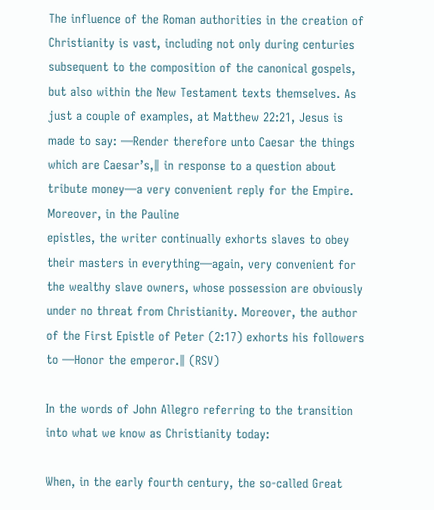The influence of the Roman authorities in the creation of Christianity is vast, including not only during centuries subsequent to the composition of the canonical gospels, but also within the New Testament texts themselves. As just a couple of examples, at Matthew 22:21, Jesus is made to say: ―Render therefore unto Caesar the things which are Caesar’s,‖ in response to a question about tribute money—a very convenient reply for the Empire. Moreover, in the Pauline
epistles, the writer continually exhorts slaves to obey their masters in everything—again, very convenient for the wealthy slave owners, whose possession are obviously under no threat from Christianity. Moreover, the author of the First Epistle of Peter (2:17) exhorts his followers to ―Honor the emperor.‖ (RSV)

In the words of John Allegro referring to the transition into what we know as Christianity today:

When, in the early fourth century, the so-called Great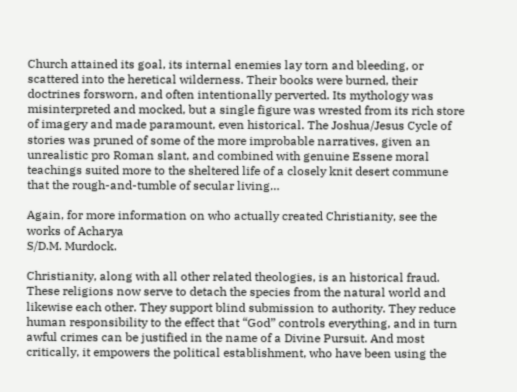Church attained its goal, its internal enemies lay torn and bleeding, or scattered into the heretical wilderness. Their books were burned, their doctrines forsworn, and often intentionally perverted. Its mythology was misinterpreted and mocked, but a single figure was wrested from its rich store of imagery and made paramount, even historical. The Joshua/Jesus Cycle of
stories was pruned of some of the more improbable narratives, given an unrealistic pro Roman slant, and combined with genuine Essene moral teachings suited more to the sheltered life of a closely knit desert commune that the rough-and-tumble of secular living…

Again, for more information on who actually created Christianity, see the works of Acharya
S/D.M. Murdock.

Christianity, along with all other related theologies, is an historical fraud. These religions now serve to detach the species from the natural world and likewise each other. They support blind submission to authority. They reduce human responsibility to the effect that “God” controls everything, and in turn awful crimes can be justified in the name of a Divine Pursuit. And most critically, it empowers the political establishment, who have been using the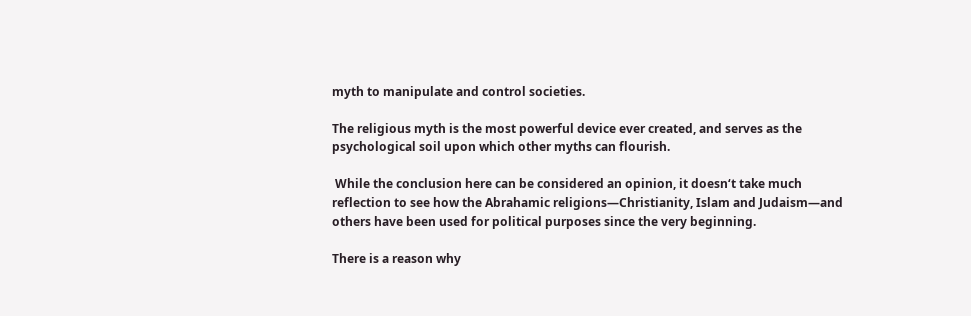myth to manipulate and control societies.

The religious myth is the most powerful device ever created, and serves as the psychological soil upon which other myths can flourish.

 While the conclusion here can be considered an opinion, it doesn‘t take much reflection to see how the Abrahamic religions—Christianity, Islam and Judaism—and others have been used for political purposes since the very beginning.

There is a reason why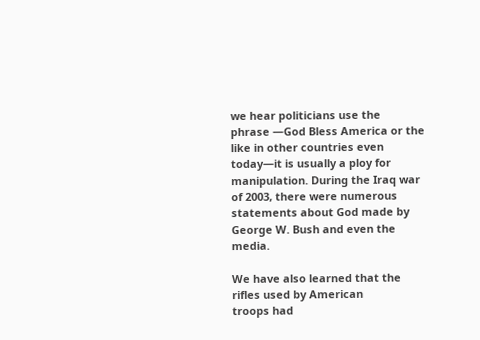we hear politicians use the
phrase ―God Bless America or the like in other countries even today—it is usually a ploy for manipulation. During the Iraq war of 2003, there were numerous statements about God made by George W. Bush and even the media.

We have also learned that the rifles used by American
troops had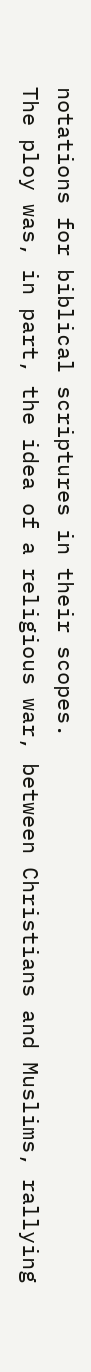notations for biblical scriptures in their scopes.
The ploy was, in part, the idea of a religious war, between Christians and Muslims, rallying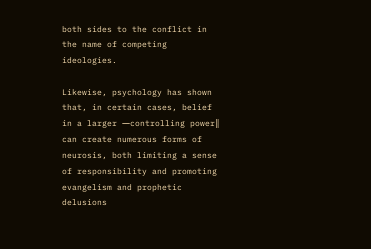both sides to the conflict in the name of competing ideologies.

Likewise, psychology has shown that, in certain cases, belief in a larger ―controlling power‖ can create numerous forms of neurosis, both limiting a sense of responsibility and promoting evangelism and prophetic delusions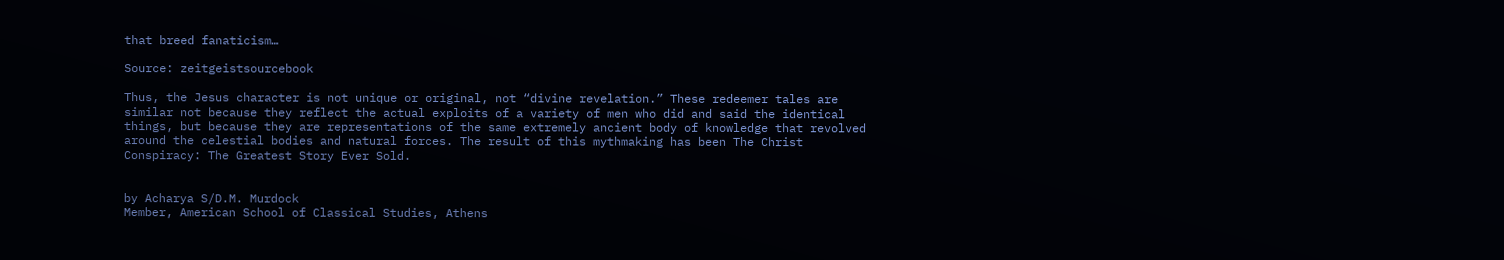that breed fanaticism…

Source: zeitgeistsourcebook

Thus, the Jesus character is not unique or original, not “divine revelation.” These redeemer tales are similar not because they reflect the actual exploits of a variety of men who did and said the identical things, but because they are representations of the same extremely ancient body of knowledge that revolved around the celestial bodies and natural forces. The result of this mythmaking has been The Christ Conspiracy: The Greatest Story Ever Sold.


by Acharya S/D.M. Murdock
Member, American School of Classical Studies, Athens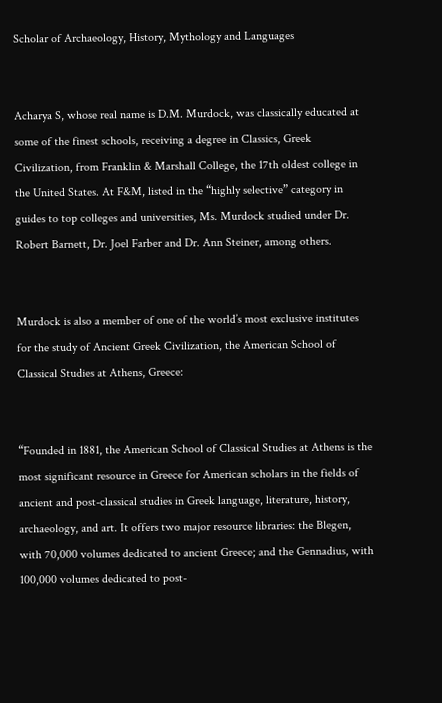Scholar of Archaeology, History, Mythology and Languages


Acharya S, whose real name is D.M. Murdock, was classically educated at some of the finest schools, receiving a degree in Classics, Greek Civilization, from Franklin & Marshall College, the 17th oldest college in the United States. At F&M, listed in the “highly selective” category in guides to top colleges and universities, Ms. Murdock studied under Dr. Robert Barnett, Dr. Joel Farber and Dr. Ann Steiner, among others.


Murdock is also a member of one of the world’s most exclusive institutes for the study of Ancient Greek Civilization, the American School of Classical Studies at Athens, Greece:


“Founded in 1881, the American School of Classical Studies at Athens is the most significant resource in Greece for American scholars in the fields of ancient and post-classical studies in Greek language, literature, history, archaeology, and art. It offers two major resource libraries: the Blegen, with 70,000 volumes dedicated to ancient Greece; and the Gennadius, with 100,000 volumes dedicated to post-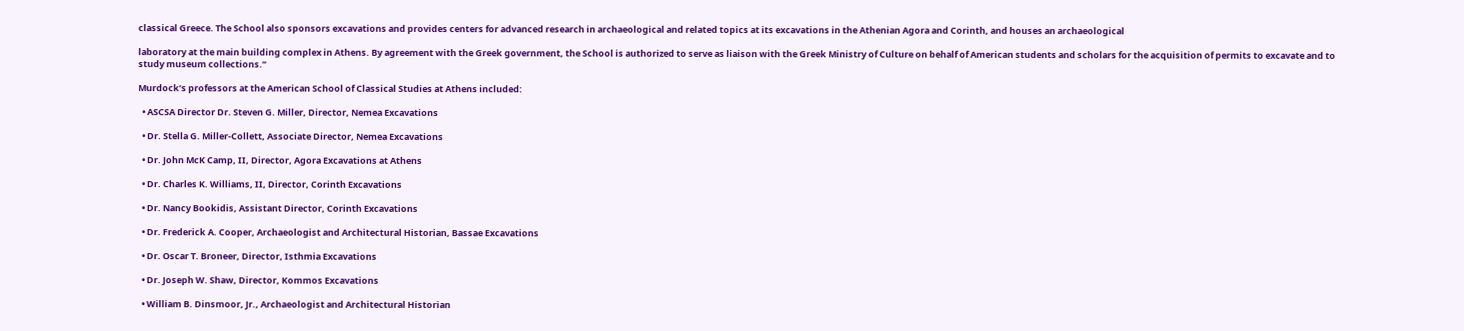classical Greece. The School also sponsors excavations and provides centers for advanced research in archaeological and related topics at its excavations in the Athenian Agora and Corinth, and houses an archaeological

laboratory at the main building complex in Athens. By agreement with the Greek government, the School is authorized to serve as liaison with the Greek Ministry of Culture on behalf of American students and scholars for the acquisition of permits to excavate and to study museum collections.”

Murdock’s professors at the American School of Classical Studies at Athens included:

  • ASCSA Director Dr. Steven G. Miller, Director, Nemea Excavations

  • Dr. Stella G. Miller-Collett, Associate Director, Nemea Excavations

  • Dr. John McK Camp, II, Director, Agora Excavations at Athens

  • Dr. Charles K. Williams, II, Director, Corinth Excavations

  • Dr. Nancy Bookidis, Assistant Director, Corinth Excavations

  • Dr. Frederick A. Cooper, Archaeologist and Architectural Historian, Bassae Excavations

  • Dr. Oscar T. Broneer, Director, Isthmia Excavations

  • Dr. Joseph W. Shaw, Director, Kommos Excavations

  • William B. Dinsmoor, Jr., Archaeologist and Architectural Historian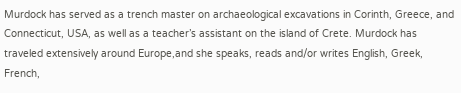Murdock has served as a trench master on archaeological excavations in Corinth, Greece, and Connecticut, USA, as well as a teacher’s assistant on the island of Crete. Murdock has traveled extensively around Europe,and she speaks, reads and/or writes English, Greek, French,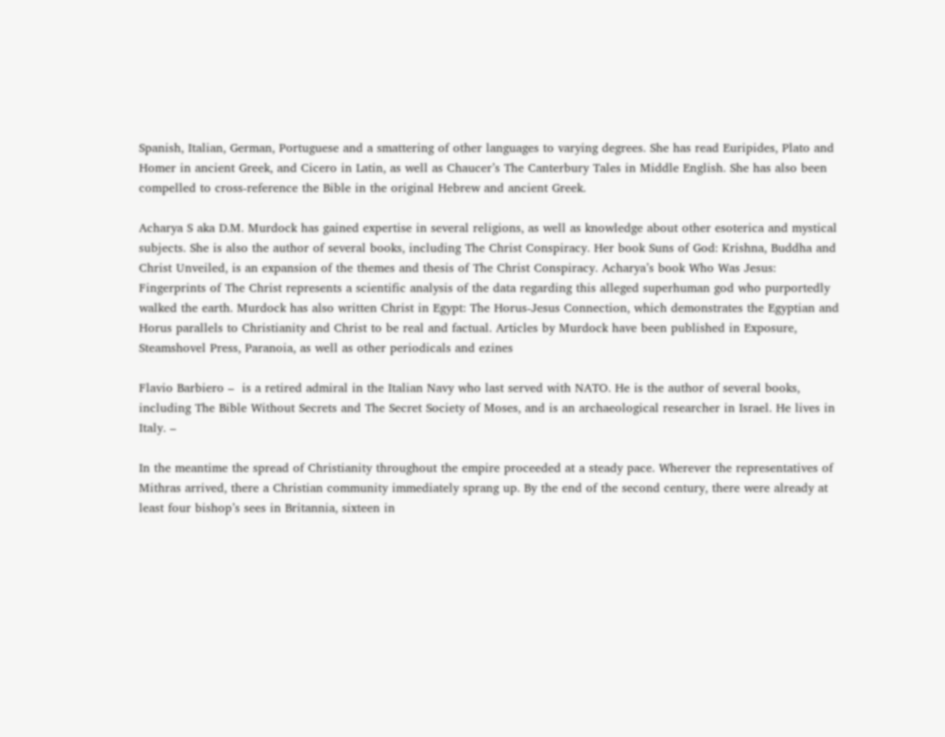Spanish, Italian, German, Portuguese and a smattering of other languages to varying degrees. She has read Euripides, Plato and Homer in ancient Greek, and Cicero in Latin, as well as Chaucer’s The Canterbury Tales in Middle English. She has also been compelled to cross-reference the Bible in the original Hebrew and ancient Greek.

Acharya S aka D.M. Murdock has gained expertise in several religions, as well as knowledge about other esoterica and mystical subjects. She is also the author of several books, including The Christ Conspiracy. Her book Suns of God: Krishna, Buddha and Christ Unveiled, is an expansion of the themes and thesis of The Christ Conspiracy. Acharya’s book Who Was Jesus: Fingerprints of The Christ represents a scientific analysis of the data regarding this alleged superhuman god who purportedly walked the earth. Murdock has also written Christ in Egypt: The Horus-Jesus Connection, which demonstrates the Egyptian and Horus parallels to Christianity and Christ to be real and factual. Articles by Murdock have been published in Exposure, Steamshovel Press, Paranoia, as well as other periodicals and ezines

Flavio Barbiero –  is a retired admiral in the Italian Navy who last served with NATO. He is the author of several books, including The Bible Without Secrets and The Secret Society of Moses, and is an archaeological researcher in Israel. He lives in Italy. –

In the meantime the spread of Christianity throughout the empire proceeded at a steady pace. Wherever the representatives of Mithras arrived, there a Christian community immediately sprang up. By the end of the second century, there were already at least four bishop’s sees in Britannia, sixteen in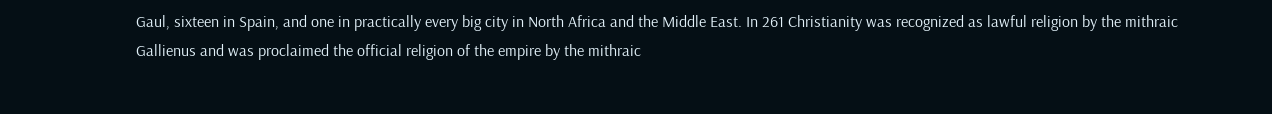Gaul, sixteen in Spain, and one in practically every big city in North Africa and the Middle East. In 261 Christianity was recognized as lawful religion by the mithraic Gallienus and was proclaimed the official religion of the empire by the mithraic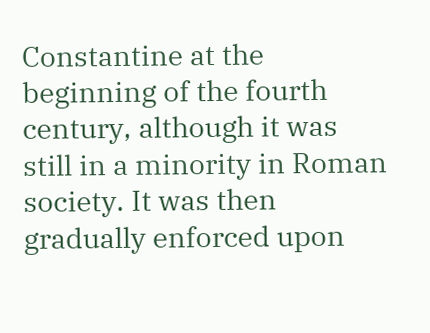Constantine at the beginning of the fourth century, although it was still in a minority in Roman society. It was then gradually enforced upon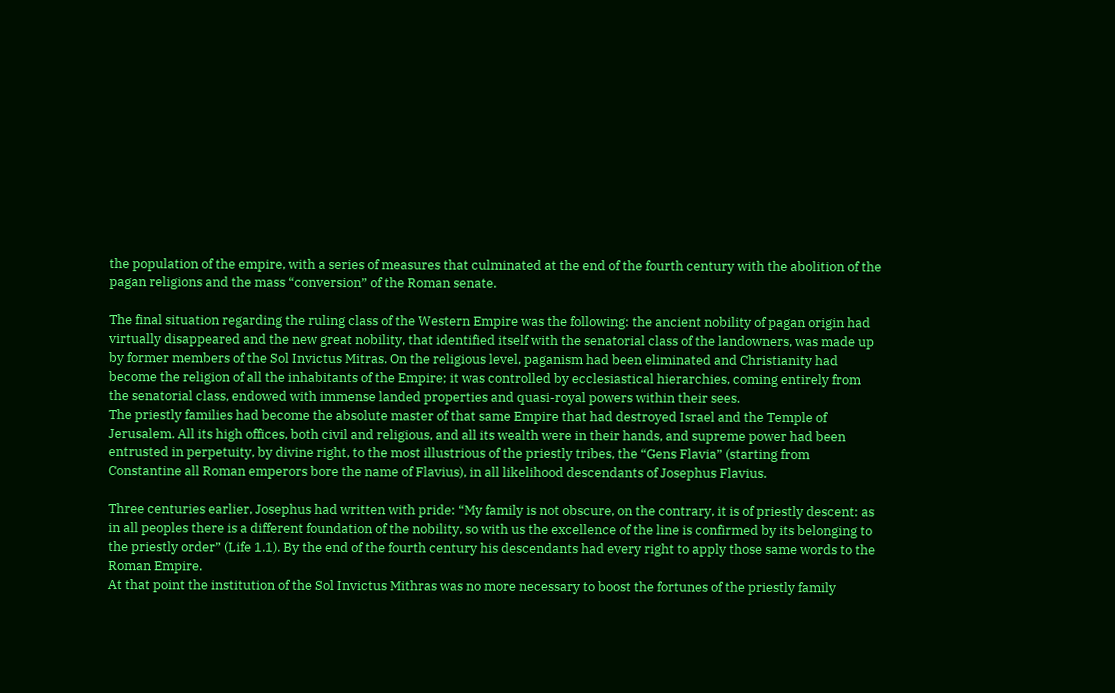the population of the empire, with a series of measures that culminated at the end of the fourth century with the abolition of the pagan religions and the mass “conversion” of the Roman senate.

The final situation regarding the ruling class of the Western Empire was the following: the ancient nobility of pagan origin had virtually disappeared and the new great nobility, that identified itself with the senatorial class of the landowners, was made up by former members of the Sol Invictus Mitras. On the religious level, paganism had been eliminated and Christianity had become the religion of all the inhabitants of the Empire; it was controlled by ecclesiastical hierarchies, coming entirely from the senatorial class, endowed with immense landed properties and quasi-royal powers within their sees.
The priestly families had become the absolute master of that same Empire that had destroyed Israel and the Temple of Jerusalem. All its high offices, both civil and religious, and all its wealth were in their hands, and supreme power had been entrusted in perpetuity, by divine right, to the most illustrious of the priestly tribes, the “Gens Flavia” (starting from Constantine all Roman emperors bore the name of Flavius), in all likelihood descendants of Josephus Flavius.

Three centuries earlier, Josephus had written with pride: “My family is not obscure, on the contrary, it is of priestly descent: as in all peoples there is a different foundation of the nobility, so with us the excellence of the line is confirmed by its belonging to the priestly order” (Life 1.1). By the end of the fourth century his descendants had every right to apply those same words to the Roman Empire.
At that point the institution of the Sol Invictus Mithras was no more necessary to boost the fortunes of the priestly family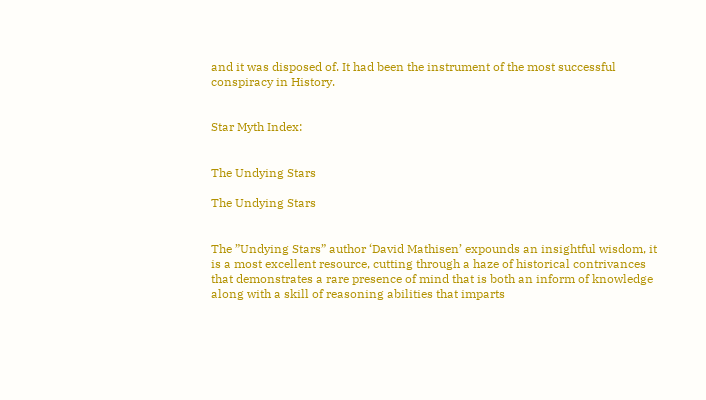and it was disposed of. It had been the instrument of the most successful conspiracy in History.


Star Myth Index:


The Undying Stars

The Undying Stars


The ”Undying Stars” author ‘David Mathisen’ expounds an insightful wisdom, it is a most excellent resource, cutting through a haze of historical contrivances that demonstrates a rare presence of mind that is both an inform of knowledge along with a skill of reasoning abilities that imparts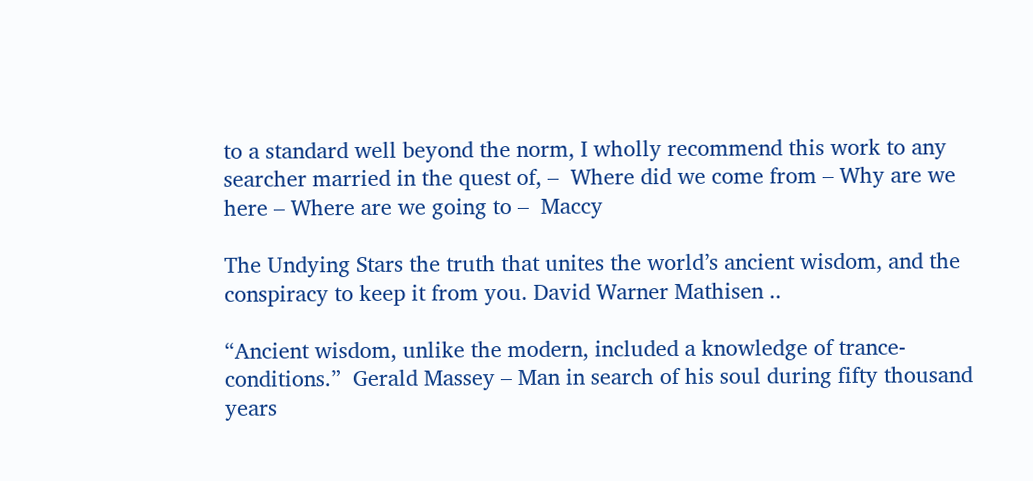to a standard well beyond the norm, I wholly recommend this work to any searcher married in the quest of, –  Where did we come from – Why are we here – Where are we going to –  Maccy

The Undying Stars the truth that unites the world’s ancient wisdom, and the conspiracy to keep it from you. David Warner Mathisen ..

“Ancient wisdom, unlike the modern, included a knowledge of trance-conditions.”  Gerald Massey – Man in search of his soul during fifty thousand years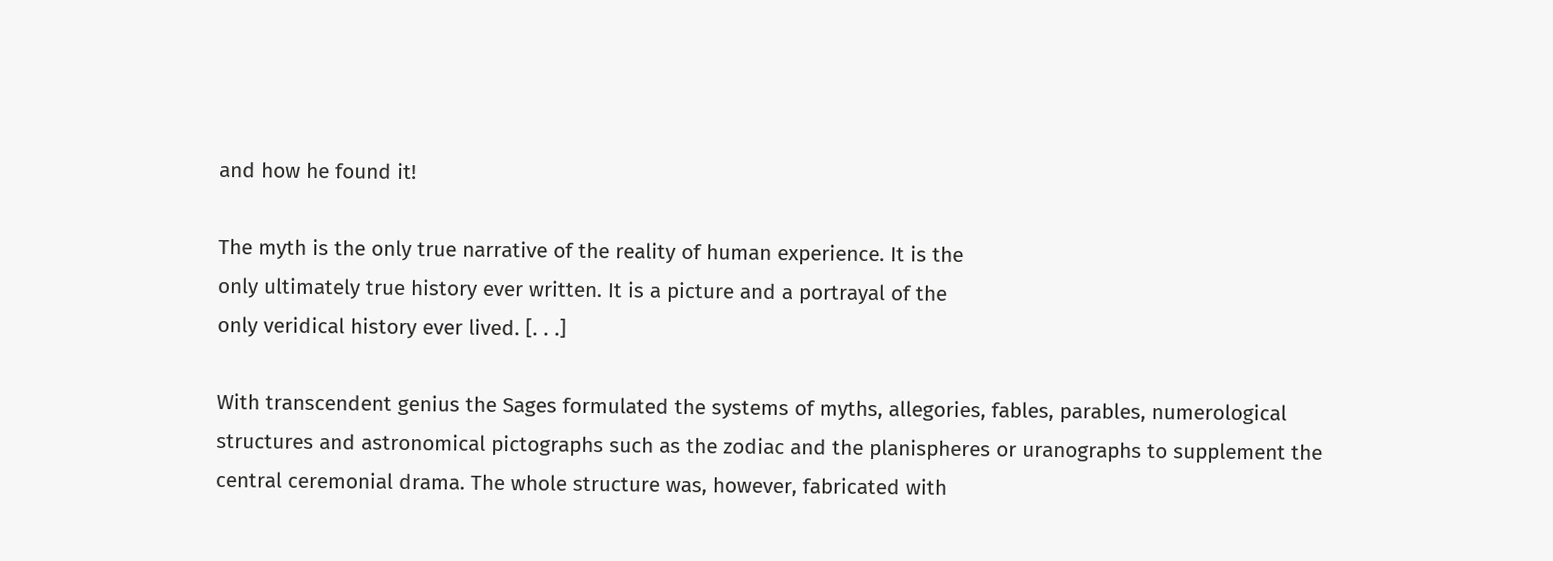and how he found it!

The myth is the only true narrative of the reality of human experience. It is the
only ultimately true history ever written. It is a picture and a portrayal of the
only veridical history ever lived. [. . .]

With transcendent genius the Sages formulated the systems of myths, allegories, fables, parables, numerological structures and astronomical pictographs such as the zodiac and the planispheres or uranographs to supplement the central ceremonial drama. The whole structure was, however, fabricated with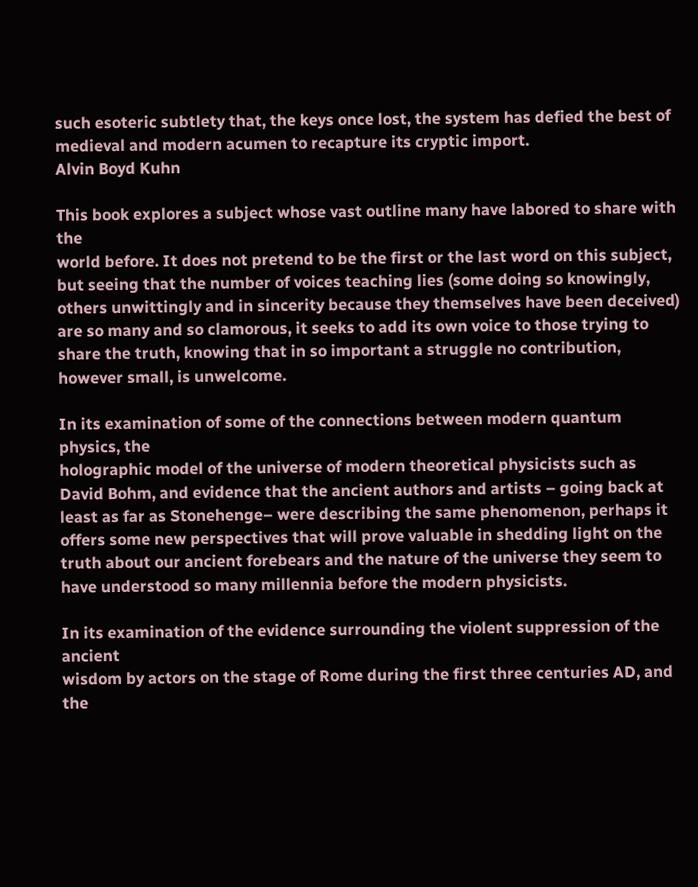such esoteric subtlety that, the keys once lost, the system has defied the best of medieval and modern acumen to recapture its cryptic import.
Alvin Boyd Kuhn

This book explores a subject whose vast outline many have labored to share with the
world before. It does not pretend to be the first or the last word on this subject, but seeing that the number of voices teaching lies (some doing so knowingly, others unwittingly and in sincerity because they themselves have been deceived) are so many and so clamorous, it seeks to add its own voice to those trying to share the truth, knowing that in so important a struggle no contribution, however small, is unwelcome.

In its examination of some of the connections between modern quantum physics, the
holographic model of the universe of modern theoretical physicists such as David Bohm, and evidence that the ancient authors and artists – going back at least as far as Stonehenge– were describing the same phenomenon, perhaps it offers some new perspectives that will prove valuable in shedding light on the truth about our ancient forebears and the nature of the universe they seem to have understood so many millennia before the modern physicists.

In its examination of the evidence surrounding the violent suppression of the ancient
wisdom by actors on the stage of Rome during the first three centuries AD, and the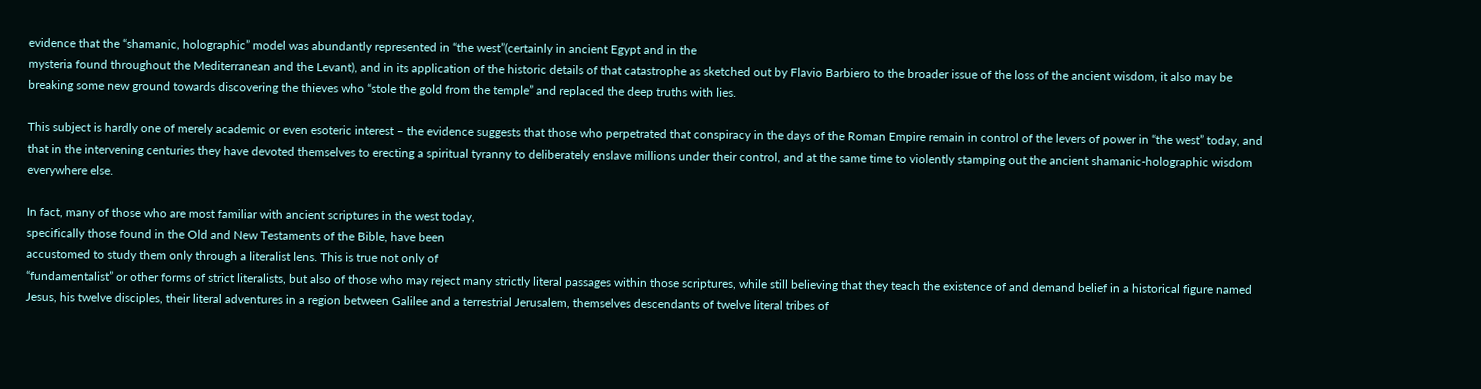evidence that the “shamanic, holographic” model was abundantly represented in “the west”(certainly in ancient Egypt and in the
mysteria found throughout the Mediterranean and the Levant), and in its application of the historic details of that catastrophe as sketched out by Flavio Barbiero to the broader issue of the loss of the ancient wisdom, it also may be breaking some new ground towards discovering the thieves who “stole the gold from the temple” and replaced the deep truths with lies.

This subject is hardly one of merely academic or even esoteric interest – the evidence suggests that those who perpetrated that conspiracy in the days of the Roman Empire remain in control of the levers of power in “the west” today, and that in the intervening centuries they have devoted themselves to erecting a spiritual tyranny to deliberately enslave millions under their control, and at the same time to violently stamping out the ancient shamanic-holographic wisdom everywhere else.

In fact, many of those who are most familiar with ancient scriptures in the west today,
specifically those found in the Old and New Testaments of the Bible, have been
accustomed to study them only through a literalist lens. This is true not only of
“fundamentalist” or other forms of strict literalists, but also of those who may reject many strictly literal passages within those scriptures, while still believing that they teach the existence of and demand belief in a historical figure named Jesus, his twelve disciples, their literal adventures in a region between Galilee and a terrestrial Jerusalem, themselves descendants of twelve literal tribes of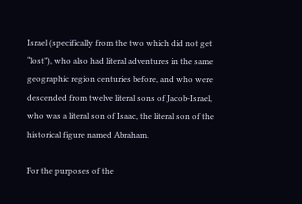Israel (specifically from the two which did not get “lost”), who also had literal adventures in the same geographic region centuries before, and who were descended from twelve literal sons of Jacob-Israel, who was a literal son of Isaac, the literal son of the historical figure named Abraham.

For the purposes of the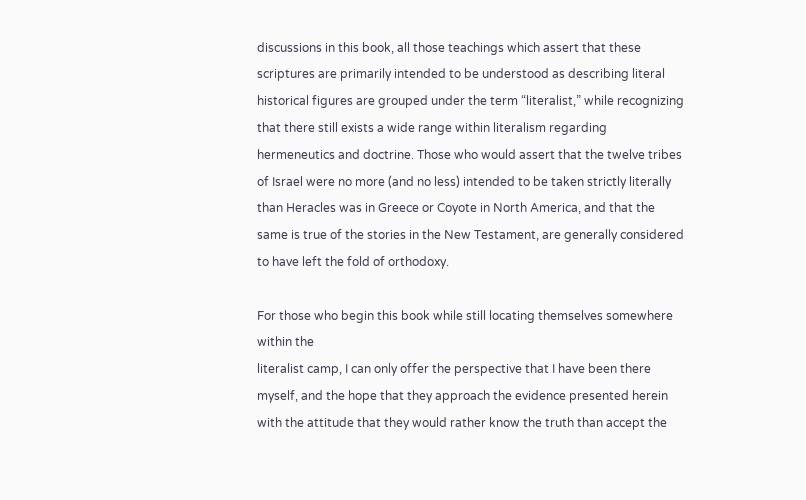discussions in this book, all those teachings which assert that these scriptures are primarily intended to be understood as describing literal historical figures are grouped under the term “literalist,” while recognizing that there still exists a wide range within literalism regarding hermeneutics and doctrine. Those who would assert that the twelve tribes of Israel were no more (and no less) intended to be taken strictly literally than Heracles was in Greece or Coyote in North America, and that the same is true of the stories in the New Testament, are generally considered to have left the fold of orthodoxy.

For those who begin this book while still locating themselves somewhere within the
literalist camp, I can only offer the perspective that I have been there myself, and the hope that they approach the evidence presented herein with the attitude that they would rather know the truth than accept the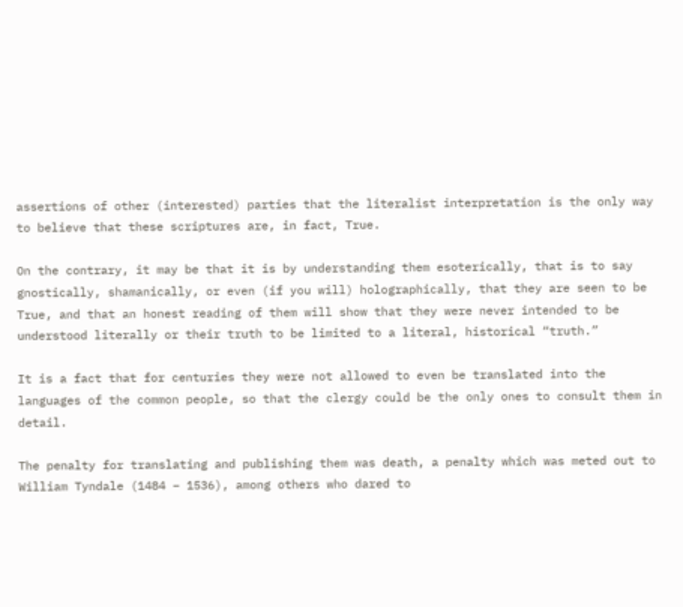assertions of other (interested) parties that the literalist interpretation is the only way to believe that these scriptures are, in fact, True.

On the contrary, it may be that it is by understanding them esoterically, that is to say
gnostically, shamanically, or even (if you will) holographically, that they are seen to be
True, and that an honest reading of them will show that they were never intended to be understood literally or their truth to be limited to a literal, historical “truth.”

It is a fact that for centuries they were not allowed to even be translated into the languages of the common people, so that the clergy could be the only ones to consult them in detail.

The penalty for translating and publishing them was death, a penalty which was meted out to William Tyndale (1484 – 1536), among others who dared to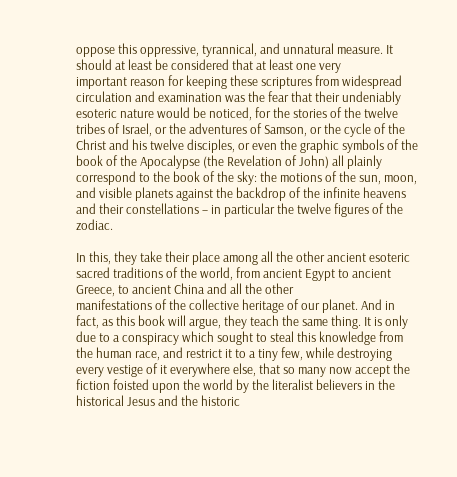oppose this oppressive, tyrannical, and unnatural measure. It should at least be considered that at least one very
important reason for keeping these scriptures from widespread circulation and examination was the fear that their undeniably esoteric nature would be noticed, for the stories of the twelve tribes of Israel, or the adventures of Samson, or the cycle of the Christ and his twelve disciples, or even the graphic symbols of the book of the Apocalypse (the Revelation of John) all plainly correspond to the book of the sky: the motions of the sun, moon, and visible planets against the backdrop of the infinite heavens and their constellations – in particular the twelve figures of the zodiac.

In this, they take their place among all the other ancient esoteric sacred traditions of the world, from ancient Egypt to ancient Greece, to ancient China and all the other
manifestations of the collective heritage of our planet. And in fact, as this book will argue, they teach the same thing. It is only due to a conspiracy which sought to steal this knowledge from the human race, and restrict it to a tiny few, while destroying every vestige of it everywhere else, that so many now accept the fiction foisted upon the world by the literalist believers in the historical Jesus and the historic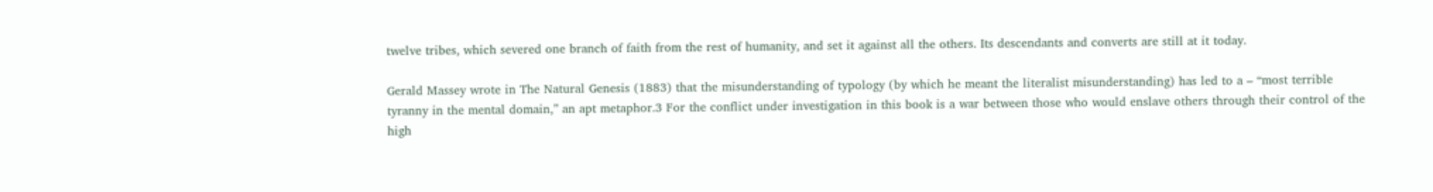twelve tribes, which severed one branch of faith from the rest of humanity, and set it against all the others. Its descendants and converts are still at it today.

Gerald Massey wrote in The Natural Genesis (1883) that the misunderstanding of typology (by which he meant the literalist misunderstanding) has led to a – “most terrible tyranny in the mental domain,” an apt metaphor.3 For the conflict under investigation in this book is a war between those who would enslave others through their control of the high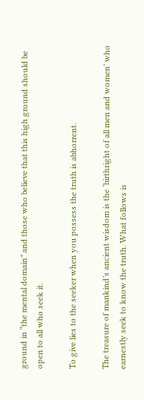ground in “the mental domain” and those who believe that this high ground should be open to all who seek it.

To give lies to the seeker when you possess the truth is abhorrent.

The treasure of mankind’s ancient wisdom is the ‘birthright of all men and women’ who earnestly seek to know the truth. What follows is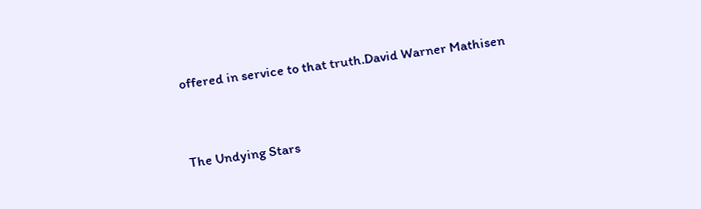offered in service to that truth.David Warner Mathisen


The Undying Stars